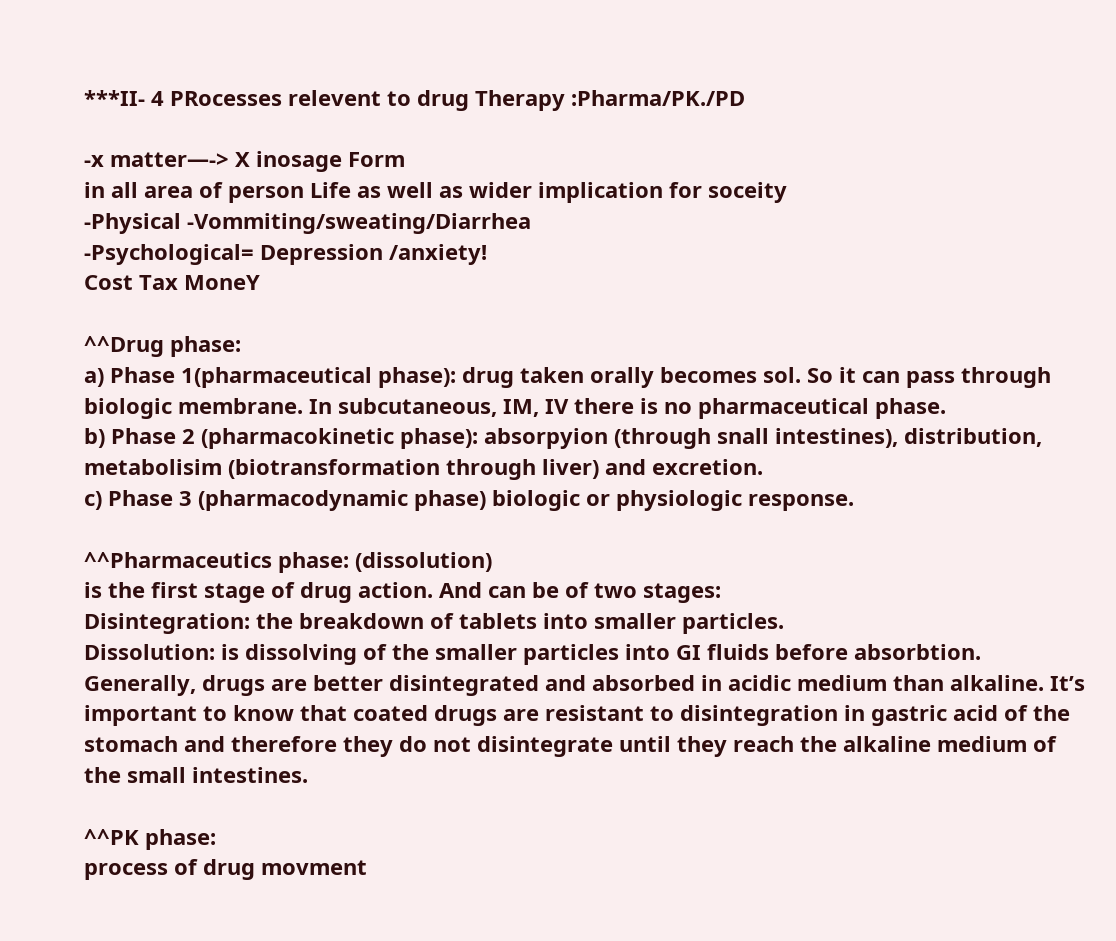***II- 4 PRocesses relevent to drug Therapy :Pharma/PK./PD

-x matter—-> X inosage Form
in all area of person Life as well as wider implication for soceity
-Physical -Vommiting/sweating/Diarrhea
-Psychological= Depression /anxiety!
Cost Tax MoneY

^^Drug phase:
a) Phase 1(pharmaceutical phase): drug taken orally becomes sol. So it can pass through biologic membrane. In subcutaneous, IM, IV there is no pharmaceutical phase.
b) Phase 2 (pharmacokinetic phase): absorpyion (through snall intestines), distribution, metabolisim (biotransformation through liver) and excretion.
c) Phase 3 (pharmacodynamic phase) biologic or physiologic response.

^^Pharmaceutics phase: (dissolution)
is the first stage of drug action. And can be of two stages:
Disintegration: the breakdown of tablets into smaller particles.
Dissolution: is dissolving of the smaller particles into GI fluids before absorbtion.
Generally, drugs are better disintegrated and absorbed in acidic medium than alkaline. It’s important to know that coated drugs are resistant to disintegration in gastric acid of the stomach and therefore they do not disintegrate until they reach the alkaline medium of the small intestines.

^^PK phase:
process of drug movment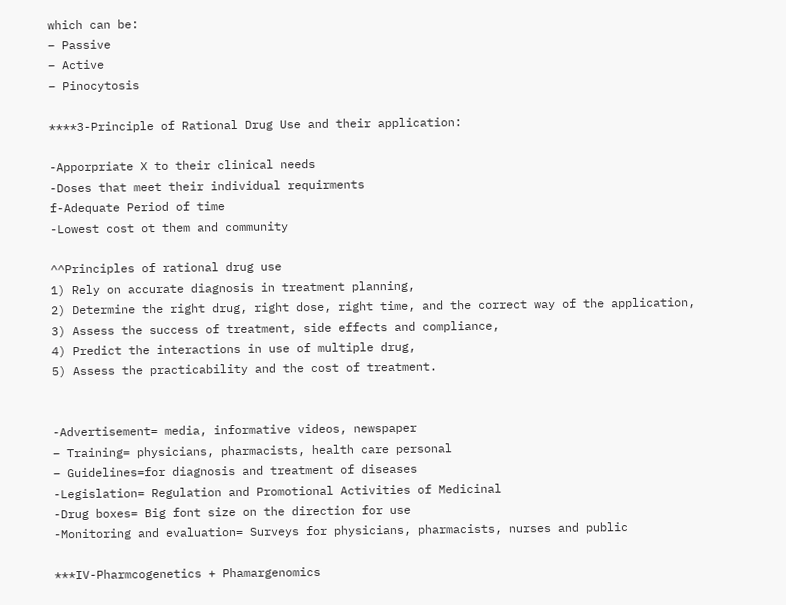which can be:
– Passive
– Active
– Pinocytosis

****3-Principle of Rational Drug Use and their application:

-Apporpriate X to their clinical needs
-Doses that meet their individual requirments
f-Adequate Period of time
-Lowest cost ot them and community

^^Principles of rational drug use
1) Rely on accurate diagnosis in treatment planning,
2) Determine the right drug, right dose, right time, and the correct way of the application,
3) Assess the success of treatment, side effects and compliance,
4) Predict the interactions in use of multiple drug,
5) Assess the practicability and the cost of treatment.


-Advertisement= media, informative videos, newspaper
– Training= physicians, pharmacists, health care personal
– Guidelines=for diagnosis and treatment of diseases
-Legislation= Regulation and Promotional Activities of Medicinal
-Drug boxes= Big font size on the direction for use
-Monitoring and evaluation= Surveys for physicians, pharmacists, nurses and public

***IV-Pharmcogenetics + Phamargenomics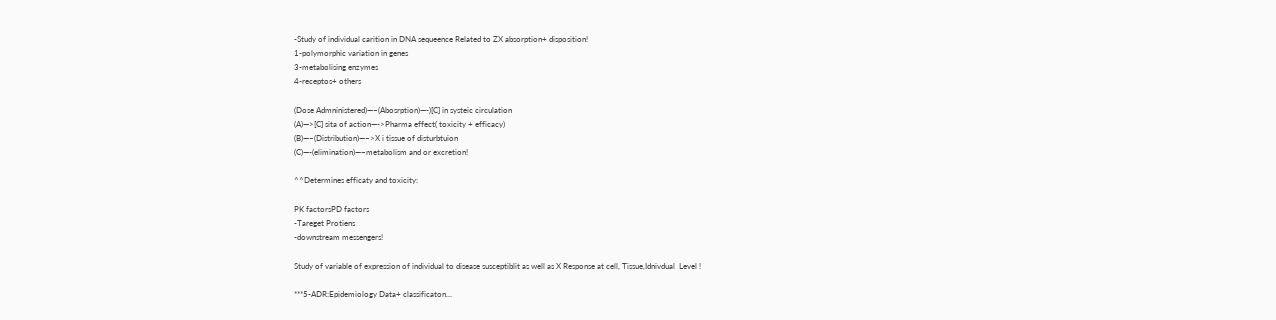-Study of individual carition in DNA sequeence Related to ZX absorption+ disposition!
1-polymorphic variation in genes
3-metabolising enzymes
4-receptos+ others

(Dose Admninistered)—–(Abosrption)—-)[C] in systeic circulation
(A)—>[C] sita of action—->Pharma effect( toxicity + efficacy)
(B)—–(Distribution)—–>X i tissue of disturbtuion
(C)—-(elimination)—–metabolism and or excretion!

^^Determines efficaty and toxicity:

PK factorsPD factors
-Tareget Protiens
-downstream messengers!

Study of variable of expression of individual to disease susceptiblit as well as X Response at cell, Tissue,Idnivdual  Level !

***5-ADR:Epidemiology Data+ classificaton…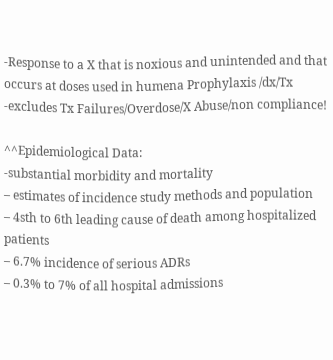-Response to a X that is noxious and unintended and that occurs at doses used in humena Prophylaxis /dx/Tx
-excludes Tx Failures/Overdose/X Abuse/non compliance!

^^Epidemiological Data:
-substantial morbidity and mortality
– estimates of incidence study methods and population
– 4sth to 6th leading cause of death among hospitalized patients
– 6.7% incidence of serious ADRs
– 0.3% to 7% of all hospital admissions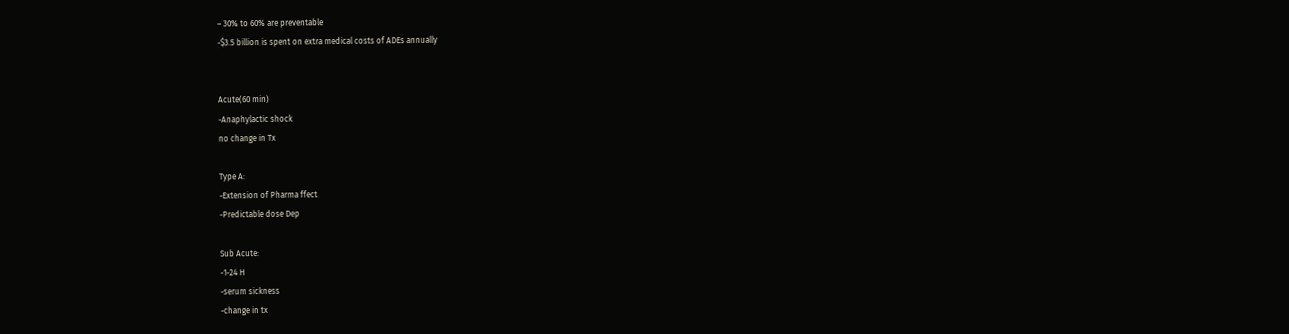– 30% to 60% are preventable
-$3.5 billion is spent on extra medical costs of ADEs annually


Acute(60 min)
-Anaphylactic shock
no change in Tx

Type A:
-Extension of Pharma ffect
-Predictable dose Dep

Sub Acute:
-1-24 H
-serum sickness
-change in tx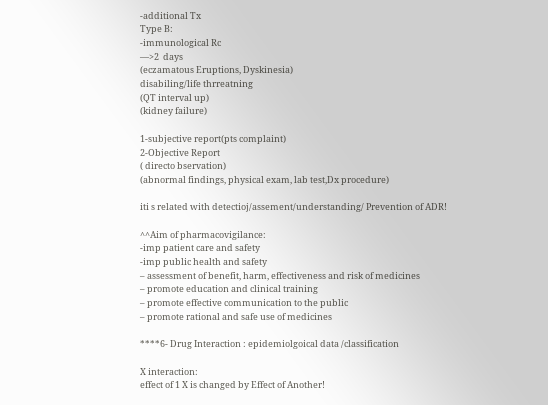-additional Tx
Type B:
-immunological Rc
—>2  days
(eczamatous Eruptions, Dyskinesia)
disabiling/life thrreatning
(QT interval up)
(kidney failure)

1-subjective report(pts complaint)
2-Objective Report
( directo bservation)
(abnormal findings, physical exam, lab test,Dx procedure)

iti s related with detectioj/assement/understanding/ Prevention of ADR!

^^Aim of pharmacovigilance:
-imp patient care and safety
-imp public health and safety
– assessment of benefit, harm, effectiveness and risk of medicines
– promote education and clinical training
– promote effective communication to the public
– promote rational and safe use of medicines

****6- Drug Interaction : epidemiolgoical data /classification

X interaction:
effect of 1 X is changed by Effect of Another!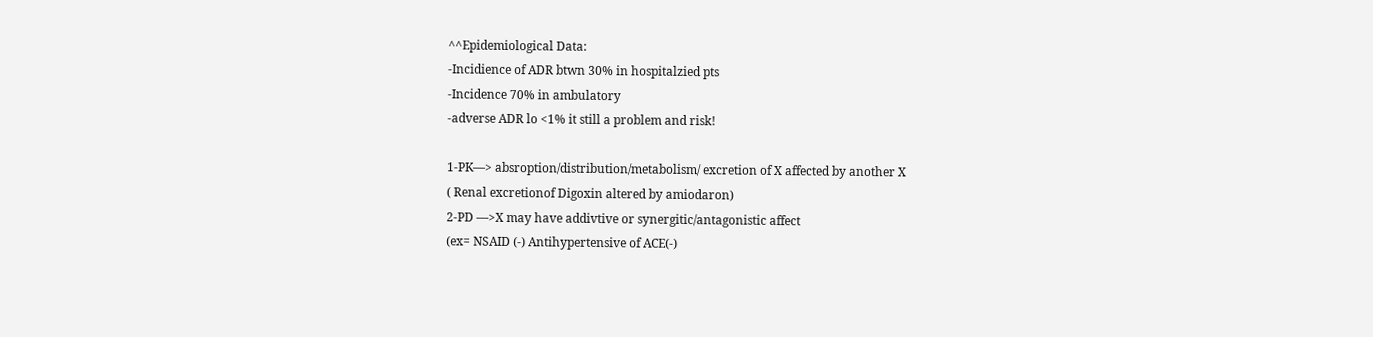^^Epidemiological Data:
-Incidience of ADR btwn 30% in hospitalzied pts
-Incidence 70% in ambulatory
-adverse ADR lo <1% it still a problem and risk!

1-PK—> absroption/distribution/metabolism/ excretion of X affected by another X
( Renal excretionof Digoxin altered by amiodaron)
2-PD —>X may have addivtive or synergitic/antagonistic affect
(ex= NSAID (-) Antihypertensive of ACE(-)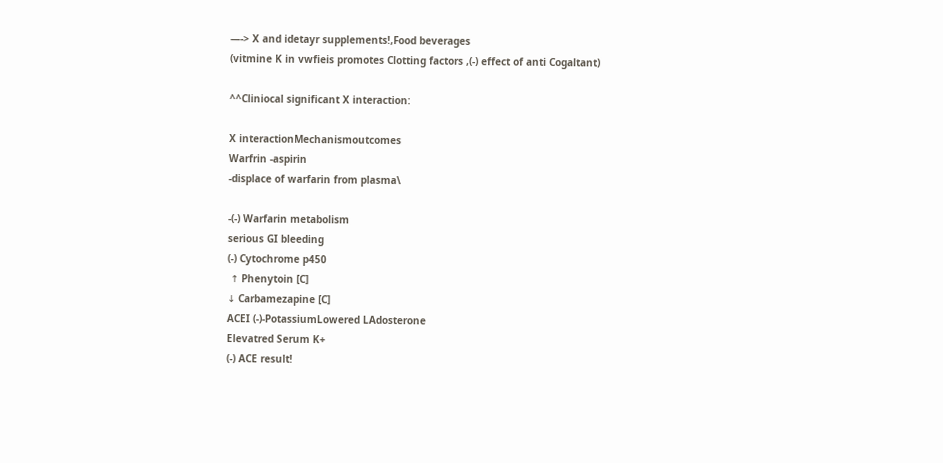—-> X and idetayr supplements!,Food beverages
(vitmine K in vwfieis promotes Clotting factors ,(-) effect of anti Cogaltant)

^^Cliniocal significant X interaction:

X interactionMechanismoutcomes
Warfrin -aspirin
-displace of warfarin from plasma\

-(-) Warfarin metabolism
serious GI bleeding
(-) Cytochrome p450
 ↑ Phenytoin [C]
↓ Carbamezapine [C]
ACEI (-)-PotassiumLowered LAdosterone
Elevatred Serum K+
(-) ACE result!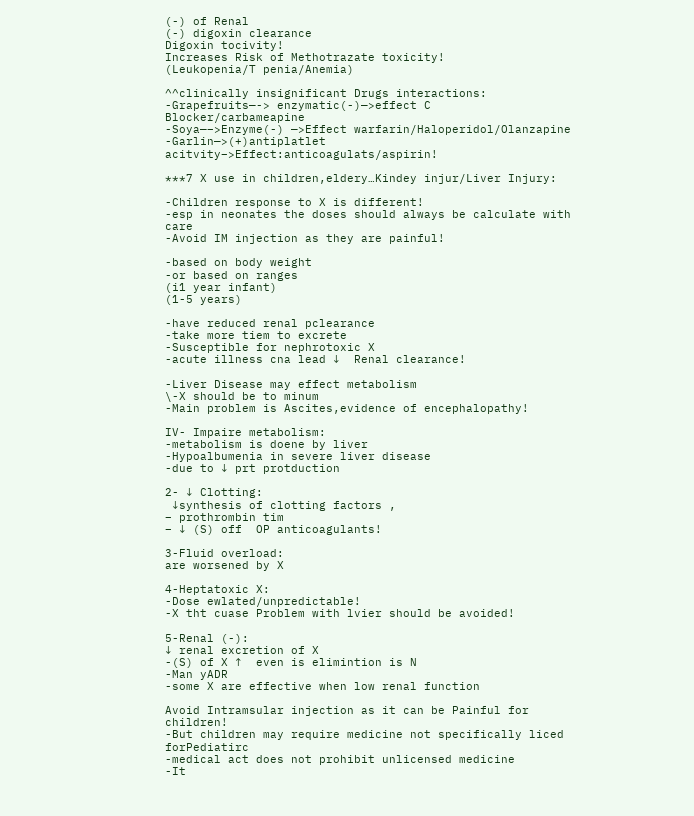(-) of Renal
(-) digoxin clearance
Digoxin tocivity!
Increases Risk of Methotrazate toxicity!
(Leukopenia/T penia/Anemia)

^^clinically insignificant Drugs interactions:
-Grapefruits—-> enzymatic(-)—>effect C Blocker/carbameapine
-Soya—–>Enzyme(-) —>Effect warfarin/Haloperidol/Olanzapine
-Garlin—>(+)antiplatlet acitvity–>Effect:anticoagulats/aspirin!

***7 X use in children,eldery…Kindey injur/Liver Injury:

-Children response to X is different!
-esp in neonates the doses should always be calculate with care
-Avoid IM injection as they are painful!

-based on body weight
-or based on ranges
(i1 year infant)
(1-5 years)

-have reduced renal pclearance
-take more tiem to excrete
-Susceptible for nephrotoxic X
-acute illness cna lead ↓  Renal clearance!

-Liver Disease may effect metabolism
\-X should be to minum
-Main problem is Ascites,evidence of encephalopathy!

IV- Impaire metabolism:
-metabolism is doene by liver
-Hypoalbumenia in severe liver disease
-due to ↓ prt protduction

2- ↓ Clotting:
 ↓synthesis of clotting factors ,
– prothrombin tim
– ↓ (S) off  OP anticoagulants!

3-Fluid overload:
are worsened by X

4-Heptatoxic X:
-Dose ewlated/unpredictable!
-X tht cuase Problem with lvier should be avoided!

5-Renal (-):
↓ renal excretion of X
-(S) of X ↑  even is elimintion is N
-Man yADR
-some X are effective when low renal function

Avoid Intramsular injection as it can be Painful for children!
-But children may require medicine not specifically liced forPediatirc
-medical act does not prohibit unlicensed medicine
-It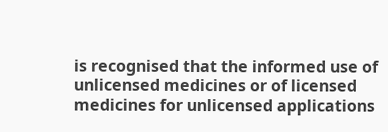is recognised that the informed use of unlicensed medicines or of licensed medicines for unlicensed applications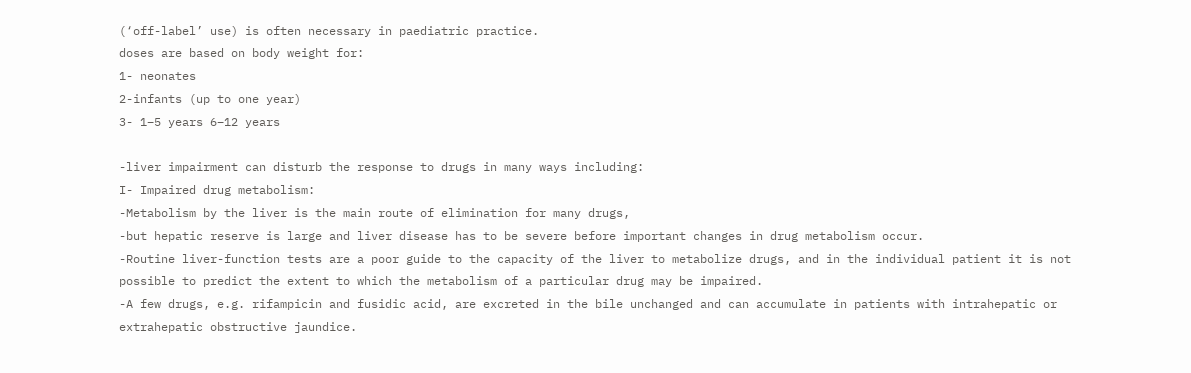(‘off-label’ use) is often necessary in paediatric practice.
doses are based on body weight for:
1- neonates
2-infants (up to one year)
3- 1–5 years 6–12 years

-liver impairment can disturb the response to drugs in many ways including:
I- Impaired drug metabolism:
-Metabolism by the liver is the main route of elimination for many drugs,
-but hepatic reserve is large and liver disease has to be severe before important changes in drug metabolism occur.
-Routine liver-function tests are a poor guide to the capacity of the liver to metabolize drugs, and in the individual patient it is not possible to predict the extent to which the metabolism of a particular drug may be impaired.
-A few drugs, e.g. rifampicin and fusidic acid, are excreted in the bile unchanged and can accumulate in patients with intrahepatic or extrahepatic obstructive jaundice.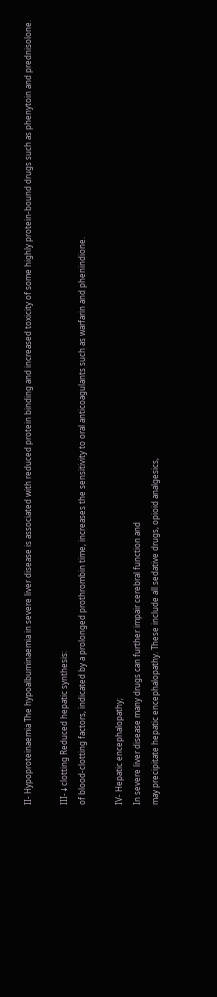II- Hypoproteinaemia The hypoalbuminaemia in severe liver disease is associated with reduced protein binding and increased toxicity of some highly protein-bound drugs such as phenytoin and prednisolone.

III-↓clotting Reduced hepatic synthesis:
of blood-clotting factors, indicated by a prolonged prothrombin time, increases the sensitivity to oral anticoagulants such as warfarin and phenindione.

IV- Hepatic encephalopathy;
In severe liver disease many drugs can further impair cerebral function and
may precipitate hepatic encephalopathy. These include all sedative drugs, opioid analgesics,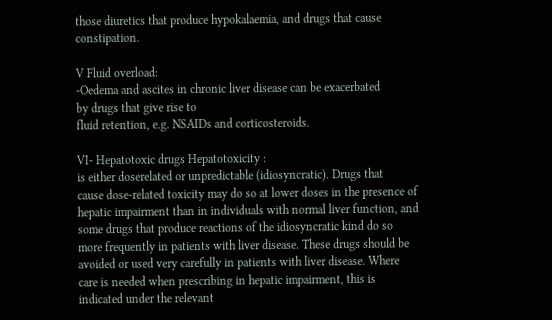those diuretics that produce hypokalaemia, and drugs that cause constipation.

V Fluid overload:
-Oedema and ascites in chronic liver disease can be exacerbated
by drugs that give rise to
fluid retention, e.g. NSAIDs and corticosteroids.

VI- Hepatotoxic drugs Hepatotoxicity :
is either doserelated or unpredictable (idiosyncratic). Drugs that
cause dose-related toxicity may do so at lower doses in the presence of hepatic impairment than in individuals with normal liver function, and some drugs that produce reactions of the idiosyncratic kind do so more frequently in patients with liver disease. These drugs should be avoided or used very carefully in patients with liver disease. Where care is needed when prescribing in hepatic impairment, this is indicated under the relevant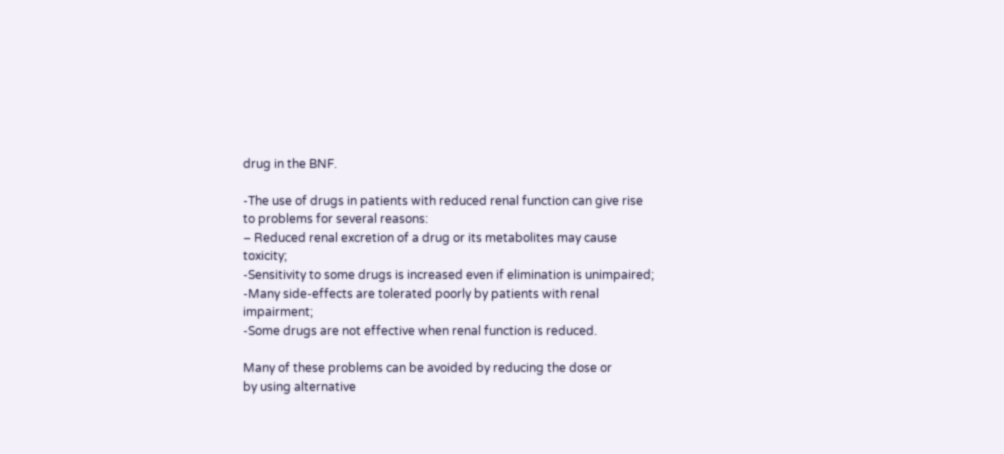drug in the BNF.

-The use of drugs in patients with reduced renal function can give rise to problems for several reasons:
– Reduced renal excretion of a drug or its metabolites may cause toxicity;
-Sensitivity to some drugs is increased even if elimination is unimpaired;
-Many side-effects are tolerated poorly by patients with renal impairment;
-Some drugs are not effective when renal function is reduced.

Many of these problems can be avoided by reducing the dose or
by using alternative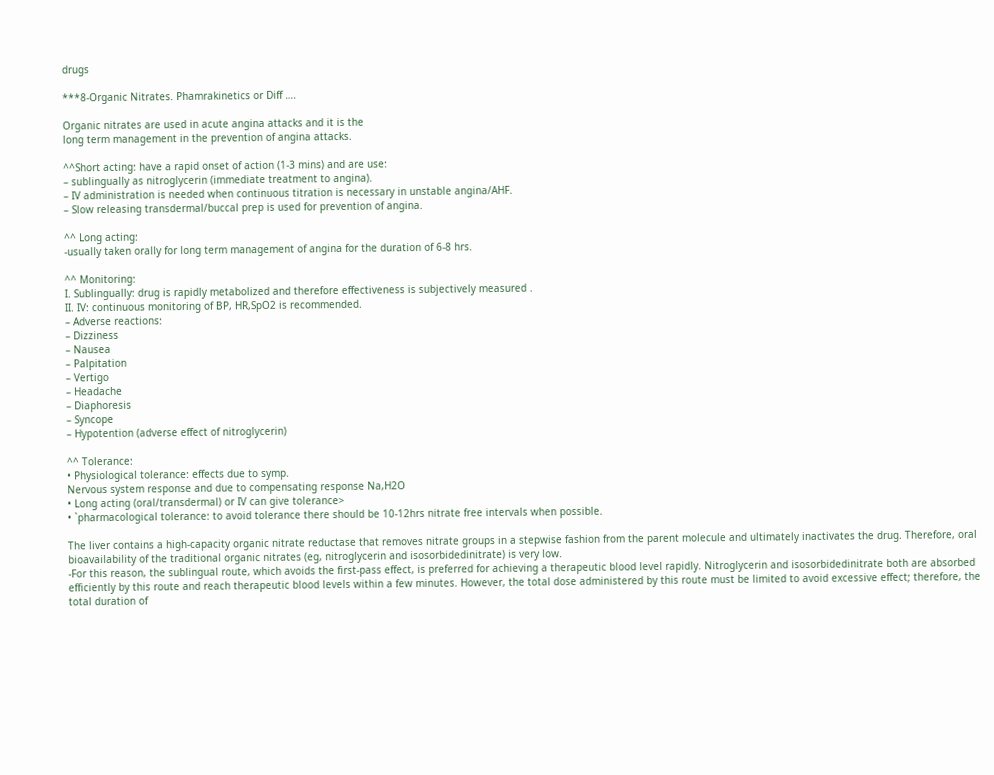drugs

***8-Organic Nitrates. Phamrakinetics or Diff ….

Organic nitrates are used in acute angina attacks and it is the
long term management in the prevention of angina attacks.

^^Short acting: have a rapid onset of action (1-3 mins) and are use:
– sublingually as nitroglycerin (immediate treatment to angina).
– IV administration is needed when continuous titration is necessary in unstable angina/AHF.
– Slow releasing transdermal/buccal prep is used for prevention of angina.

^^ Long acting:
-usually taken orally for long term management of angina for the duration of 6-8 hrs.

^^ Monitoring:
I. Sublingually: drug is rapidly metabolized and therefore effectiveness is subjectively measured .
II. IV: continuous monitoring of BP, HR,SpO2 is recommended.
– Adverse reactions:
– Dizziness
– Nausea
– Palpitation
– Vertigo
– Headache
– Diaphoresis
– Syncope
– Hypotention (adverse effect of nitroglycerin)

^^ Tolerance:
• Physiological tolerance: effects due to symp.
Nervous system response and due to compensating response Na,H2O
• Long acting (oral/transdermal) or IV can give tolerance>
• `pharmacological tolerance: to avoid tolerance there should be 10-12hrs nitrate free intervals when possible.

The liver contains a high-capacity organic nitrate reductase that removes nitrate groups in a stepwise fashion from the parent molecule and ultimately inactivates the drug. Therefore, oral bioavailability of the traditional organic nitrates (eg, nitroglycerin and isosorbidedinitrate) is very low.
-For this reason, the sublingual route, which avoids the first-pass effect, is preferred for achieving a therapeutic blood level rapidly. Nitroglycerin and isosorbidedinitrate both are absorbed efficiently by this route and reach therapeutic blood levels within a few minutes. However, the total dose administered by this route must be limited to avoid excessive effect; therefore, the total duration of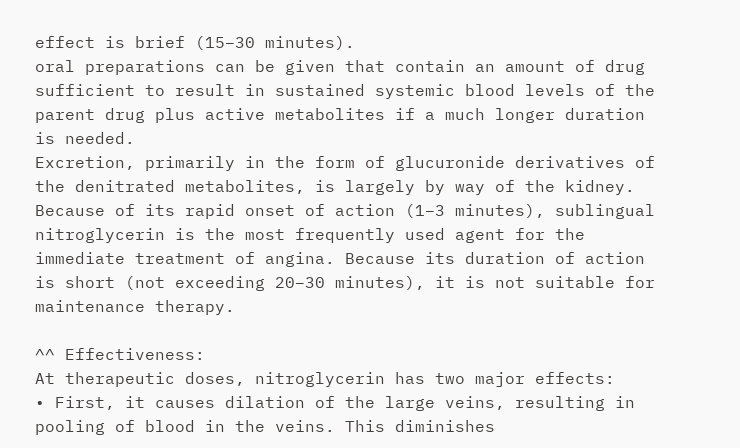effect is brief (15–30 minutes).
oral preparations can be given that contain an amount of drug sufficient to result in sustained systemic blood levels of the parent drug plus active metabolites if a much longer duration is needed.
Excretion, primarily in the form of glucuronide derivatives of the denitrated metabolites, is largely by way of the kidney.
Because of its rapid onset of action (1–3 minutes), sublingual nitroglycerin is the most frequently used agent for the immediate treatment of angina. Because its duration of action is short (not exceeding 20–30 minutes), it is not suitable for maintenance therapy.

^^ Effectiveness:
At therapeutic doses, nitroglycerin has two major effects:
• First, it causes dilation of the large veins, resulting in pooling of blood in the veins. This diminishes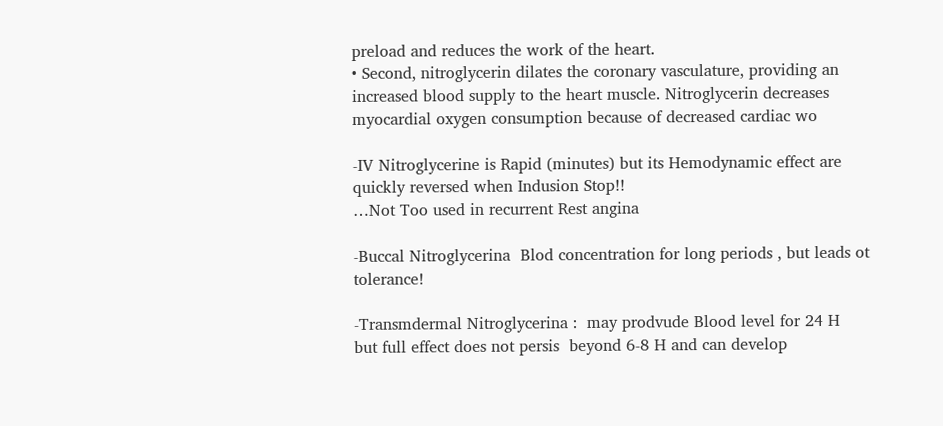preload and reduces the work of the heart.
• Second, nitroglycerin dilates the coronary vasculature, providing an increased blood supply to the heart muscle. Nitroglycerin decreases myocardial oxygen consumption because of decreased cardiac wo

-IV Nitroglycerine is Rapid (minutes) but its Hemodynamic effect are quickly reversed when Indusion Stop!!
…Not Too used in recurrent Rest angina

-Buccal Nitroglycerina  Blod concentration for long periods , but leads ot tolerance!

-Transmdermal Nitroglycerina :  may prodvude Blood level for 24 H  but full effect does not persis  beyond 6-8 H and can develop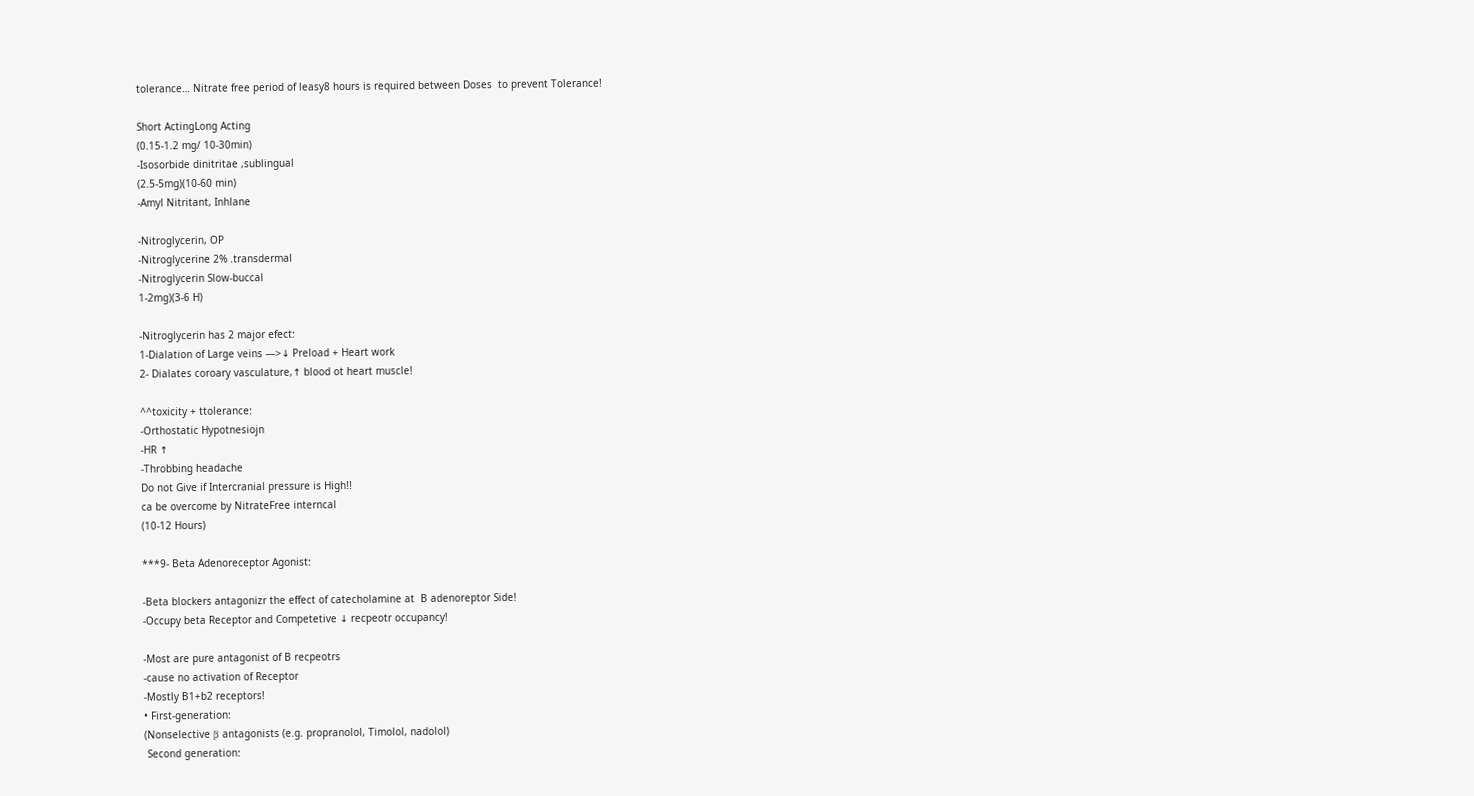tolerance… Nitrate free period of leasy8 hours is required between Doses  to prevent Tolerance!

Short ActingLong Acting
(0.15-1.2 mg/ 10-30min)
-Isosorbide dinitritae ,sublingual
(2.5-5mg)(10-60 min)
-Amyl Nitritant, Inhlane

-Nitroglycerin, OP
-Nitroglycerine 2% .transdermal
-Nitroglycerin Slow-buccal
1-2mg)(3-6 H)

-Nitroglycerin has 2 major efect:
1-Dialation of Large veins —>↓ Preload + Heart work
2- Dialates coroary vasculature,↑ blood ot heart muscle!

^^toxicity + ttolerance:
-Orthostatic Hypotnesiojn
-HR ↑
-Throbbing headache
Do not Give if Intercranial pressure is High!!
ca be overcome by NitrateFree interncal
(10-12 Hours)

***9- Beta Adenoreceptor Agonist:

-Beta blockers antagonizr the effect of catecholamine at  B adenoreptor Side!
-Occupy beta Receptor and Competetive ↓ recpeotr occupancy!

-Most are pure antagonist of B recpeotrs
-cause no activation of Receptor
-Mostly B1+b2 receptors!
• First-generation:
(Nonselective β antagonists (e.g. propranolol, Timolol, nadolol)
 Second generation: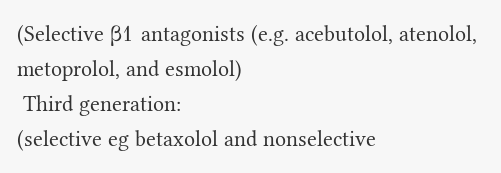(Selective β1 antagonists (e.g. acebutolol, atenolol, metoprolol, and esmolol)
 Third generation:
(selective eg betaxolol and nonselective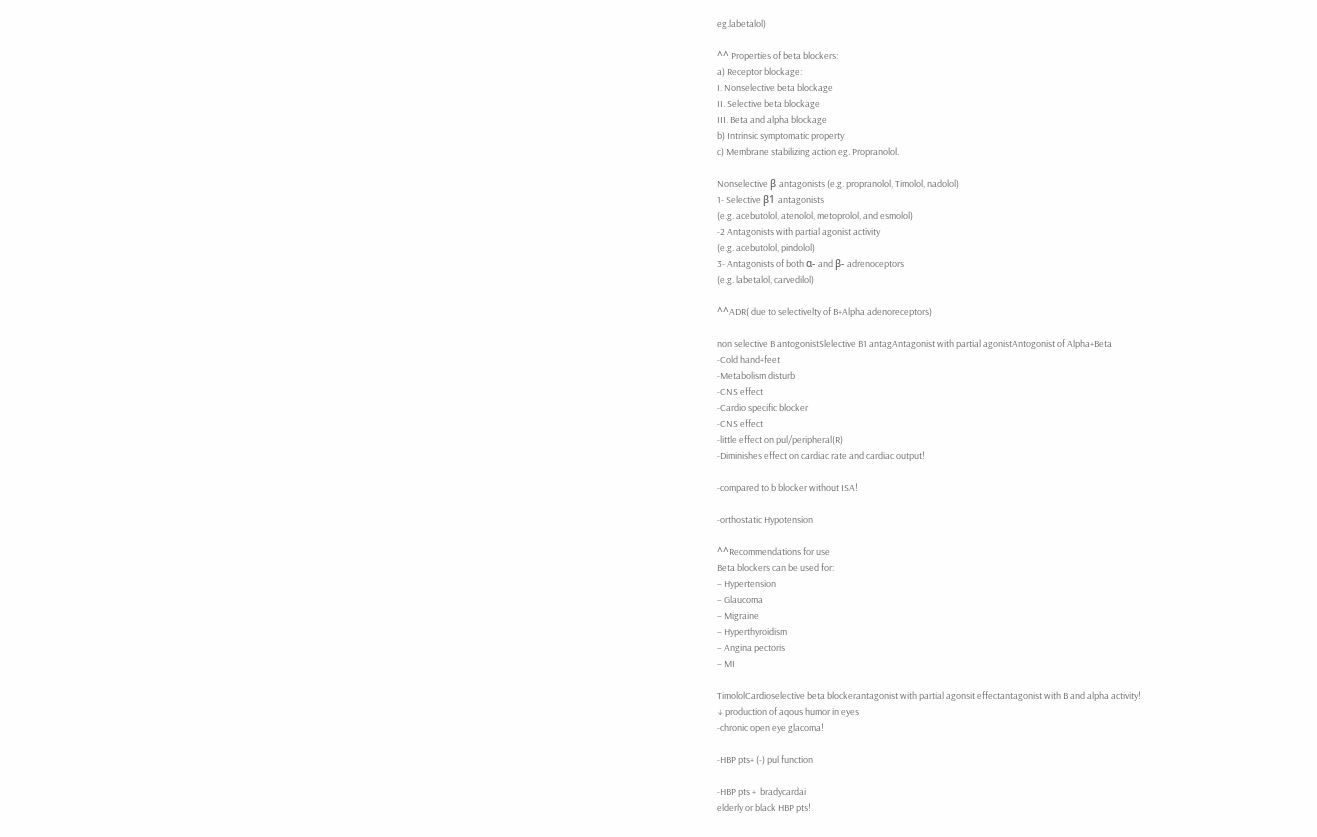eg.labetalol)

^^ Properties of beta blockers:
a) Receptor blockage:
I. Nonselective beta blockage
II. Selective beta blockage
III. Beta and alpha blockage
b) Intrinsic symptomatic property
c) Membrane stabilizing action eg. Propranolol.

Nonselective β antagonists (e.g. propranolol, Timolol, nadolol)
1- Selective β1 antagonists
(e.g. acebutolol, atenolol, metoprolol, and esmolol)
-2 Antagonists with partial agonist activity
(e.g. acebutolol, pindolol)
3- Antagonists of both α- and β- adrenoceptors
(e.g. labetalol, carvedilol)

^^ADR( due to selectivelty of B+Alpha adenoreceptors)

non selective B antogonistSlelective B1 antagAntagonist with partial agonistAntogonist of Alpha+Beta
-Cold hand+feet
-Metabolism disturb
-CNS effect
-Cardio specific blocker
-CNS effect
-little effect on pul/peripheral(R)
-Diminishes effect on cardiac rate and cardiac output!

-compared to b blocker without ISA!

-orthostatic Hypotension

^^Recommendations for use
Beta blockers can be used for:
– Hypertension
– Glaucoma
– Migraine
– Hyperthyroidism
– Angina pectoris
– MI

TimololCardioselective beta blockerantagonist with partial agonsit effectantagonist with B and alpha activity!
↓ production of aqous humor in eyes
-chronic open eye glacoma!

-HBP pts+ (-) pul function

-HBP pts +  bradycardai
elderly or black HBP pts!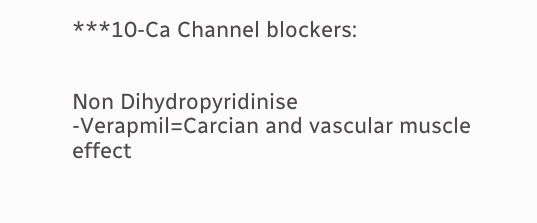***10-Ca Channel blockers:


Non Dihydropyridinise
-Verapmil=Carcian and vascular muscle effect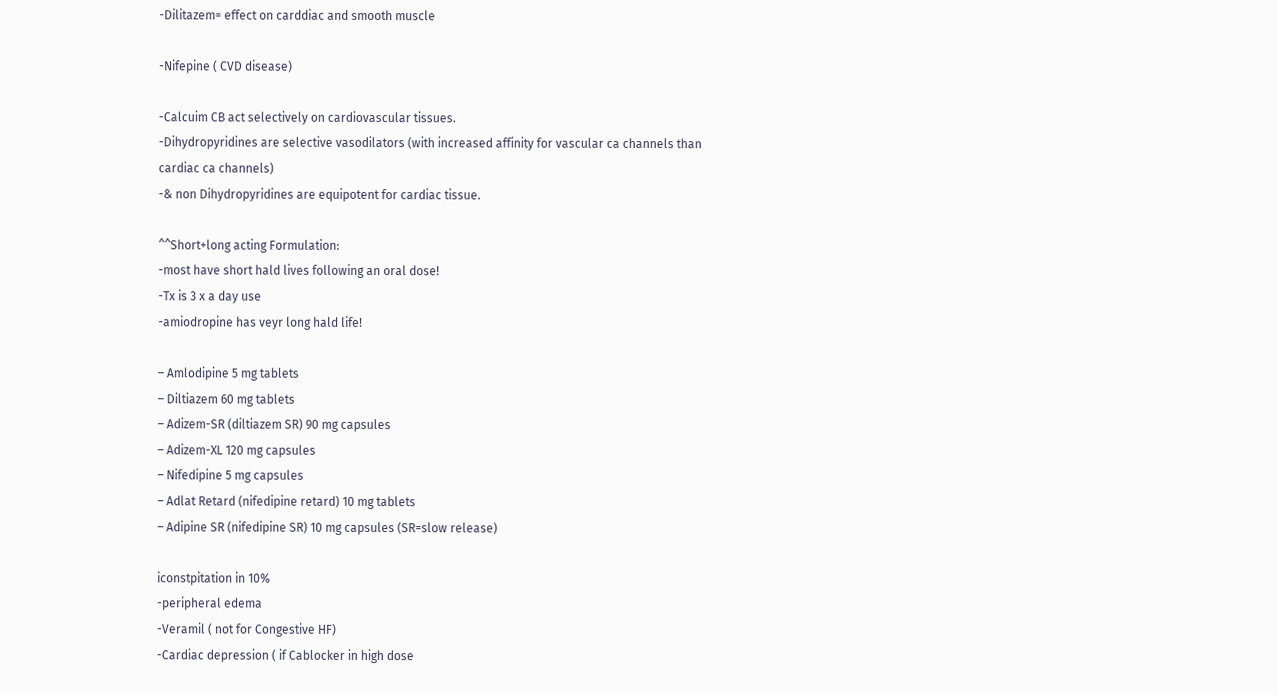-Dilitazem= effect on carddiac and smooth muscle

-Nifepine ( CVD disease)

-Calcuim CB act selectively on cardiovascular tissues.
-Dihydropyridines are selective vasodilators (with increased affinity for vascular ca channels than cardiac ca channels)
-& non Dihydropyridines are equipotent for cardiac tissue.

^^Short+long acting Formulation:
-most have short hald lives following an oral dose!
-Tx is 3 x a day use
-amiodropine has veyr long hald life!

– Amlodipine 5 mg tablets
– Diltiazem 60 mg tablets
– Adizem-SR (diltiazem SR) 90 mg capsules
– Adizem-XL 120 mg capsules
– Nifedipine 5 mg capsules
– Adlat Retard (nifedipine retard) 10 mg tablets
– Adipine SR (nifedipine SR) 10 mg capsules (SR=slow release)

iconstpitation in 10%
-peripheral edema
-Veramil ( not for Congestive HF)
-Cardiac depression ( if Cablocker in high dose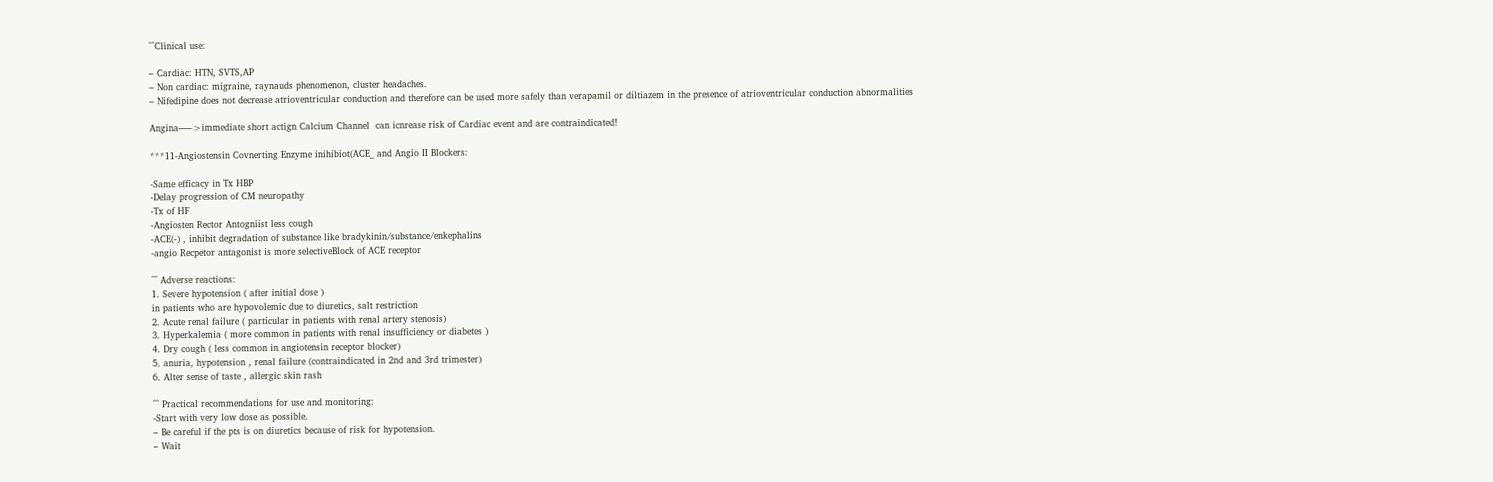^^Clinical use:

– Cardiac: HTN, SVTS,AP
– Non cardiac: migraine, raynauds phenomenon, cluster headaches.
– Nifedipine does not decrease atrioventricular conduction and therefore can be used more safely than verapamil or diltiazem in the presence of atrioventricular conduction abnormalities

Angina—–>immediate short actign Calcium Channel  can icnrease risk of Cardiac event and are contraindicated!

***11-Angiostensin Covnerting Enzyme inihibiot(ACE_ and Angio II Blockers:

-Same efficacy in Tx HBP
-Delay progression of CM neuropathy
-Tx of HF
-Angiosten Rector Antogniist less cough
-ACE(-) , inhibit degradation of substance like bradykinin/substance/enkephalins
-angio Recpetor antagonist is more selectiveBlock of ACE receptor

^^ Adverse reactions:
1. Severe hypotension ( after initial dose )
in patients who are hypovolemic due to diuretics, salt restriction
2. Acute renal failure ( particular in patients with renal artery stenosis)
3. Hyperkalemia ( more common in patients with renal insufficiency or diabetes )
4. Dry cough ( less common in angiotensin receptor blocker)
5. anuria, hypotension , renal failure (contraindicated in 2nd and 3rd trimester)
6. Alter sense of taste , allergic skin rash

^^ Practical recommendations for use and monitoring:
-Start with very low dose as possible.
– Be careful if the pts is on diuretics because of risk for hypotension.
– Wait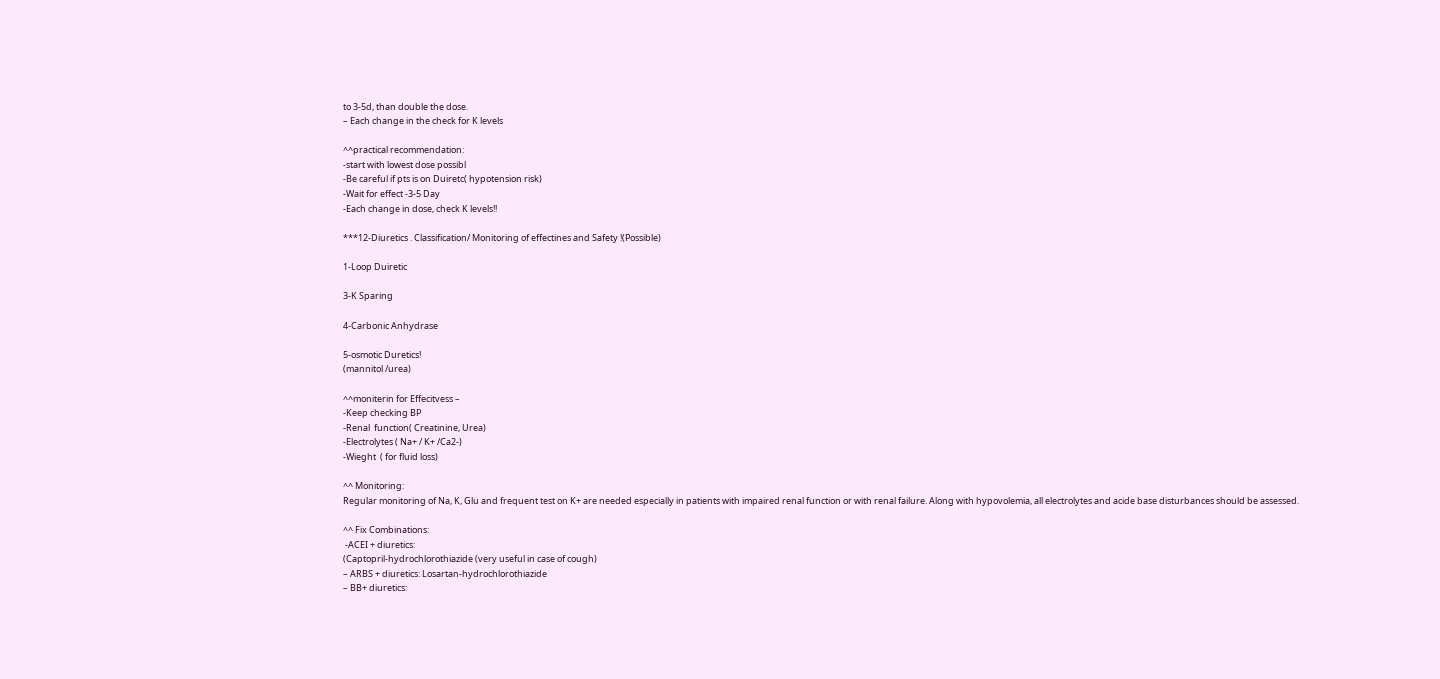to 3-5d, than double the dose.
– Each change in the check for K levels

^^practical recommendation:
-start with lowest dose possibl
-Be careful if pts is on Duiretc( hypotension risk)
-Wait for effect -3-5 Day
-Each change in dose, check K levels!!

***12-Diuretics . Classification/ Monitoring of effectines and Safety !(Possible)

1-Loop Duiretic

3-K Sparing

4-Carbonic Anhydrase

5-osmotic Duretics!
(mannitol /urea)

^^moniterin for Effecitvess –
-Keep checking BP
-Renal  function( Creatinine, Urea)
-Electrolytes ( Na+ / K+ /Ca2-)
-Wieght  ( for fluid loss)

^^ Monitoring:
Regular monitoring of Na, K, Glu and frequent test on K+ are needed especially in patients with impaired renal function or with renal failure. Along with hypovolemia, all electrolytes and acide base disturbances should be assessed.

^^ Fix Combinations:
 -ACEI + diuretics:
(Captopril-hydrochlorothiazide (very useful in case of cough)
– ARBS + diuretics: Losartan-hydrochlorothiazide
– BB+ diuretics: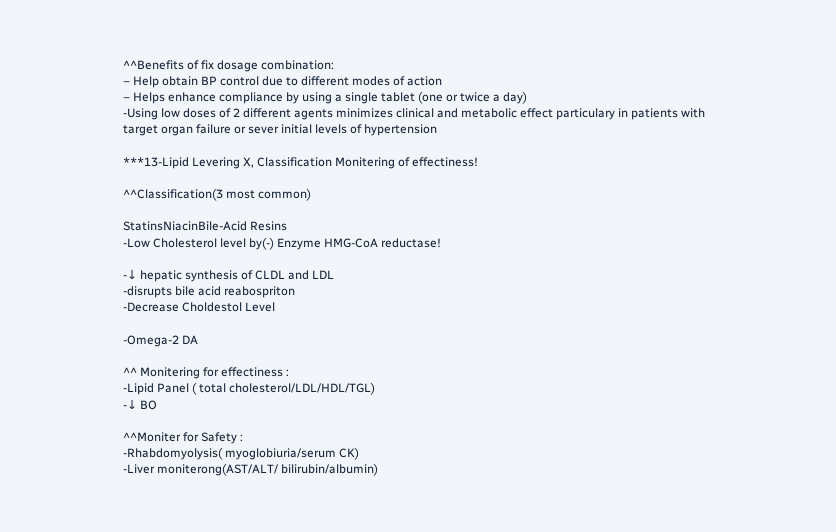^^Benefits of fix dosage combination:
– Help obtain BP control due to different modes of action
– Helps enhance compliance by using a single tablet (one or twice a day)
-Using low doses of 2 different agents minimizes clinical and metabolic effect particulary in patients with target organ failure or sever initial levels of hypertension

***13-Lipid Levering X, Classification Monitering of effectiness!

^^Classification(3 most common)

StatinsNiacinBile-Acid Resins
-Low Cholesterol level by(-) Enzyme HMG-CoA reductase!

-↓ hepatic synthesis of CLDL and LDL
-disrupts bile acid reabospriton
-Decrease Choldestol Level

-Omega-2 DA

^^ Monitering for effectiness :
-Lipid Panel ( total cholesterol/LDL/HDL/TGL)
-↓ BO

^^Moniter for Safety :
-Rhabdomyolysis( myoglobiuria/serum CK)
-Liver moniterong(AST/ALT/ bilirubin/albumin)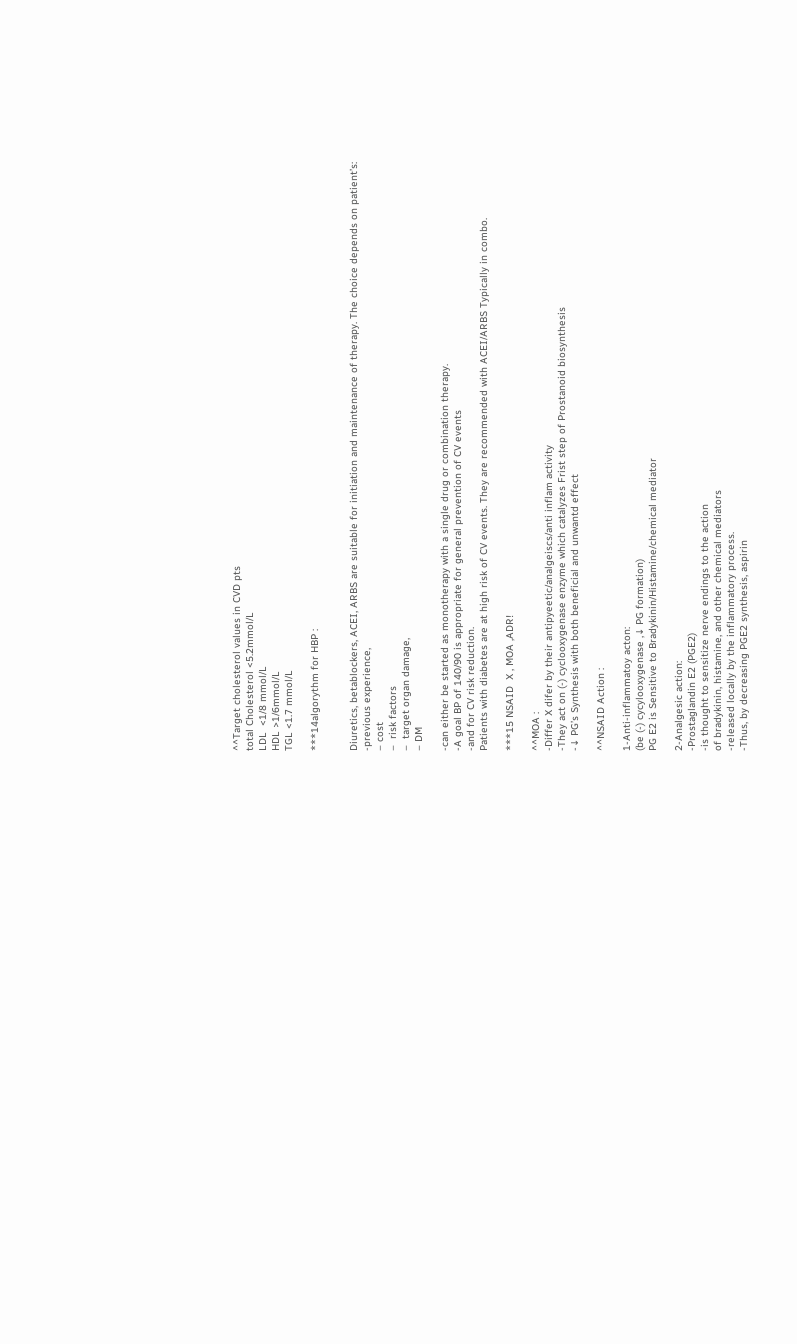^^Target cholesterol values in CVD pts
total Cholesterol <5.2mmol/L
LDL  <1/8 mmol/L
HDL >1/6mmol/L
TGL <1.7 mmol/L

***14algorythm for HBP :


Diuretics, betablockers, ACEI, ARBS are suitable for initiation and maintenance of therapy. The choice depends on patient’s:
-previous experience,
– cost
–  risk factors
–  target organ damage,
– DM

-can either be started as monotherapy with a single drug or combination therapy.
-A goal BP of 140/90 is appropriate for general prevention of CV events
-and for CV risk reduction.
Patients with diabetes are at high risk of CV events. They are recommended with ACEI/ARBS Typically in combo.

***15 NSAID  X , MOA ,ADR!

^^MOA :
-Differ X difer by their antipyeetic/analgeiscs/anti inflam activity
-They act on (-) cyclooxygenase enzyme which catalyzes Frist step of Prostanoid biosynthesis
-↓ PG’s Synthesis with both beneficial and unwantd effect

^^NSAID Action :

1-Anti-inflammatoy acton:
(be (-) cycylooxygenase ,↓ PG formation)
PG E2 is Sensitive to Bradykinin/Histamine/chemical mediator

2-Analgesic action:
-Prostaglandin E2 (PGE2)
-is thought to sensitize nerve endings to the action
of bradykinin, histamine, and other chemical mediators
-released locally by the inflammatory process.
-Thus, by decreasing PGE2 synthesis, aspirin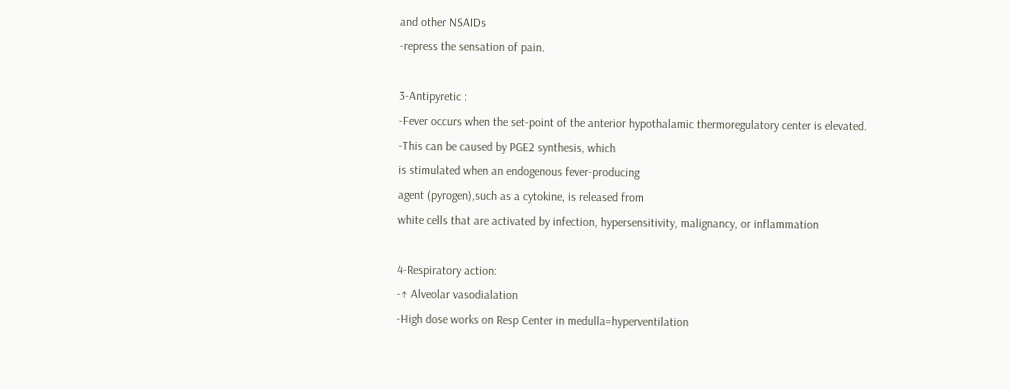and other NSAIDs
-repress the sensation of pain.

3-Antipyretic :
-Fever occurs when the set-point of the anterior hypothalamic thermoregulatory center is elevated.
-This can be caused by PGE2 synthesis, which
is stimulated when an endogenous fever-producing
agent (pyrogen),such as a cytokine, is released from
white cells that are activated by infection, hypersensitivity, malignancy, or inflammation

4-Respiratory action:
-↑ Alveolar vasodialation
-High dose works on Resp Center in medulla=hyperventilation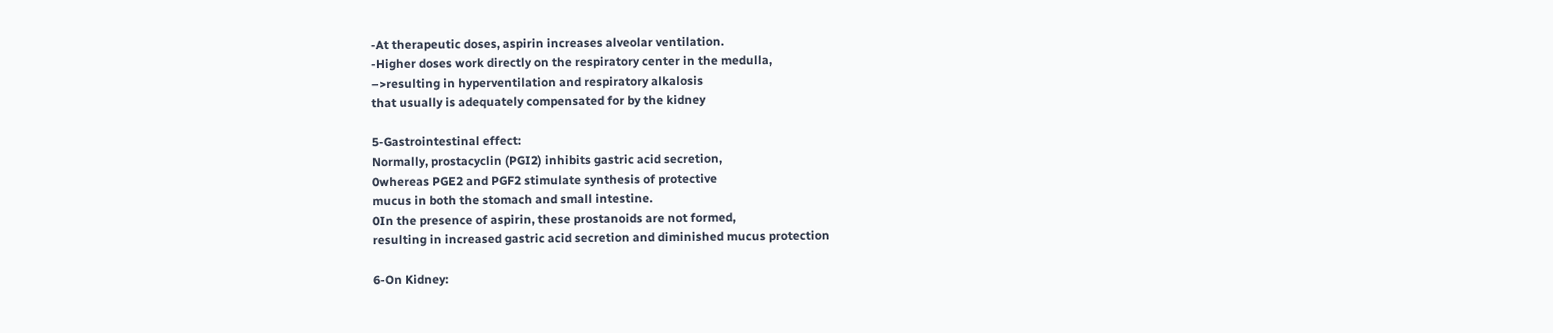-At therapeutic doses, aspirin increases alveolar ventilation.
-Higher doses work directly on the respiratory center in the medulla,
–>resulting in hyperventilation and respiratory alkalosis
that usually is adequately compensated for by the kidney

5-Gastrointestinal effect:
Normally, prostacyclin (PGI2) inhibits gastric acid secretion,
0whereas PGE2 and PGF2 stimulate synthesis of protective
mucus in both the stomach and small intestine.
0In the presence of aspirin, these prostanoids are not formed,
resulting in increased gastric acid secretion and diminished mucus protection

6-On Kidney: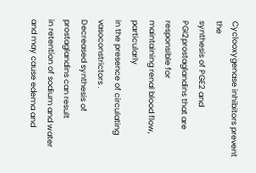Cyclooxygenase inhibitors prevent the
synthesis of PGE2 and PGI2prostaglandins that are responsible for
maintaining renal blood flow, particularly
in the presence of circulating vasoconstrictors .
Decreased synthesis of prostaglandins can result
in retention of sodium and water and may cause edema and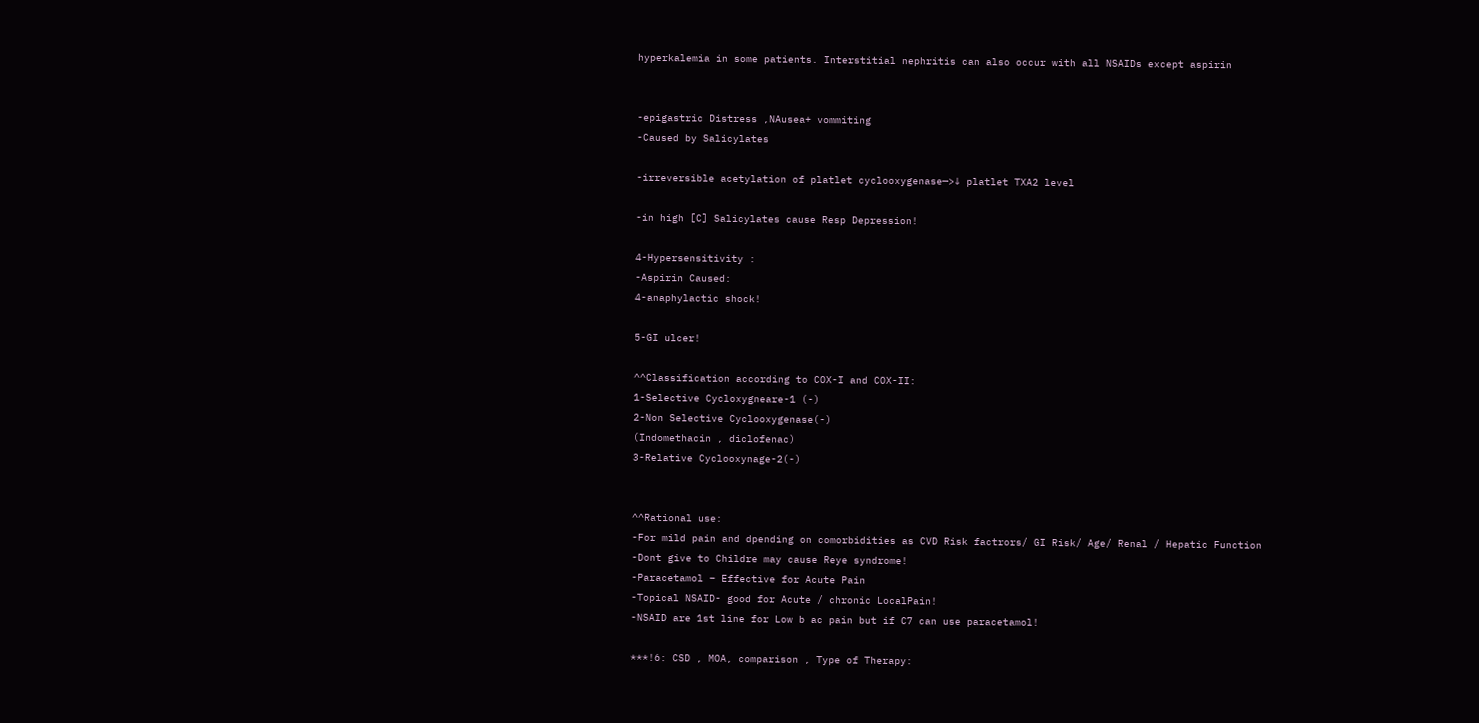hyperkalemia in some patients. Interstitial nephritis can also occur with all NSAIDs except aspirin


-epigastric Distress ,NAusea+ vommiting
-Caused by Salicylates

-irreversible acetylation of platlet cyclooxygenase—>↓ platlet TXA2 level

-in high [C] Salicylates cause Resp Depression!

4-Hypersensitivity :
-Aspirin Caused:
4-anaphylactic shock!

5-GI ulcer!

^^Classification according to COX-I and COX-II:
1-Selective Cycloxygneare-1 (-)
2-Non Selective Cyclooxygenase(-)
(Indomethacin , diclofenac)
3-Relative Cyclooxynage-2(-)


^^Rational use:
-For mild pain and dpending on comorbidities as CVD Risk factrors/ GI Risk/ Age/ Renal / Hepatic Function
-Dont give to Childre may cause Reye syndrome!
-Paracetamol – Effective for Acute Pain
-Topical NSAID- good for Acute / chronic LocalPain!
-NSAID are 1st line for Low b ac pain but if C7 can use paracetamol!

***!6: CSD , MOA, comparison , Type of Therapy: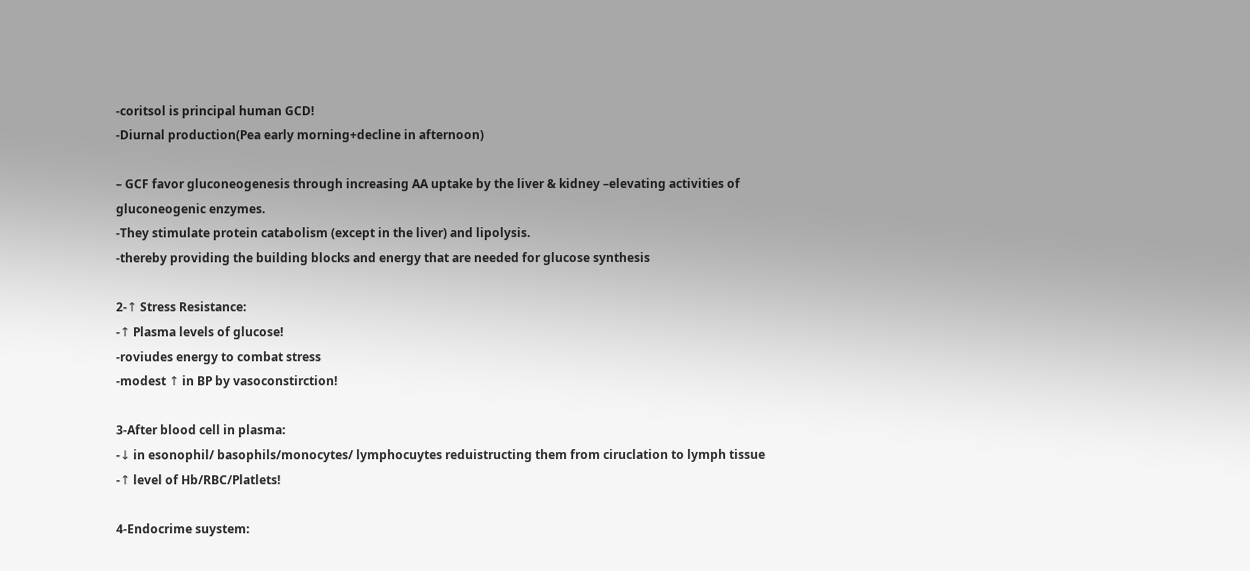-coritsol is principal human GCD!
-Diurnal production(Pea early morning+decline in afternoon)

– GCF favor gluconeogenesis through increasing AA uptake by the liver & kidney –elevating activities of gluconeogenic enzymes.
-They stimulate protein catabolism (except in the liver) and lipolysis.
-thereby providing the building blocks and energy that are needed for glucose synthesis

2-↑ Stress Resistance:
-↑ Plasma levels of glucose!
-roviudes energy to combat stress
-modest ↑ in BP by vasoconstirction!

3-After blood cell in plasma:
-↓ in esonophil/ basophils/monocytes/ lymphocuytes reduistructing them from ciruclation to lymph tissue
-↑ level of Hb/RBC/Platlets!

4-Endocrime suystem: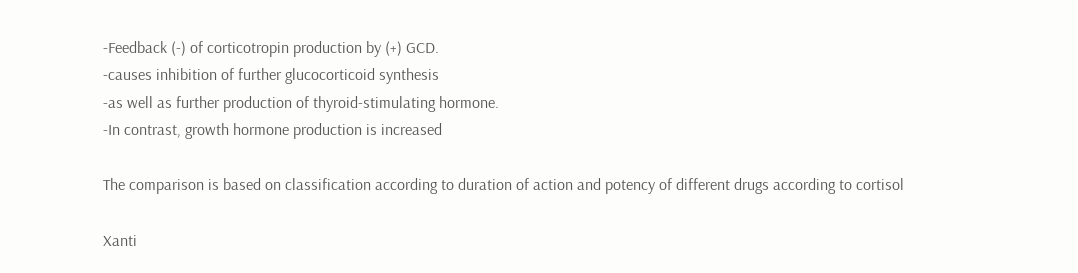-Feedback (-) of corticotropin production by (+) GCD.
-causes inhibition of further glucocorticoid synthesis
-as well as further production of thyroid-stimulating hormone.
-In contrast, growth hormone production is increased

The comparison is based on classification according to duration of action and potency of different drugs according to cortisol

Xanti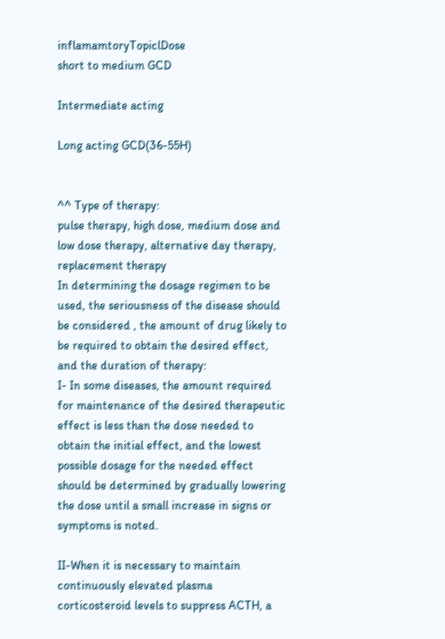inflamamtoryTopiclDose
short to medium GCD

Intermediate acting

Long acting GCD(36-55H)


^^ Type of therapy:
pulse therapy, high dose, medium dose and low dose therapy, alternative day therapy, replacement therapy
In determining the dosage regimen to be used, the seriousness of the disease should be considered , the amount of drug likely to be required to obtain the desired effect, and the duration of therapy:
I- In some diseases, the amount required for maintenance of the desired therapeutic effect is less than the dose needed to obtain the initial effect, and the lowest possible dosage for the needed effect should be determined by gradually lowering the dose until a small increase in signs or symptoms is noted.

II-When it is necessary to maintain continuously elevated plasma corticosteroid levels to suppress ACTH, a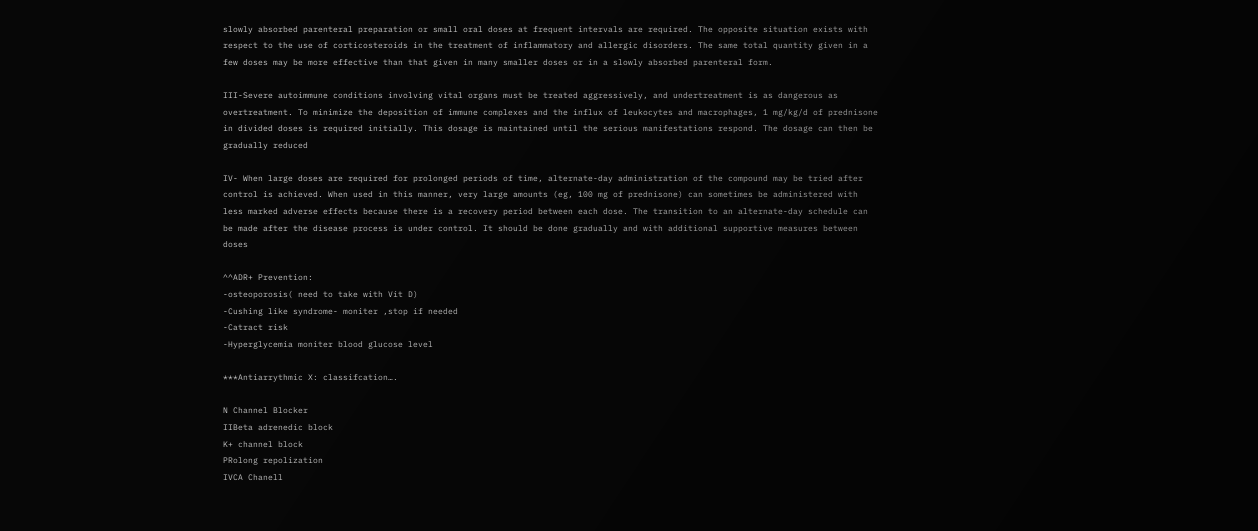slowly absorbed parenteral preparation or small oral doses at frequent intervals are required. The opposite situation exists with respect to the use of corticosteroids in the treatment of inflammatory and allergic disorders. The same total quantity given in a few doses may be more effective than that given in many smaller doses or in a slowly absorbed parenteral form.

III-Severe autoimmune conditions involving vital organs must be treated aggressively, and undertreatment is as dangerous as overtreatment. To minimize the deposition of immune complexes and the influx of leukocytes and macrophages, 1 mg/kg/d of prednisone in divided doses is required initially. This dosage is maintained until the serious manifestations respond. The dosage can then be gradually reduced

IV- When large doses are required for prolonged periods of time, alternate-day administration of the compound may be tried after control is achieved. When used in this manner, very large amounts (eg, 100 mg of prednisone) can sometimes be administered with less marked adverse effects because there is a recovery period between each dose. The transition to an alternate-day schedule can be made after the disease process is under control. It should be done gradually and with additional supportive measures between doses

^^ADR+ Prevention:
-osteoporosis( need to take with Vit D)
-Cushing like syndrome- moniter ,stop if needed
-Catract risk
-Hyperglycemia moniter blood glucose level

***Antiarrythmic X: classifcation….

N Channel Blocker
IIBeta adrenedic block
K+ channel block
PRolong repolization
IVCA Chanell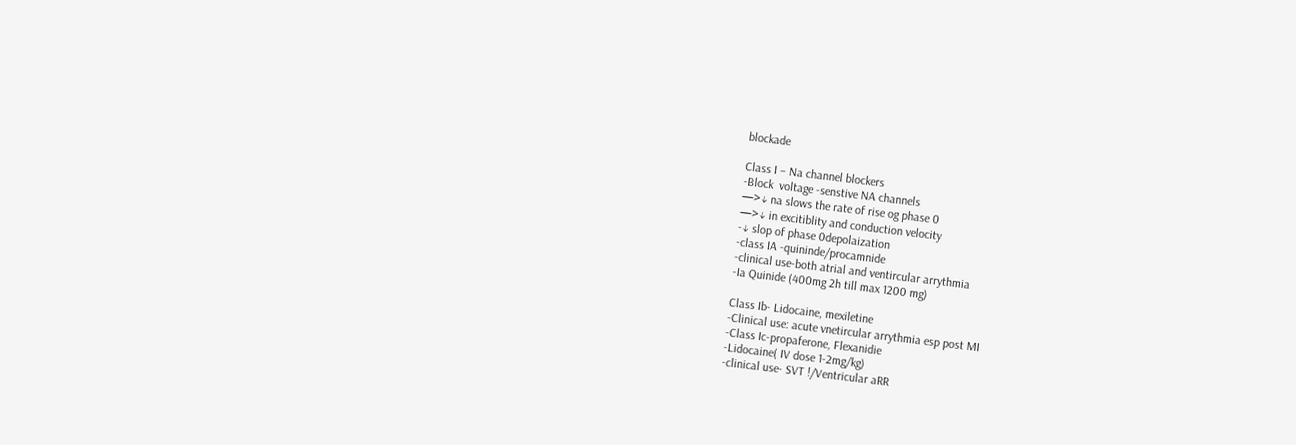blockade

Class I – Na channel blockers
-Block  voltage -senstive NA channels
—>↓ na slows the rate of rise og phase 0
—>↓ in excitiblity and conduction velocity
-↓ slop of phase 0depolaization
-class IA -quininde/procamnide
-clinical use-both atrial and ventircular arrythmia
-Ia Quinide (400mg 2h till max 1200 mg)

Class Ib- Lidocaine, mexiletine
-Clinical use: acute vnetircular arrythmia esp post MI
-Class Ic-propaferone, Flexanidie
-Lidocaine( IV dose 1-2mg/kg)
-clinical use- SVT !/Ventricular aRR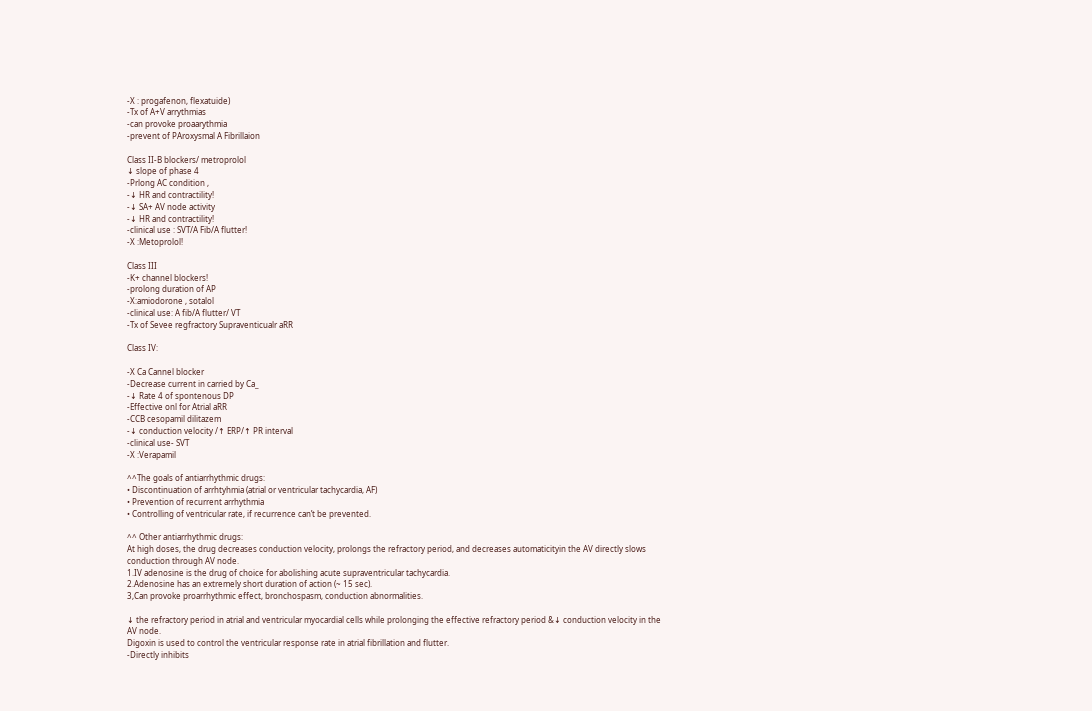-X : progafenon, flexatuide)
-Tx of A+V arrythmias
-can provoke proaarythmia
-prevent of PAroxysmal A Fibrillaion

Class II-B blockers/ metroprolol
↓ slope of phase 4
-Prlong AC condition ,
-↓ HR and contractility!
-↓ SA+ AV node activity
-↓ HR and contractility!
-clinical use : SVT/A Fib/A flutter!
-X :Metoprolol!

Class III
-K+ channel blockers!
-prolong duration of AP
-X:amiodorone , sotalol
-clinical use: A fib/A flutter/ VT
-Tx of Sevee regfractory Supraventicualr aRR

Class IV:

-X Ca Cannel blocker
-Decrease current in carried by Ca_
-↓ Rate 4 of spontenous DP
-Effective onl for Atrial aRR
-CCB cesopamil dilitazem
-↓ conduction velocity /↑ ERP/↑ PR interval
-clinical use- SVT
-X :Verapamil

^^The goals of antiarrhythmic drugs:
• Discontinuation of arrhtyhmia (atrial or ventricular tachycardia, AF)
• Prevention of recurrent arrhythmia
• Controlling of ventricular rate, if recurrence can’t be prevented.

^^ Other antiarrhythmic drugs:
At high doses, the drug decreases conduction velocity, prolongs the refractory period, and decreases automaticityin the AV directly slows conduction through AV node.
1.IV adenosine is the drug of choice for abolishing acute supraventricular tachycardia.
2.Adenosine has an extremely short duration of action (~ 15 sec).
3,Can provoke proarrhythmic effect, bronchospasm, conduction abnormalities.

↓ the refractory period in atrial and ventricular myocardial cells while prolonging the effective refractory period &↓ conduction velocity in the AV node.
Digoxin is used to control the ventricular response rate in atrial fibrillation and flutter.
-Directly inhibits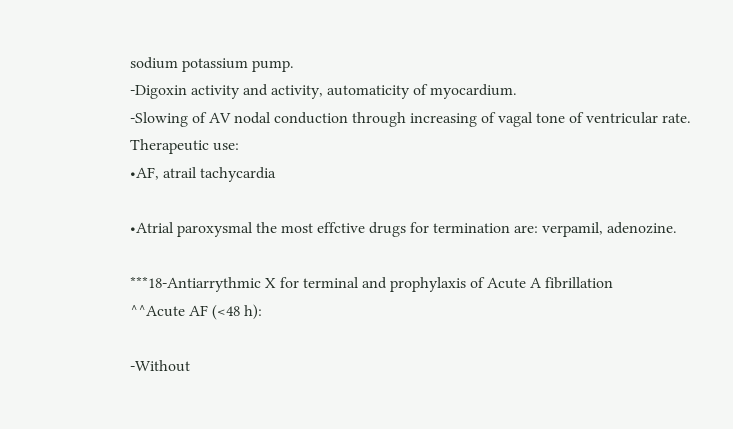sodium potassium pump.
-Digoxin activity and activity, automaticity of myocardium.
-Slowing of AV nodal conduction through increasing of vagal tone of ventricular rate.
Therapeutic use:
•AF, atrail tachycardia

•Atrial paroxysmal the most effctive drugs for termination are: verpamil, adenozine.

***18-Antiarrythmic X for terminal and prophylaxis of Acute A fibrillation
^^Acute AF (<48 h):

-Without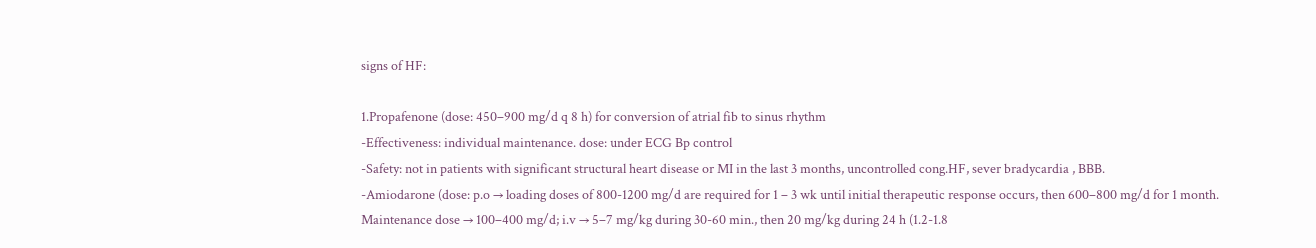signs of HF:

1.Propafenone (dose: 450–900 mg/d q 8 h) for conversion of atrial fib to sinus rhythm
-Effectiveness: individual maintenance. dose: under ECG Bp control
-Safety: not in patients with significant structural heart disease or MI in the last 3 months, uncontrolled cong.HF, sever bradycardia , BBB.
-Amiodarone (dose: p.o → loading doses of 800-1200 mg/d are required for 1 – 3 wk until initial therapeutic response occurs, then 600–800 mg/d for 1 month. Maintenance dose → 100–400 mg/d; i.v → 5–7 mg/kg during 30-60 min., then 20 mg/kg during 24 h (1.2-1.8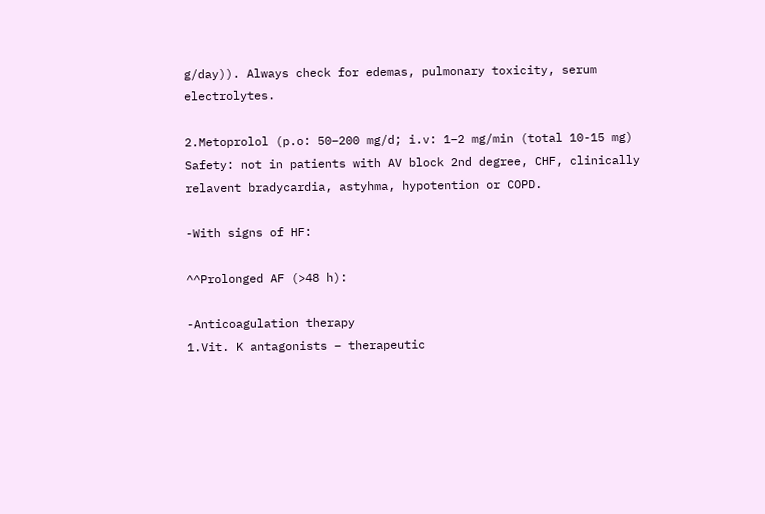g/day)). Always check for edemas, pulmonary toxicity, serum electrolytes.

2.Metoprolol (p.o: 50–200 mg/d; i.v: 1–2 mg/min (total 10-15 mg)
Safety: not in patients with AV block 2nd degree, CHF, clinically relavent bradycardia, astyhma, hypotention or COPD.

-With signs of HF:

^^Prolonged AF (>48 h):

-Anticoagulation therapy
1.Vit. K antagonists – therapeutic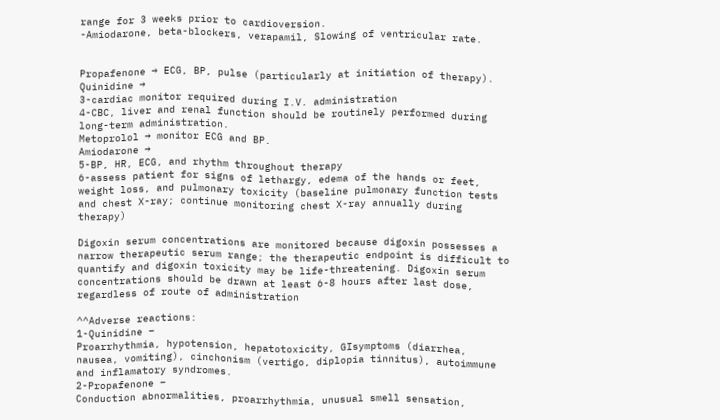range for 3 weeks prior to cardioversion.
-Amiodarone, beta-blockers, verapamil, Slowing of ventricular rate.


Propafenone → ECG, BP, pulse (particularly at initiation of therapy).
Quinidine →
3-cardiac monitor required during I.V. administration
4-CBC, liver and renal function should be routinely performed during long-term administration.
Metoprolol → monitor ECG and BP.
Amiodarone →
5-BP, HR, ECG, and rhythm throughout therapy
6-assess patient for signs of lethargy, edema of the hands or feet, weight loss, and pulmonary toxicity (baseline pulmonary function tests and chest X-ray; continue monitoring chest X-ray annually during therapy)

Digoxin serum concentrations are monitored because digoxin possesses a narrow therapeutic serum range; the therapeutic endpoint is difficult to quantify and digoxin toxicity may be life-threatening. Digoxin serum concentrations should be drawn at least 6-8 hours after last dose, regardless of route of administration

^^Adverse reactions:
1-Quinidine –
Proarrhythmia, hypotension, hepatotoxicity, GIsymptoms (diarrhea, nausea, vomiting), cinchonism (vertigo, diplopia tinnitus), autoimmune and inflamatory syndromes.
2-Propafenone –
Conduction abnormalities, proarrhythmia, unusual smell sensation,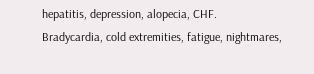hepatitis, depression, alopecia, CHF.
Bradycardia, cold extremities, fatigue, nightmares,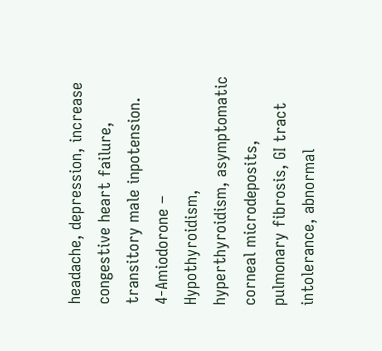headache, depression, increase congestive heart failure, transitory male inpotension.
4-Amiodorone –
Hypothyroidism, hyperthyroidism, asymptomatic corneal microdeposits, pulmonary fibrosis, GI tract intolerance, abnormal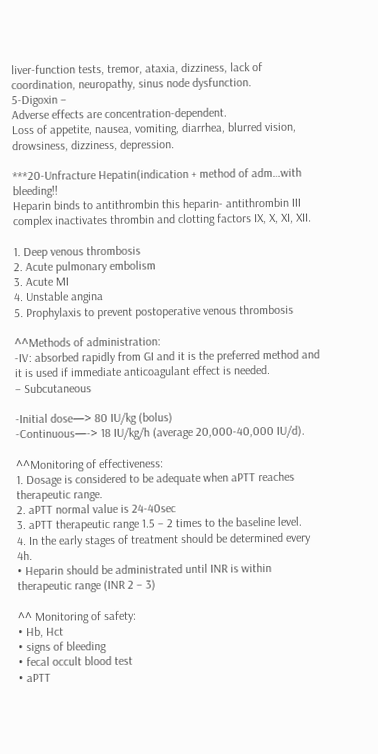liver-function tests, tremor, ataxia, dizziness, lack of coordination, neuropathy, sinus node dysfunction.
5-Digoxin –
Adverse effects are concentration-dependent.
Loss of appetite, nausea, vomiting, diarrhea, blurred vision, drowsiness, dizziness, depression.

***20-Unfracture Hepatin(indication + method of adm…with bleeding!!
Heparin binds to antithrombin this heparin- antithrombin III complex inactivates thrombin and clotting factors IX, X, XI, XII.

1. Deep venous thrombosis
2. Acute pulmonary embolism
3. Acute MI
4. Unstable angina
5. Prophylaxis to prevent postoperative venous thrombosis

^^Methods of administration:
-IV: absorbed rapidly from GI and it is the preferred method and it is used if immediate anticoagulant effect is needed.
– Subcutaneous

-Initial dose—> 80 IU/kg (bolus)
-Continuous—-> 18 IU/kg/h (average 20,000-40,000 IU/d).

^^Monitoring of effectiveness:
1. Dosage is considered to be adequate when aPTT reaches therapeutic range.
2. aPTT normal value is 24-40sec
3. aPTT therapeutic range 1.5 – 2 times to the baseline level.
4. In the early stages of treatment should be determined every 4h.
• Heparin should be administrated until INR is within therapeutic range (INR 2 – 3)

^^ Monitoring of safety:
• Hb, Hct
• signs of bleeding
• fecal occult blood test
• aPTT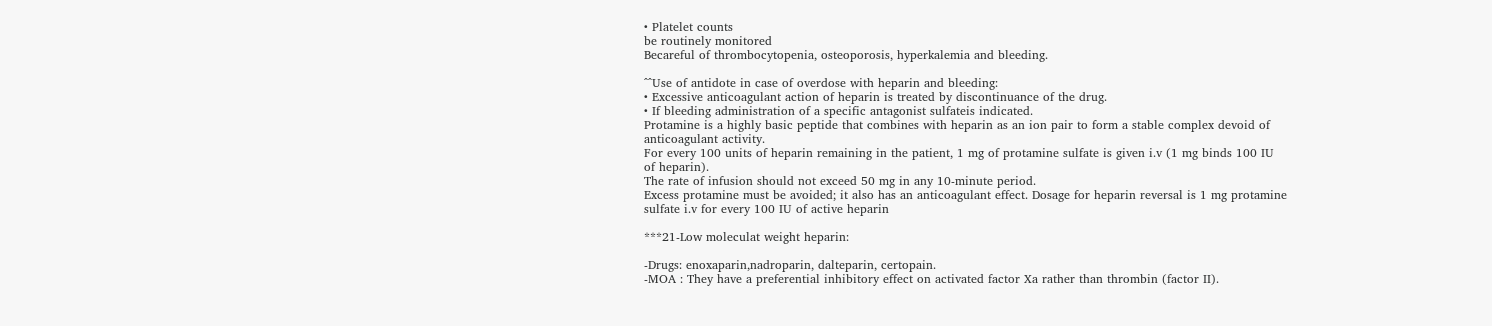• Platelet counts
be routinely monitored
Becareful of thrombocytopenia, osteoporosis, hyperkalemia and bleeding.

^^Use of antidote in case of overdose with heparin and bleeding:
• Excessive anticoagulant action of heparin is treated by discontinuance of the drug.
• If bleeding administration of a specific antagonist sulfateis indicated.
Protamine is a highly basic peptide that combines with heparin as an ion pair to form a stable complex devoid of anticoagulant activity.
For every 100 units of heparin remaining in the patient, 1 mg of protamine sulfate is given i.v (1 mg binds 100 IU of heparin).
The rate of infusion should not exceed 50 mg in any 10-minute period.
Excess protamine must be avoided; it also has an anticoagulant effect. Dosage for heparin reversal is 1 mg protamine sulfate i.v for every 100 IU of active heparin

***21-Low moleculat weight heparin:

-Drugs: enoxaparin,nadroparin, dalteparin, certopain.
-MOA : They have a preferential inhibitory effect on activated factor Xa rather than thrombin (factor II).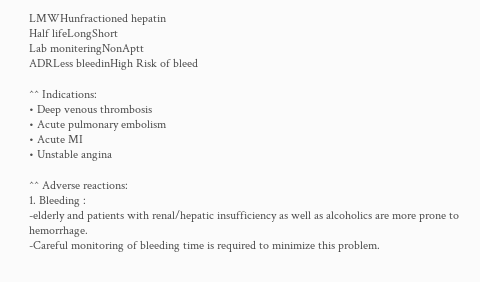LMWHunfractioned hepatin
Half lifeLongShort
Lab moniteringNonAptt
ADRLess bleedinHigh Risk of bleed

^^ Indications:
• Deep venous thrombosis
• Acute pulmonary embolism
• Acute MI
• Unstable angina

^^ Adverse reactions:
1. Bleeding :
-elderly and patients with renal/hepatic insufficiency as well as alcoholics are more prone to hemorrhage.
-Careful monitoring of bleeding time is required to minimize this problem.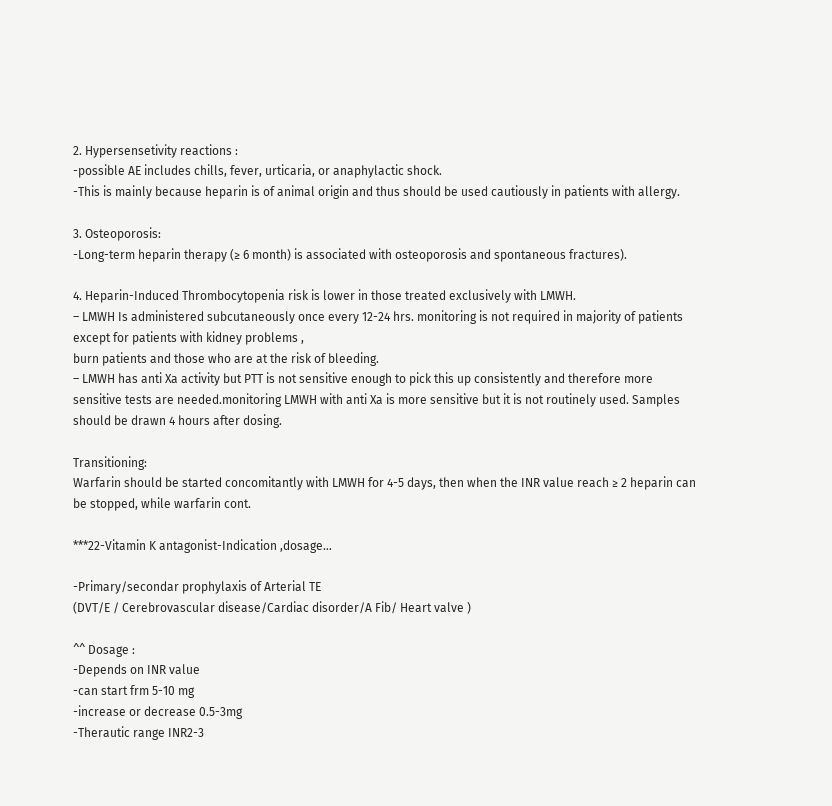2. Hypersensetivity reactions :
-possible AE includes chills, fever, urticaria, or anaphylactic shock.
-This is mainly because heparin is of animal origin and thus should be used cautiously in patients with allergy.

3. Osteoporosis:
-Long-term heparin therapy (≥ 6 month) is associated with osteoporosis and spontaneous fractures).

4. Heparin-Induced Thrombocytopenia risk is lower in those treated exclusively with LMWH.
– LMWH Is administered subcutaneously once every 12-24 hrs. monitoring is not required in majority of patients except for patients with kidney problems ,
burn patients and those who are at the risk of bleeding.
– LMWH has anti Xa activity but PTT is not sensitive enough to pick this up consistently and therefore more sensitive tests are needed.monitoring LMWH with anti Xa is more sensitive but it is not routinely used. Samples should be drawn 4 hours after dosing.

Transitioning:
Warfarin should be started concomitantly with LMWH for 4-5 days, then when the INR value reach ≥ 2 heparin can be stopped, while warfarin cont.

***22-Vitamin K antagonist-Indication ,dosage…

-Primary/secondar prophylaxis of Arterial TE
(DVT/E / Cerebrovascular disease/Cardiac disorder/A Fib/ Heart valve )

^^ Dosage :
-Depends on INR value
-can start frm 5-10 mg
-increase or decrease 0.5-3mg
-Therautic range INR2-3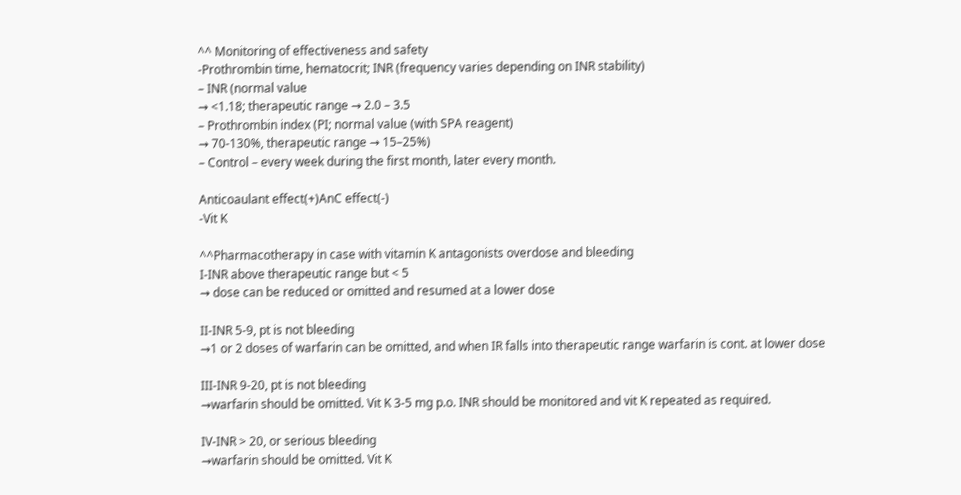^^ Monitoring of effectiveness and safety
-Prothrombin time, hematocrit; INR (frequency varies depending on INR stability)
– INR (normal value
→ <1.18; therapeutic range → 2.0 – 3.5
– Prothrombin index (PI; normal value (with SPA reagent)
→ 70-130%, therapeutic range → 15–25%)
– Control – every week during the first month, later every month.

Anticoaulant effect(+)AnC effect(-)
-Vit K

^^Pharmacotherapy in case with vitamin K antagonists overdose and bleeding
I-INR above therapeutic range but < 5
→ dose can be reduced or omitted and resumed at a lower dose

II-INR 5-9, pt is not bleeding
→1 or 2 doses of warfarin can be omitted, and when IR falls into therapeutic range warfarin is cont. at lower dose

III-INR 9-20, pt is not bleeding
→warfarin should be omitted. Vit K 3-5 mg p.o. INR should be monitored and vit K repeated as required.

IV-INR > 20, or serious bleeding
→warfarin should be omitted. Vit K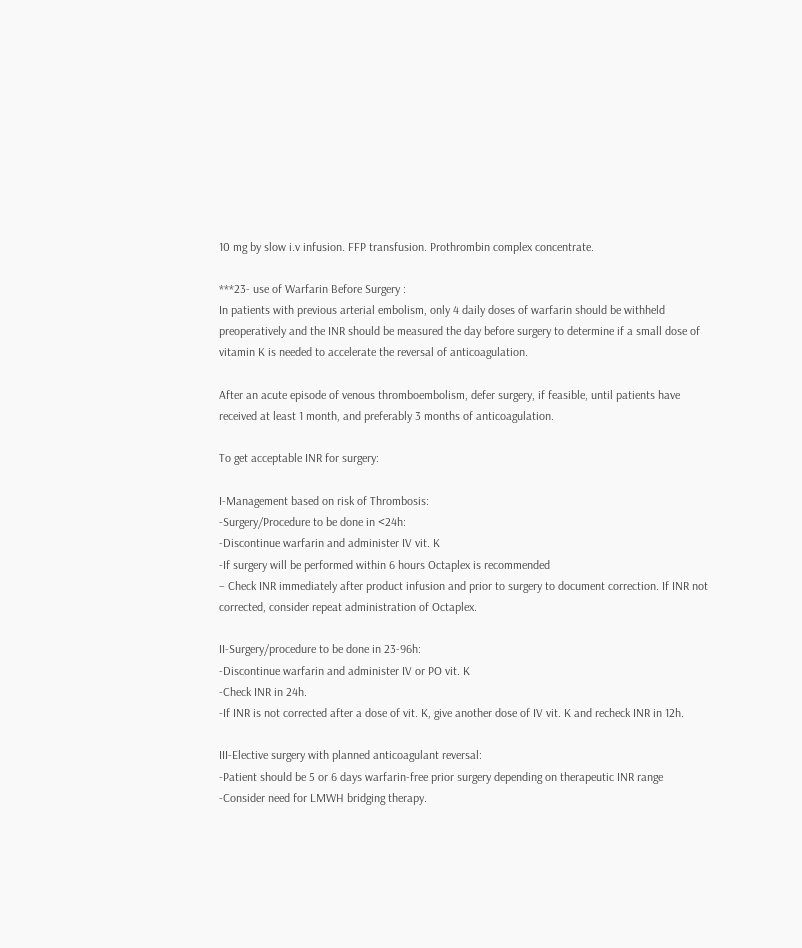10 mg by slow i.v infusion. FFP transfusion. Prothrombin complex concentrate.

***23- use of Warfarin Before Surgery :
In patients with previous arterial embolism, only 4 daily doses of warfarin should be withheld preoperatively and the INR should be measured the day before surgery to determine if a small dose of vitamin K is needed to accelerate the reversal of anticoagulation.

After an acute episode of venous thromboembolism, defer surgery, if feasible, until patients have received at least 1 month, and preferably 3 months of anticoagulation.

To get acceptable INR for surgery:

I-Management based on risk of Thrombosis:
-Surgery/Procedure to be done in <24h:
-Discontinue warfarin and administer IV vit. K
-If surgery will be performed within 6 hours Octaplex is recommended
– Check INR immediately after product infusion and prior to surgery to document correction. If INR not corrected, consider repeat administration of Octaplex.

II-Surgery/procedure to be done in 23-96h:
-Discontinue warfarin and administer IV or PO vit. K
-Check INR in 24h.
-If INR is not corrected after a dose of vit. K, give another dose of IV vit. K and recheck INR in 12h.

III-Elective surgery with planned anticoagulant reversal:
-Patient should be 5 or 6 days warfarin-free prior surgery depending on therapeutic INR range
-Consider need for LMWH bridging therapy.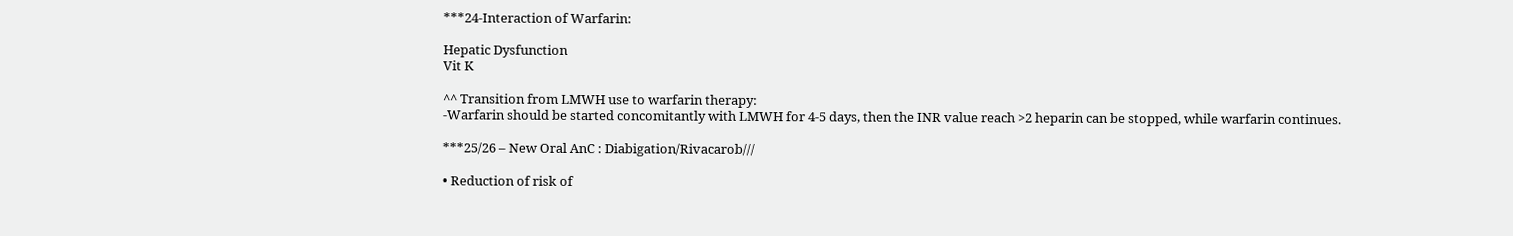***24-Interaction of Warfarin:

Hepatic Dysfunction
Vit K

^^ Transition from LMWH use to warfarin therapy:
-Warfarin should be started concomitantly with LMWH for 4-5 days, then the INR value reach >2 heparin can be stopped, while warfarin continues.

***25/26 – New Oral AnC : Diabigation/Rivacarob///

• Reduction of risk of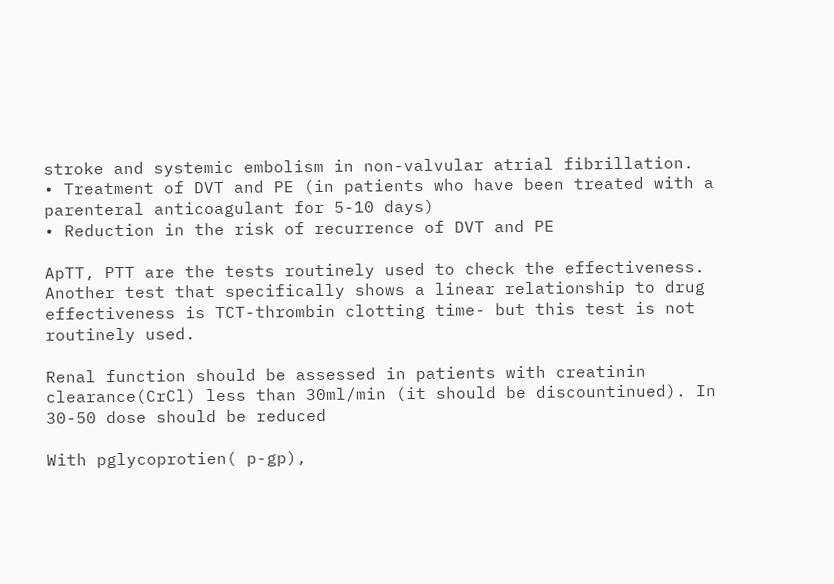stroke and systemic embolism in non-valvular atrial fibrillation.
• Treatment of DVT and PE (in patients who have been treated with a parenteral anticoagulant for 5-10 days)
• Reduction in the risk of recurrence of DVT and PE

ApTT, PTT are the tests routinely used to check the effectiveness. Another test that specifically shows a linear relationship to drug effectiveness is TCT-thrombin clotting time- but this test is not routinely used.

Renal function should be assessed in patients with creatinin clearance(CrCl) less than 30ml/min (it should be discountinued). In 30-50 dose should be reduced

With pglycoprotien( p-gp),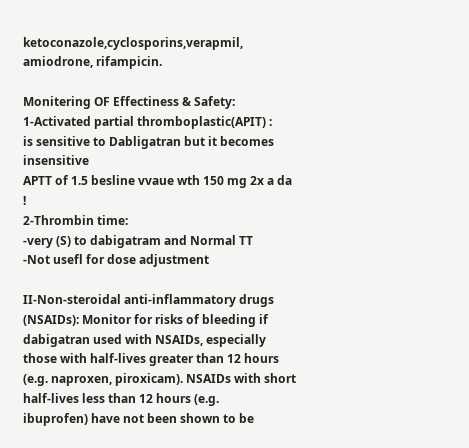ketoconazole,cyclosporins,verapmil, amiodrone, rifampicin.

Monitering OF Effectiness & Safety:
1-Activated partial thromboplastic(APIT) :
is sensitive to Dabligatran but it becomes insensitive
APTT of 1.5 besline vvaue wth 150 mg 2x a da !
2-Thrombin time:
-very (S) to dabigatram and Normal TT
-Not usefl for dose adjustment

II-Non-steroidal anti-inflammatory drugs (NSAIDs): Monitor for risks of bleeding if dabigatran used with NSAIDs, especially
those with half-lives greater than 12 hours (e.g. naproxen, piroxicam). NSAIDs with short half-lives less than 12 hours (e.g.
ibuprofen) have not been shown to be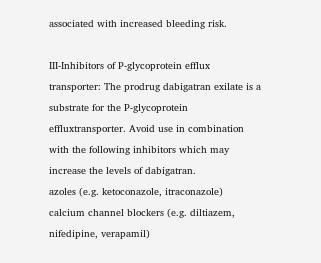associated with increased bleeding risk.

III-Inhibitors of P-glycoprotein efflux transporter: The prodrug dabigatran exilate is a substrate for the P-glycoprotein effluxtransporter. Avoid use in combination with the following inhibitors which may increase the levels of dabigatran.
azoles (e.g. ketoconazole, itraconazole)
calcium channel blockers (e.g. diltiazem, nifedipine, verapamil)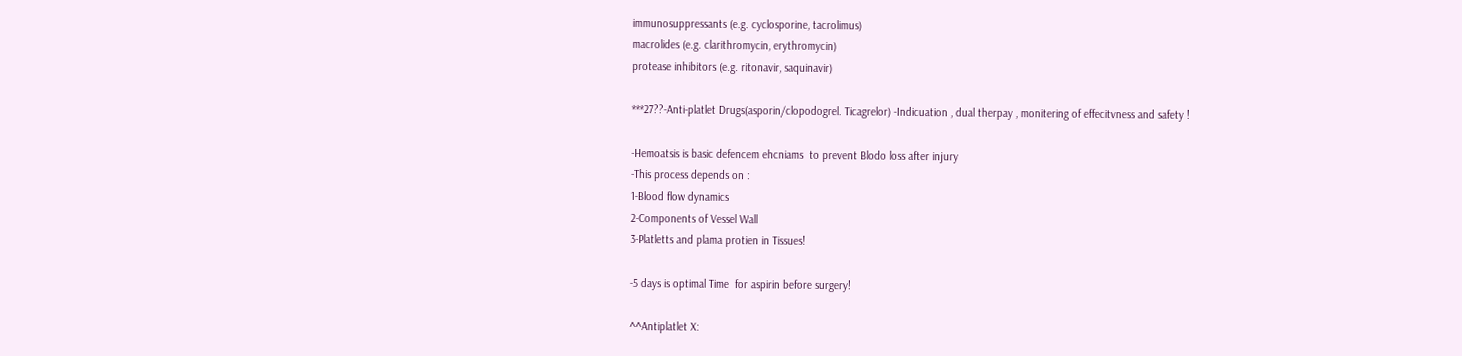immunosuppressants (e.g. cyclosporine, tacrolimus)
macrolides (e.g. clarithromycin, erythromycin)
protease inhibitors (e.g. ritonavir, saquinavir)

***27??-Anti-platlet Drugs(asporin/clopodogrel. Ticagrelor) -Indicuation , dual therpay , monitering of effecitvness and safety !

-Hemoatsis is basic defencem ehcniams  to prevent Blodo loss after injury
-This process depends on :
1-Blood flow dynamics
2-Components of Vessel Wall
3-Platletts and plama protien in Tissues!

-5 days is optimal Time  for aspirin before surgery!

^^Antiplatlet X: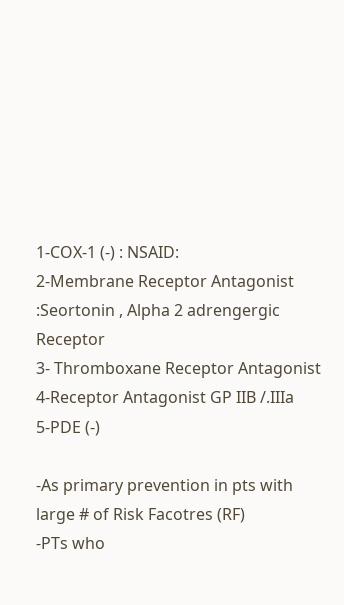1-COX-1 (-) : NSAID:
2-Membrane Receptor Antagonist :Seortonin , Alpha 2 adrengergic Receptor
3- Thromboxane Receptor Antagonist
4-Receptor Antagonist GP IIB /.IIIa
5-PDE (-)

-As primary prevention in pts with large # of Risk Facotres (RF)
-PTs who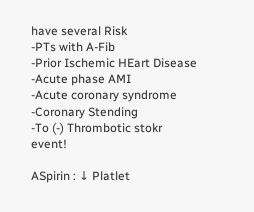have several Risk
-PTs with A-Fib
-Prior Ischemic HEart Disease
-Acute phase AMI
-Acute coronary syndrome
-Coronary Stending
-To (-) Thrombotic stokr event!

ASpirin : ↓ Platlet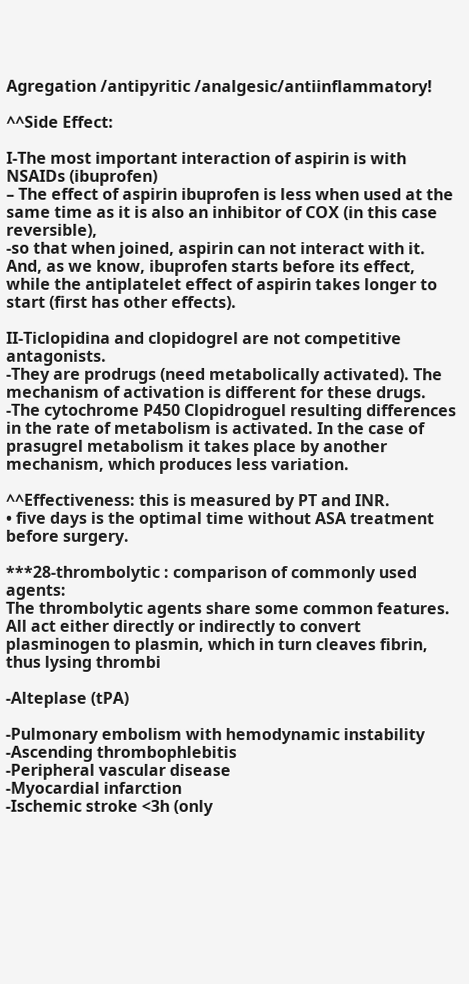Agregation /antipyritic /analgesic/antiinflammatory!

^^Side Effect:

I-The most important interaction of aspirin is with NSAIDs (ibuprofen)
– The effect of aspirin ibuprofen is less when used at the same time as it is also an inhibitor of COX (in this case reversible),
-so that when joined, aspirin can not interact with it. And, as we know, ibuprofen starts before its effect, while the antiplatelet effect of aspirin takes longer to start (first has other effects).

II-Ticlopidina and clopidogrel are not competitive antagonists.
-They are prodrugs (need metabolically activated). The mechanism of activation is different for these drugs.
-The cytochrome P450 Clopidroguel resulting differences in the rate of metabolism is activated. In the case of prasugrel metabolism it takes place by another mechanism, which produces less variation.

^^Effectiveness: this is measured by PT and INR.
• five days is the optimal time without ASA treatment before surgery.

***28-thrombolytic : comparison of commonly used agents:
The thrombolytic agents share some common features. All act either directly or indirectly to convert plasminogen to plasmin, which in turn cleaves fibrin, thus lysing thrombi

-Alteplase (tPA)

-Pulmonary embolism with hemodynamic instability
-Ascending thrombophlebitis
-Peripheral vascular disease
-Myocardial infarction
-Ischemic stroke <3h (only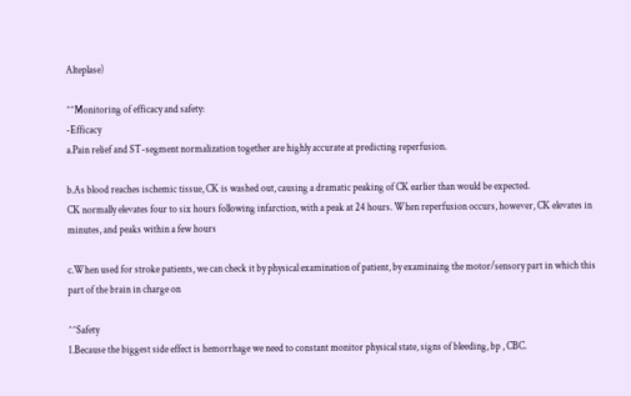Alteplase)

^^Monitoring of efficacy and safety:
-Efficacy
a.Pain relief and ST-segment normalization together are highly accurate at predicting reperfusion.

b.As blood reaches ischemic tissue, CK is washed out, causing a dramatic peaking of CK earlier than would be expected.
CK normally elevates four to six hours following infarction, with a peak at 24 hours. When reperfusion occurs, however, CK elevates in minutes, and peaks within a few hours

c.When used for stroke patients, we can check it by physical examination of patient, by examinaing the motor/sensory part in which this part of the brain in charge on

^^Safety
1.Because the biggest side effect is hemorrhage we need to constant monitor physical state, signs of bleeding, bp , CBC.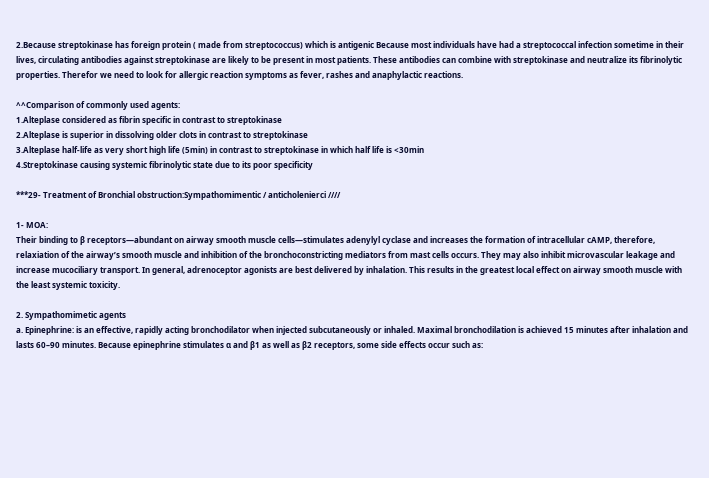2.Because streptokinase has foreign protein ( made from streptococcus) which is antigenic Because most individuals have had a streptococcal infection sometime in their lives, circulating antibodies against streptokinase are likely to be present in most patients. These antibodies can combine with streptokinase and neutralize its fibrinolytic properties. Therefor we need to look for allergic reaction symptoms as fever, rashes and anaphylactic reactions.

^^Comparison of commonly used agents:
1.Alteplase considered as fibrin specific in contrast to streptokinase
2.Alteplase is superior in dissolving older clots in contrast to streptokinase
3.Alteplase half-life as very short high life (5min) in contrast to streptokinase in which half life is <30min
4.Streptokinase causing systemic fibrinolytic state due to its poor specificity

***29- Treatment of Bronchial obstruction:Sympathomimentic / anticholenierci ////

1- MOA:
Their binding to β receptors—abundant on airway smooth muscle cells—stimulates adenylyl cyclase and increases the formation of intracellular cAMP, therefore, relaxiation of the airway’s smooth muscle and inhibition of the bronchoconstricting mediators from mast cells occurs. They may also inhibit microvascular leakage and increase mucociliary transport. In general, adrenoceptor agonists are best delivered by inhalation. This results in the greatest local effect on airway smooth muscle with the least systemic toxicity.

2. Sympathomimetic agents
a. Epinephrine: is an effective, rapidly acting bronchodilator when injected subcutaneously or inhaled. Maximal bronchodilation is achieved 15 minutes after inhalation and lasts 60–90 minutes. Because epinephrine stimulates α and β1 as well as β2 receptors, some side effects occur such as: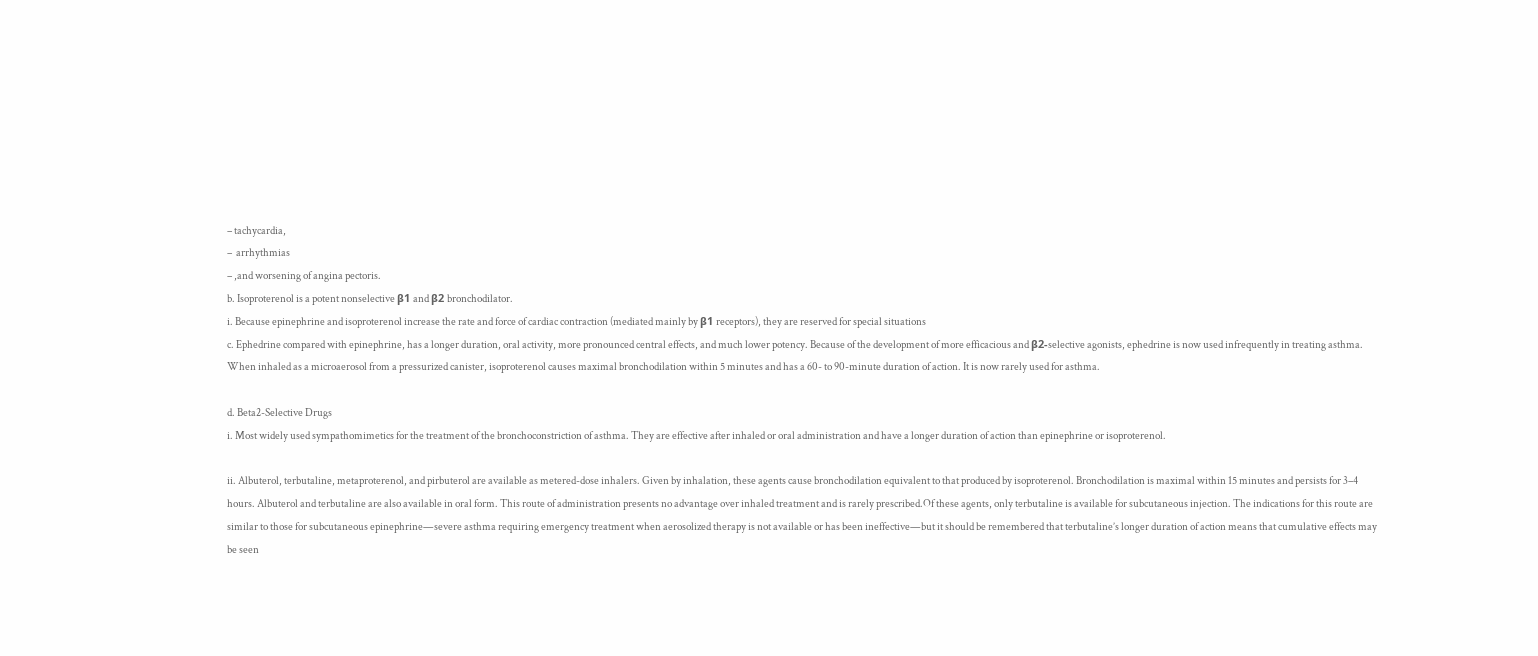– tachycardia,
–  arrhythmias
– ,and worsening of angina pectoris.
b. Isoproterenol is a potent nonselective β1 and β2 bronchodilator.
i. Because epinephrine and isoproterenol increase the rate and force of cardiac contraction (mediated mainly by β1 receptors), they are reserved for special situations
c. Ephedrine compared with epinephrine, has a longer duration, oral activity, more pronounced central effects, and much lower potency. Because of the development of more efficacious and β2-selective agonists, ephedrine is now used infrequently in treating asthma. When inhaled as a microaerosol from a pressurized canister, isoproterenol causes maximal bronchodilation within 5 minutes and has a 60- to 90-minute duration of action. It is now rarely used for asthma.

d. Beta2-Selective Drugs
i. Most widely used sympathomimetics for the treatment of the bronchoconstriction of asthma. They are effective after inhaled or oral administration and have a longer duration of action than epinephrine or isoproterenol.

ii. Albuterol, terbutaline, metaproterenol, and pirbuterol are available as metered-dose inhalers. Given by inhalation, these agents cause bronchodilation equivalent to that produced by isoproterenol. Bronchodilation is maximal within 15 minutes and persists for 3–4 hours. Albuterol and terbutaline are also available in oral form. This route of administration presents no advantage over inhaled treatment and is rarely prescribed.Of these agents, only terbutaline is available for subcutaneous injection. The indications for this route are similar to those for subcutaneous epinephrine—severe asthma requiring emergency treatment when aerosolized therapy is not available or has been ineffective—but it should be remembered that terbutaline’s longer duration of action means that cumulative effects may be seen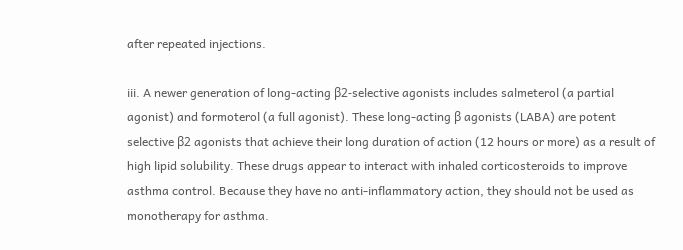after repeated injections.

iii. A newer generation of long-acting β2-selective agonists includes salmeterol (a partial agonist) and formoterol (a full agonist). These long-acting β agonists (LABA) are potent selective β2 agonists that achieve their long duration of action (12 hours or more) as a result of high lipid solubility. These drugs appear to interact with inhaled corticosteroids to improve asthma control. Because they have no anti-inflammatory action, they should not be used as monotherapy for asthma.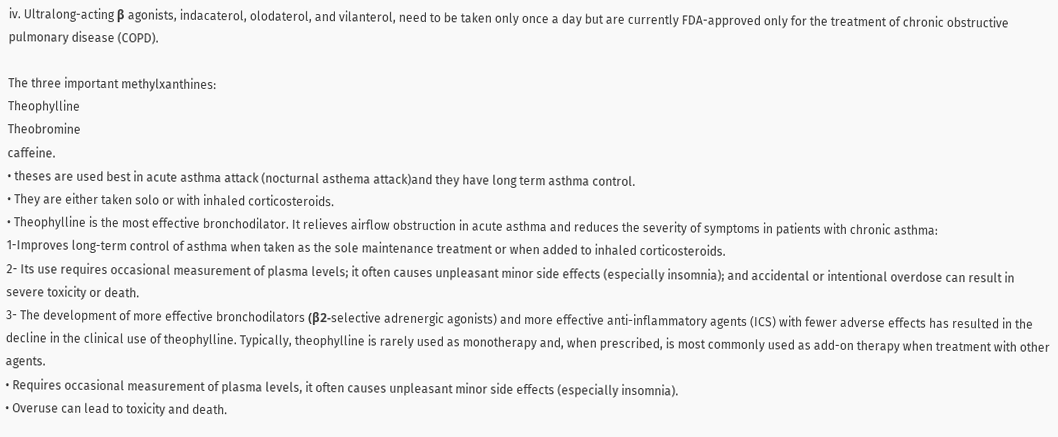iv. Ultralong-acting β agonists, indacaterol, olodaterol, and vilanterol, need to be taken only once a day but are currently FDA-approved only for the treatment of chronic obstructive pulmonary disease (COPD).

The three important methylxanthines:
Theophylline
Theobromine
caffeine.
• theses are used best in acute asthma attack (nocturnal asthema attack)and they have long term asthma control.
• They are either taken solo or with inhaled corticosteroids.
• Theophylline is the most effective bronchodilator. It relieves airflow obstruction in acute asthma and reduces the severity of symptoms in patients with chronic asthma:
1-Improves long-term control of asthma when taken as the sole maintenance treatment or when added to inhaled corticosteroids.
2- Its use requires occasional measurement of plasma levels; it often causes unpleasant minor side effects (especially insomnia); and accidental or intentional overdose can result in severe toxicity or death.
3- The development of more effective bronchodilators (β2-selective adrenergic agonists) and more effective anti-inflammatory agents (ICS) with fewer adverse effects has resulted in the decline in the clinical use of theophylline. Typically, theophylline is rarely used as monotherapy and, when prescribed, is most commonly used as add-on therapy when treatment with other agents.
• Requires occasional measurement of plasma levels, it often causes unpleasant minor side effects (especially insomnia).
• Overuse can lead to toxicity and death.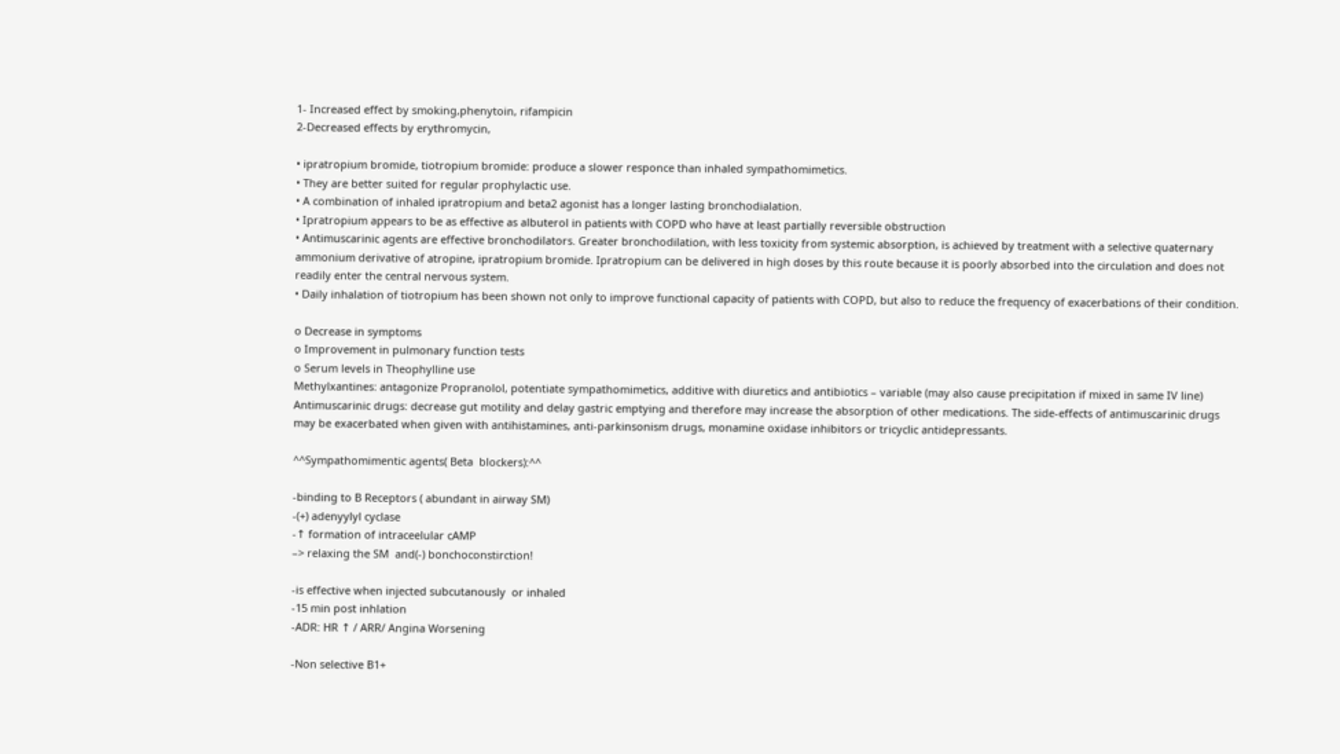1- Increased effect by smoking,phenytoin, rifampicin
2-Decreased effects by erythromycin,

• ipratropium bromide, tiotropium bromide: produce a slower responce than inhaled sympathomimetics.
• They are better suited for regular prophylactic use.
• A combination of inhaled ipratropium and beta2 agonist has a longer lasting bronchodialation.
• Ipratropium appears to be as effective as albuterol in patients with COPD who have at least partially reversible obstruction
• Antimuscarinic agents are effective bronchodilators. Greater bronchodilation, with less toxicity from systemic absorption, is achieved by treatment with a selective quaternary ammonium derivative of atropine, ipratropium bromide. Ipratropium can be delivered in high doses by this route because it is poorly absorbed into the circulation and does not readily enter the central nervous system.
• Daily inhalation of tiotropium has been shown not only to improve functional capacity of patients with COPD, but also to reduce the frequency of exacerbations of their condition.

o Decrease in symptoms
o Improvement in pulmonary function tests
o Serum levels in Theophylline use
Methylxantines: antagonize Propranolol, potentiate sympathomimetics, additive with diuretics and antibiotics – variable (may also cause precipitation if mixed in same IV line)
Antimuscarinic drugs: decrease gut motility and delay gastric emptying and therefore may increase the absorption of other medications. The side-effects of antimuscarinic drugs may be exacerbated when given with antihistamines, anti-parkinsonism drugs, monamine oxidase inhibitors or tricyclic antidepressants.

^^Sympathomimentic agents( Beta  blockers):^^

-binding to B Receptors ( abundant in airway SM)
-(+) adenyylyl cyclase
-↑ formation of intraceelular cAMP
–> relaxing the SM  and(-) bonchoconstirction!

-is effective when injected subcutanously  or inhaled
-15 min post inhlation
-ADR: HR ↑ / ARR/ Angina Worsening

-Non selective B1+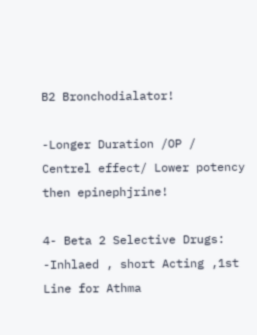B2 Bronchodialator!

-Longer Duration /OP / Centrel effect/ Lower potency then epinephjrine!

4- Beta 2 Selective Drugs:
-Inhlaed , short Acting ,1st Line for Athma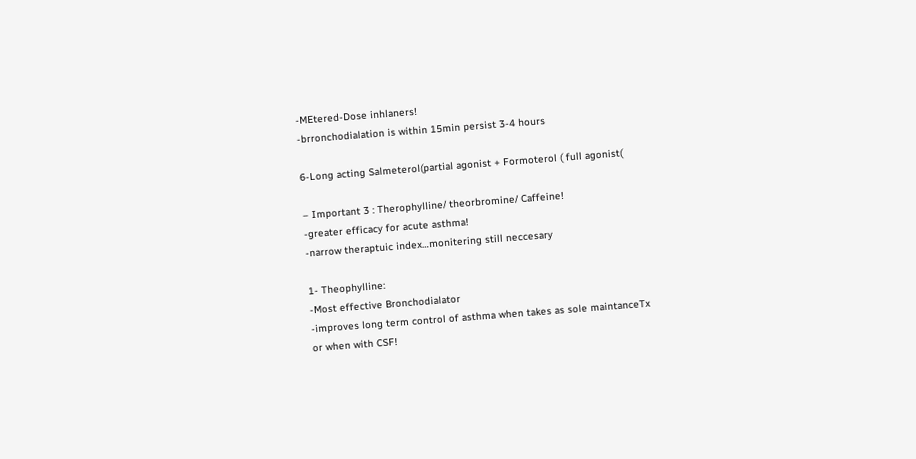-MEtered-Dose inhlaners!
-brronchodialation is within 15min persist 3-4 hours

6-Long acting Salmeterol(partial agonist + Formoterol ( full agonist(

– Important 3 : Therophylline/ theorbromine/ Caffeine!
-greater efficacy for acute asthma!
-narrow theraptuic index…monitering still neccesary

1- Theophylline:
-Most effective Bronchodialator
-improves long term control of asthma when takes as sole maintanceTx
or when with CSF!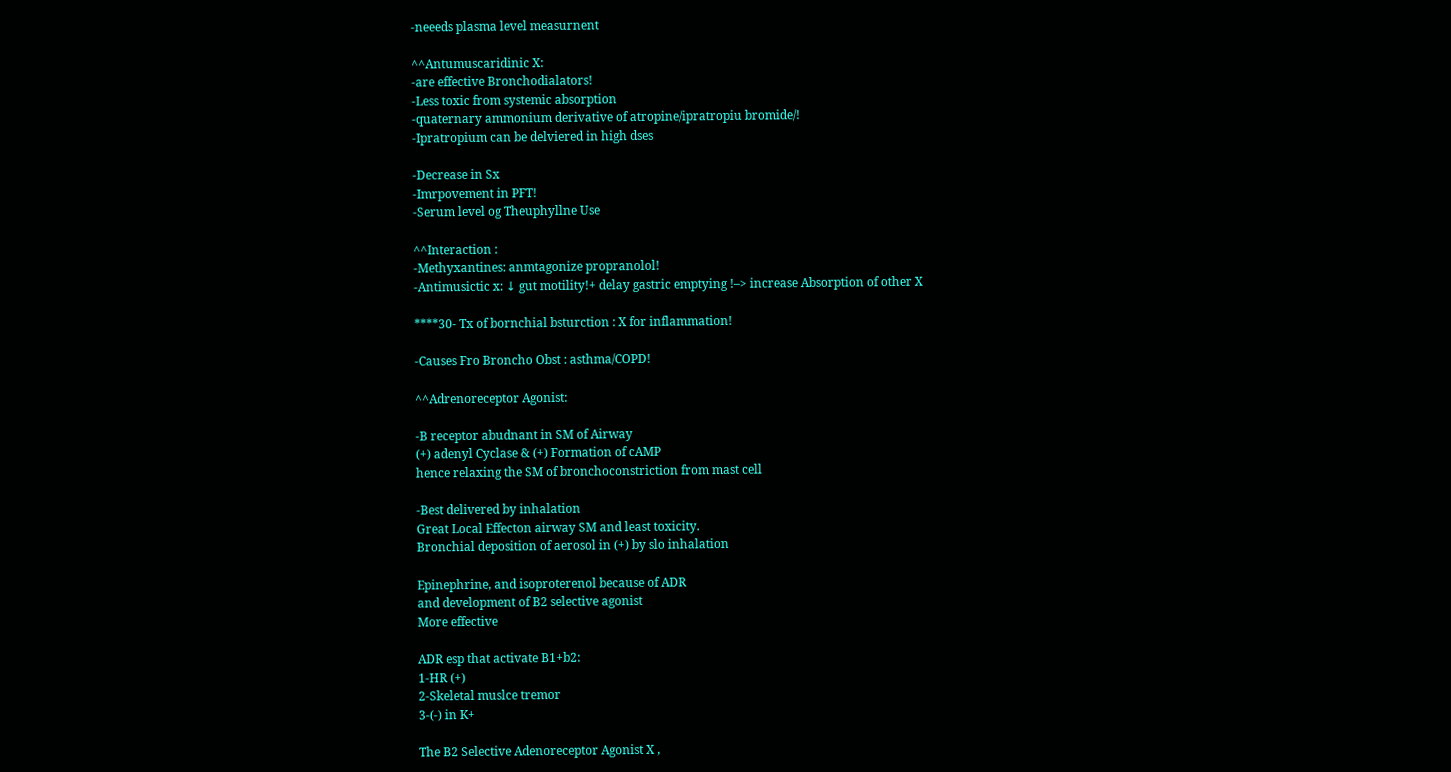-neeeds plasma level measurnent

^^Antumuscaridinic X:
-are effective Bronchodialators!
-Less toxic from systemic absorption
-quaternary ammonium derivative of atropine/ipratropiu bromide/!
-Ipratropium can be delviered in high dses

-Decrease in Sx
-Imrpovement in PFT!
-Serum level og Theuphyllne Use

^^Interaction :
-Methyxantines: anmtagonize propranolol!
-Antimusictic x: ↓ gut motility!+ delay gastric emptying !–> increase Absorption of other X

****30- Tx of bornchial bsturction : X for inflammation!

-Causes Fro Broncho Obst : asthma/COPD!

^^Adrenoreceptor Agonist:

-B receptor abudnant in SM of Airway
(+) adenyl Cyclase & (+) Formation of cAMP
hence relaxing the SM of bronchoconstriction from mast cell

-Best delivered by inhalation
Great Local Effecton airway SM and least toxicity.
Bronchial deposition of aerosol in (+) by slo inhalation

Epinephrine, and isoproterenol because of ADR
and development of B2 selective agonist
More effective

ADR esp that activate B1+b2:
1-HR (+)
2-Skeletal muslce tremor
3-(-) in K+

The B2 Selective Adenoreceptor Agonist X ,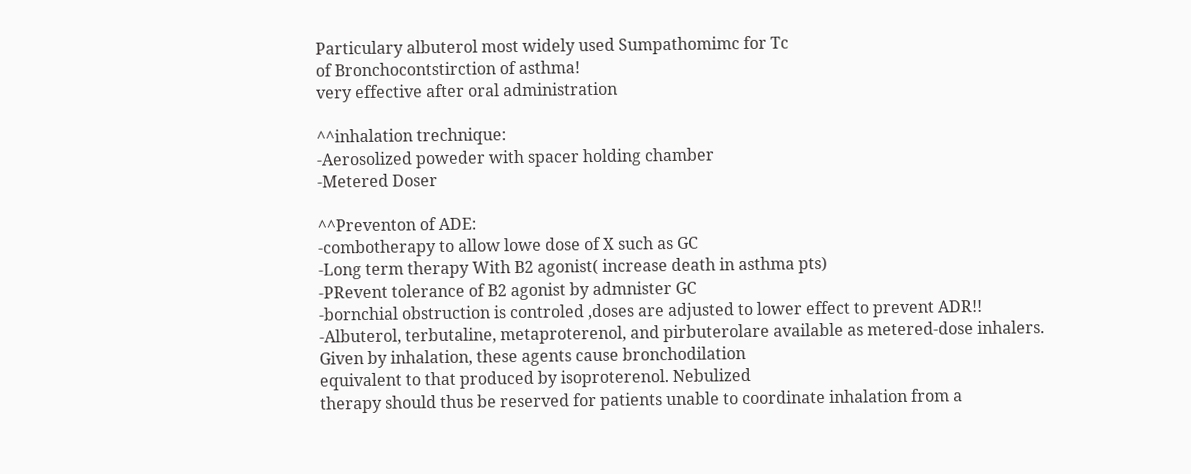Particulary albuterol most widely used Sumpathomimc for Tc
of Bronchocontstirction of asthma!
very effective after oral administration

^^inhalation trechnique:
-Aerosolized poweder with spacer holding chamber
-Metered Doser

^^Preventon of ADE:
-combotherapy to allow lowe dose of X such as GC
-Long term therapy With B2 agonist( increase death in asthma pts)
-PRevent tolerance of B2 agonist by admnister GC
-bornchial obstruction is controled ,doses are adjusted to lower effect to prevent ADR!!
-Albuterol, terbutaline, metaproterenol, and pirbuterolare available as metered-dose inhalers.
Given by inhalation, these agents cause bronchodilation
equivalent to that produced by isoproterenol. Nebulized
therapy should thus be reserved for patients unable to coordinate inhalation from a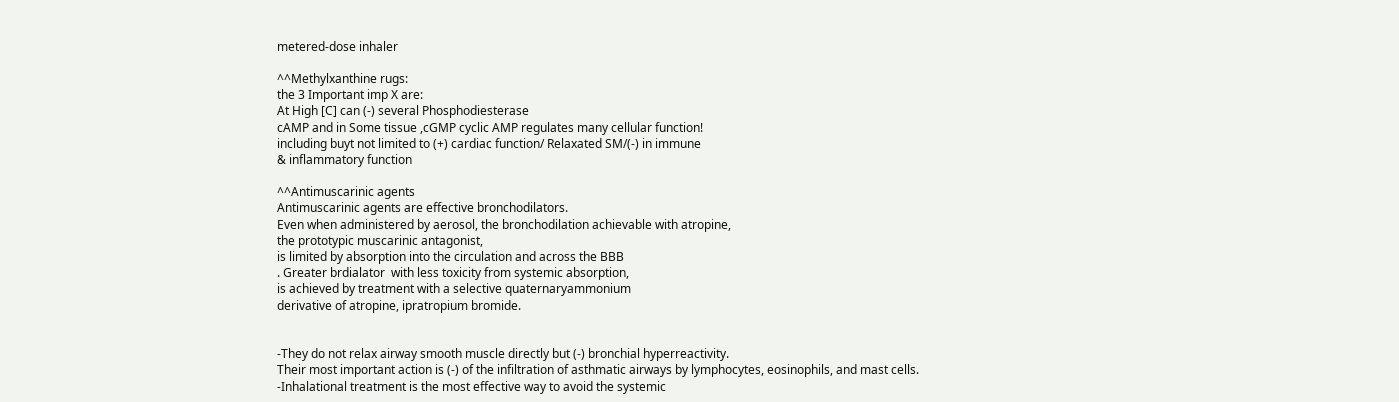metered-dose inhaler

^^Methylxanthine rugs:
the 3 Important imp X are:
At High [C] can (-) several Phosphodiesterase
cAMP and in Some tissue ,cGMP cyclic AMP regulates many cellular function!
including buyt not limited to (+) cardiac function/ Relaxated SM/(-) in immune
& inflammatory function

^^Antimuscarinic agents
Antimuscarinic agents are effective bronchodilators.
Even when administered by aerosol, the bronchodilation achievable with atropine,
the prototypic muscarinic antagonist,
is limited by absorption into the circulation and across the BBB
. Greater brdialator  with less toxicity from systemic absorption,
is achieved by treatment with a selective quaternaryammonium
derivative of atropine, ipratropium bromide.


-They do not relax airway smooth muscle directly but (-) bronchial hyperreactivity.
Their most important action is (-) of the infiltration of asthmatic airways by lymphocytes, eosinophils, and mast cells.
-Inhalational treatment is the most effective way to avoid the systemic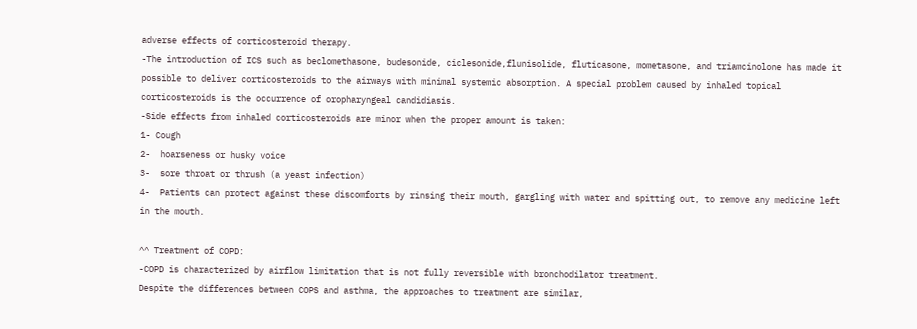adverse effects of corticosteroid therapy.
-The introduction of ICS such as beclomethasone, budesonide, ciclesonide,flunisolide, fluticasone, mometasone, and triamcinolone has made it possible to deliver corticosteroids to the airways with minimal systemic absorption. A special problem caused by inhaled topical corticosteroids is the occurrence of oropharyngeal candidiasis.
-Side effects from inhaled corticosteroids are minor when the proper amount is taken:
1- Cough
2-  hoarseness or husky voice
3-  sore throat or thrush (a yeast infection)
4-  Patients can protect against these discomforts by rinsing their mouth, gargling with water and spitting out, to remove any medicine left in the mouth.

^^ Treatment of COPD:
-COPD is characterized by airflow limitation that is not fully reversible with bronchodilator treatment.
Despite the differences between COPS and asthma, the approaches to treatment are similar,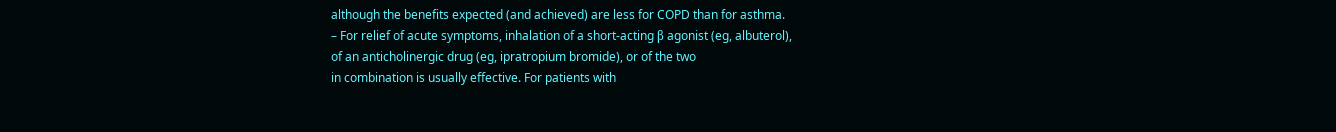although the benefits expected (and achieved) are less for COPD than for asthma.
– For relief of acute symptoms, inhalation of a short-acting β agonist (eg, albuterol),
of an anticholinergic drug (eg, ipratropium bromide), or of the two
in combination is usually effective. For patients with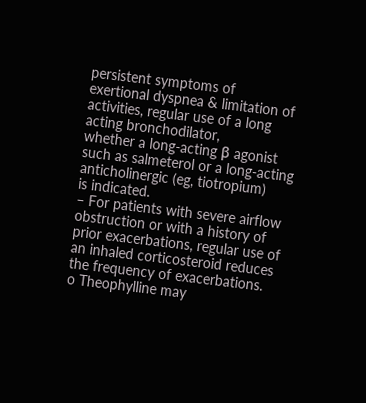persistent symptoms of
exertional dyspnea & limitation of activities, regular use of a long acting bronchodilator,
whether a long-acting β agonist such as salmeterol or a long-acting anticholinergic (eg, tiotropium)
is indicated.
– For patients with severe airflow obstruction or with a history of prior exacerbations, regular use of an inhaled corticosteroid reduces the frequency of exacerbations.
o Theophylline may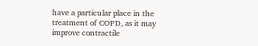have a particular place in the treatment of COPD, as it may improve contractile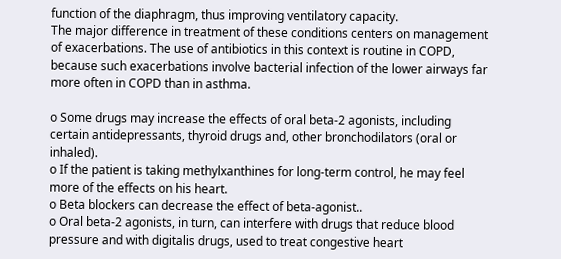function of the diaphragm, thus improving ventilatory capacity.
The major difference in treatment of these conditions centers on management of exacerbations. The use of antibiotics in this context is routine in COPD, because such exacerbations involve bacterial infection of the lower airways far more often in COPD than in asthma.

o Some drugs may increase the effects of oral beta-2 agonists, including certain antidepressants, thyroid drugs and, other bronchodilators (oral or inhaled).
o If the patient is taking methylxanthines for long-term control, he may feel more of the effects on his heart.
o Beta blockers can decrease the effect of beta-agonist..
o Oral beta-2 agonists, in turn, can interfere with drugs that reduce blood pressure and with digitalis drugs, used to treat congestive heart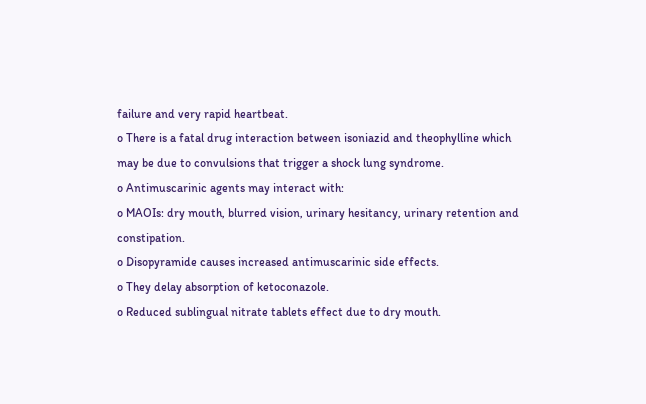failure and very rapid heartbeat.
o There is a fatal drug interaction between isoniazid and theophylline which may be due to convulsions that trigger a shock lung syndrome.
o Antimuscarinic agents may interact with:
o MAOIs: dry mouth, blurred vision, urinary hesitancy, urinary retention and constipation.
o Disopyramide causes increased antimuscarinic side effects.
o They delay absorption of ketoconazole.
o Reduced sublingual nitrate tablets effect due to dry mouth.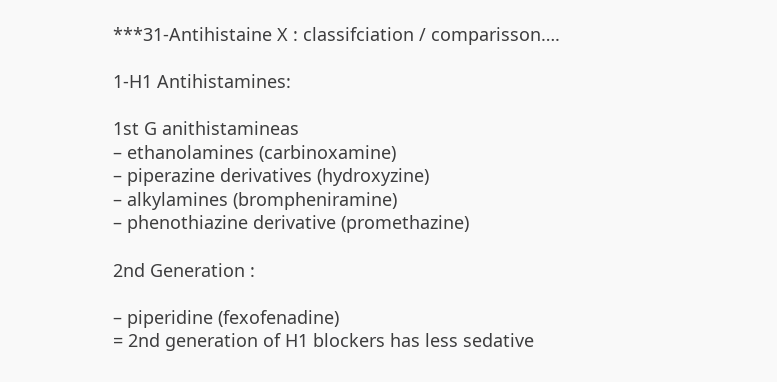***31-Antihistaine X : classifciation / comparisson….

1-H1 Antihistamines:

1st G anithistamineas
– ethanolamines (carbinoxamine)
– piperazine derivatives (hydroxyzine)
– alkylamines (brompheniramine)
– phenothiazine derivative (promethazine)

2nd Generation :

– piperidine (fexofenadine)
= 2nd generation of H1 blockers has less sedative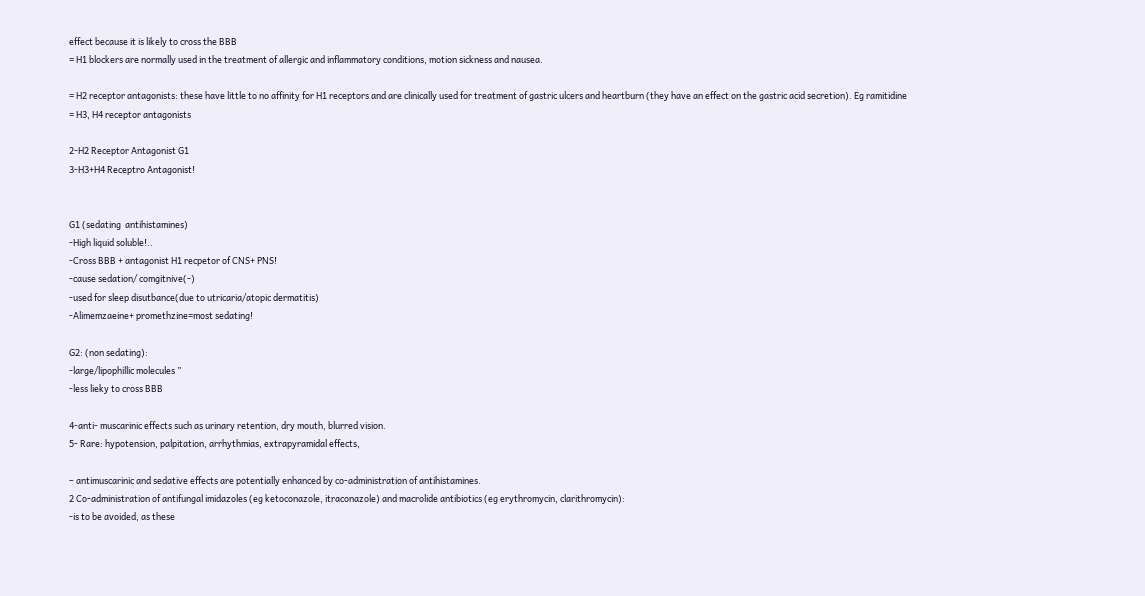effect because it is likely to cross the BBB
= H1 blockers are normally used in the treatment of allergic and inflammatory conditions, motion sickness and nausea.

= H2 receptor antagonists: these have little to no affinity for H1 receptors and are clinically used for treatment of gastric ulcers and heartburn (they have an effect on the gastric acid secretion). Eg ramitidine
= H3, H4 receptor antagonists

2-H2 Receptor Antagonist G1
3-H3+H4 Receptro Antagonist!


G1 (sedating  antihistamines)
-High liquid soluble!..
-Cross BBB + antagonist H1 recpetor of CNS+ PNS!
-cause sedation/ comgitnive(-)
-used for sleep disutbance(due to utricaria/atopic dermatitis)
-Alimemzaeine+ promethzine=most sedating!

G2: (non sedating):
-large/lipophillic molecules ”
-less lieky to cross BBB

4-anti- muscarinic effects such as urinary retention, dry mouth, blurred vision.
5- Rare: hypotension, palpitation, arrhythmias, extrapyramidal effects,

– antimuscarinic and sedative effects are potentially enhanced by co-administration of antihistamines.
2 Co-administration of antifungal imidazoles (eg ketoconazole, itraconazole) and macrolide antibiotics (eg erythromycin, clarithromycin):
-is to be avoided, as these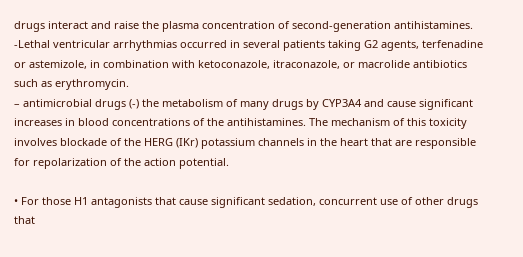drugs interact and raise the plasma concentration of second-generation antihistamines.
-Lethal ventricular arrhythmias occurred in several patients taking G2 agents, terfenadine or astemizole, in combination with ketoconazole, itraconazole, or macrolide antibiotics such as erythromycin.
– antimicrobial drugs (-) the metabolism of many drugs by CYP3A4 and cause significant increases in blood concentrations of the antihistamines. The mechanism of this toxicity involves blockade of the HERG (IKr) potassium channels in the heart that are responsible for repolarization of the action potential.

• For those H1 antagonists that cause significant sedation, concurrent use of other drugs that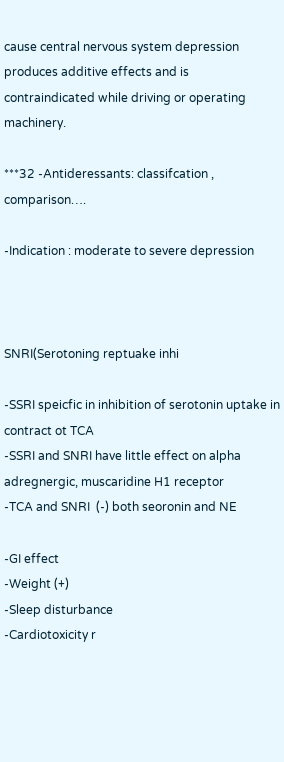cause central nervous system depression produces additive effects and is contraindicated while driving or operating machinery.

***32 -Antideressants: classifcation , comparison….

-Indication : moderate to severe depression



SNRI(Serotoning reptuake inhi

-SSRI speicfic in inhibition of serotonin uptake in contract ot TCA
-SSRI and SNRI have little effect on alpha adregnergic, muscaridine H1 receptor
-TCA and SNRI  (-) both seoronin and NE

-GI effect
-Weight (+)
-Sleep disturbance
-Cardiotoxicity r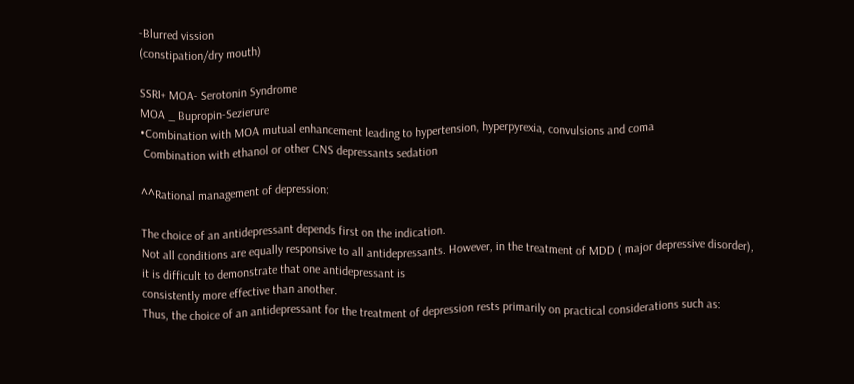-Blurred vission
(constipation/dry mouth)

SSRI+ MOA- Serotonin Syndrome
MOA _ Bupropin-Sezierure
•Combination with MOA mutual enhancement leading to hypertension, hyperpyrexia, convulsions and coma
 Combination with ethanol or other CNS depressants sedation

^^Rational management of depression:

The choice of an antidepressant depends first on the indication.
Not all conditions are equally responsive to all antidepressants. However, in the treatment of MDD ( major depressive disorder),
it is difficult to demonstrate that one antidepressant is
consistently more effective than another.
Thus, the choice of an antidepressant for the treatment of depression rests primarily on practical considerations such as: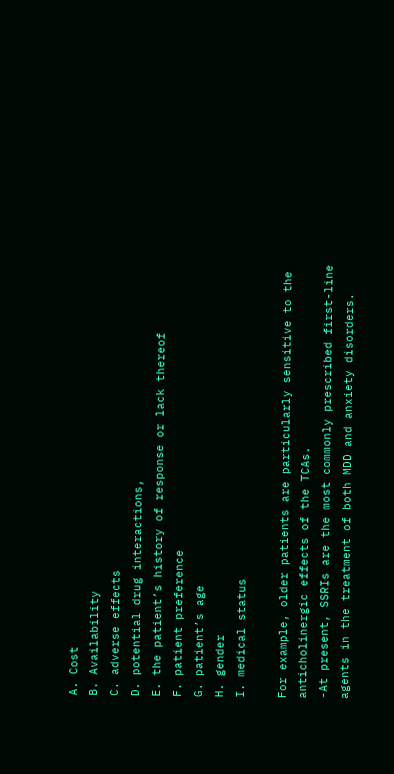A. Cost
B. Availability
C. adverse effects
D. potential drug interactions,
E. the patient’s history of response or lack thereof
F. patient preference
G. patient’s age
H. gender
I. medical status

For example, older patients are particularly sensitive to the anticholinergic effects of the TCAs.
-At present, SSRIs are the most commonly prescribed first-line agents in the treatment of both MDD and anxiety disorders.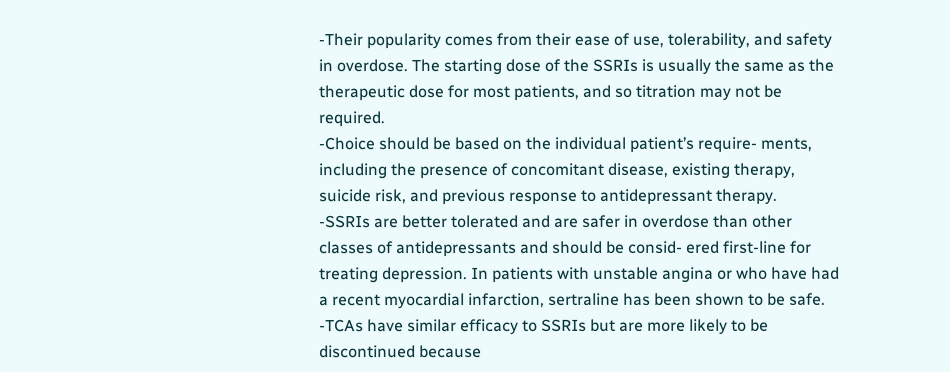-Their popularity comes from their ease of use, tolerability, and safety in overdose. The starting dose of the SSRIs is usually the same as the therapeutic dose for most patients, and so titration may not be required.
-Choice should be based on the individual patient’s require- ments, including the presence of concomitant disease, existing therapy, suicide risk, and previous response to antidepressant therapy.
-SSRIs are better tolerated and are safer in overdose than other classes of antidepressants and should be consid- ered first-line for treating depression. In patients with unstable angina or who have had a recent myocardial infarction, sertraline has been shown to be safe.
-TCAs have similar efficacy to SSRIs but are more likely to be discontinued because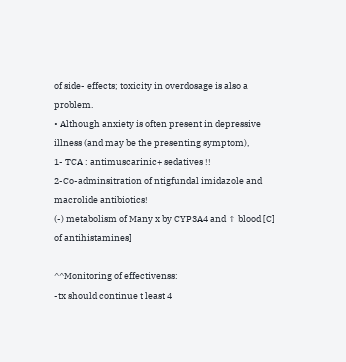of side- effects; toxicity in overdosage is also a problem.
• Although anxiety is often present in depressive illness (and may be the presenting symptom),
1- TCA : antimuscarinic+ sedatives !!
2-Co-adminsitration of ntigfundal imidazole and macrolide antibiotics!
(-) metabolism of Many x by CYP3A4 and ↑ blood [C] of antihistamines]

^^Monitoring of effectivenss:
-tx should continue t least 4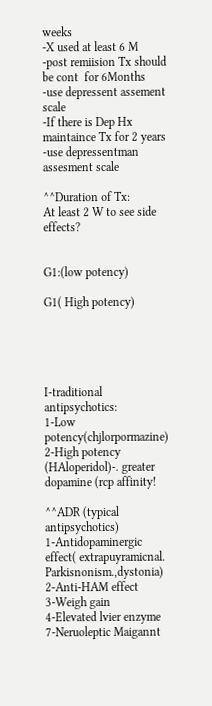weeks
-X used at least 6 M
-post remiision Tx should be cont  for 6Months
-use depressent assement scale
-If there is Dep Hx maintaince Tx for 2 years
-use depressentman assesment scale

^^Duration of Tx:
At least 2 W to see side effects?


G1:(low potency)

G1( High potency)





I-traditional antipsychotics:
1-Low potency(chjlorpormazine)
2-High potency (HAloperidol)-. greater dopamine (rcp affinity!

^^ADR (typical antipsychotics)
1-Antidopaminergic effect( extrapuyramicnal. Parkisnonism.,dystonia)
2-Anti-HAM effect
3-Weigh gain
4-Elevated lvier enzyme
7-Neruoleptic Maigannt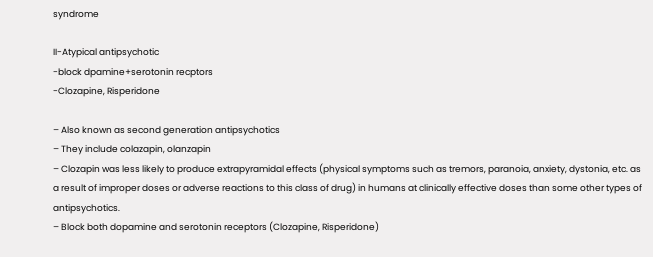syndrome

II-Atypical antipsychotic
-block dpamine+serotonin recptors
-Clozapine, Risperidone

– Also known as second generation antipsychotics
– They include colazapin, olanzapin
– Clozapin was less likely to produce extrapyramidal effects (physical symptoms such as tremors, paranoia, anxiety, dystonia, etc. as a result of improper doses or adverse reactions to this class of drug) in humans at clinically effective doses than some other types of antipsychotics.
– Block both dopamine and serotonin receptors (Clozapine, Risperidone)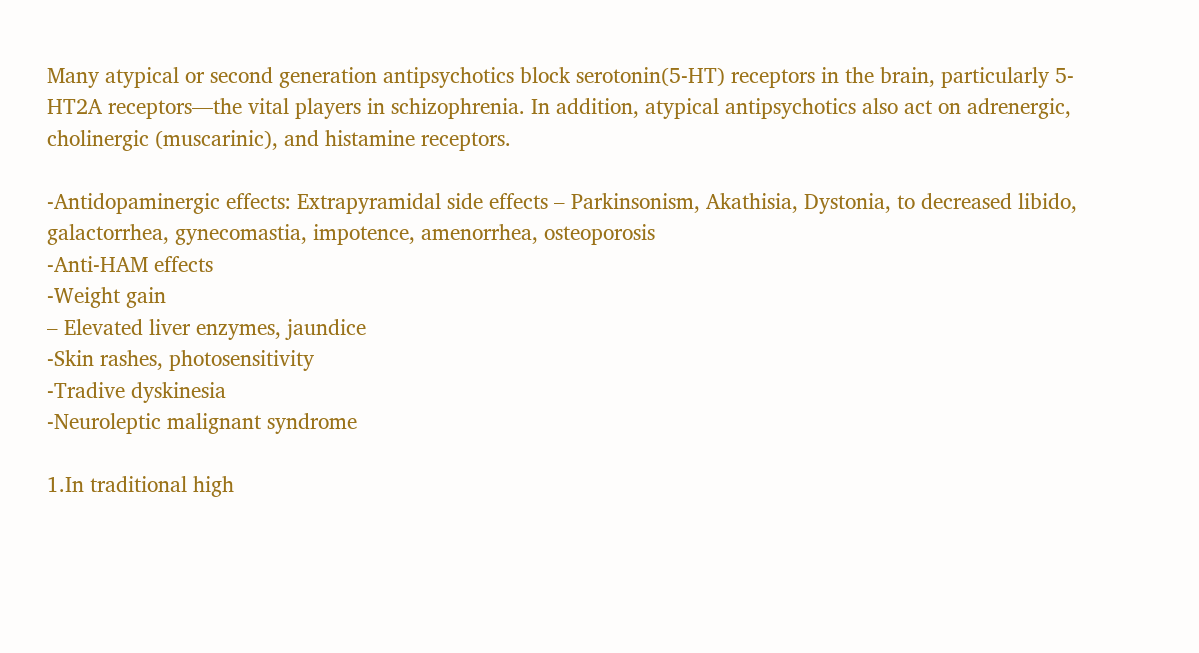Many atypical or second generation antipsychotics block serotonin(5-HT) receptors in the brain, particularly 5-HT2A receptors—the vital players in schizophrenia. In addition, atypical antipsychotics also act on adrenergic, cholinergic (muscarinic), and histamine receptors.

-Antidopaminergic effects: Extrapyramidal side effects – Parkinsonism, Akathisia, Dystonia, to decreased libido, galactorrhea, gynecomastia, impotence, amenorrhea, osteoporosis
-Anti-HAM effects
-Weight gain
– Elevated liver enzymes, jaundice
-Skin rashes, photosensitivity
-Tradive dyskinesia
-Neuroleptic malignant syndrome

1.In traditional high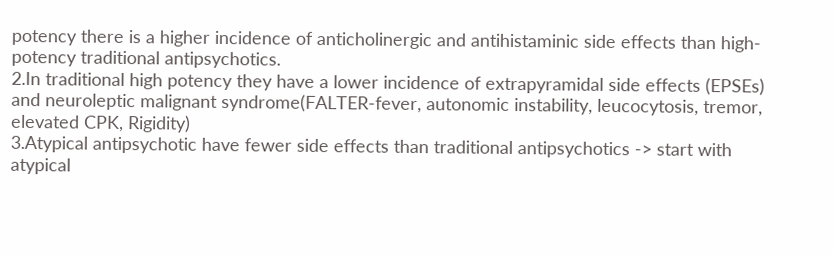potency there is a higher incidence of anticholinergic and antihistaminic side effects than high-potency traditional antipsychotics.
2.In traditional high potency they have a lower incidence of extrapyramidal side effects (EPSEs) and neuroleptic malignant syndrome(FALTER-fever, autonomic instability, leucocytosis, tremor, elevated CPK, Rigidity)
3.Atypical antipsychotic have fewer side effects than traditional antipsychotics -> start with atypical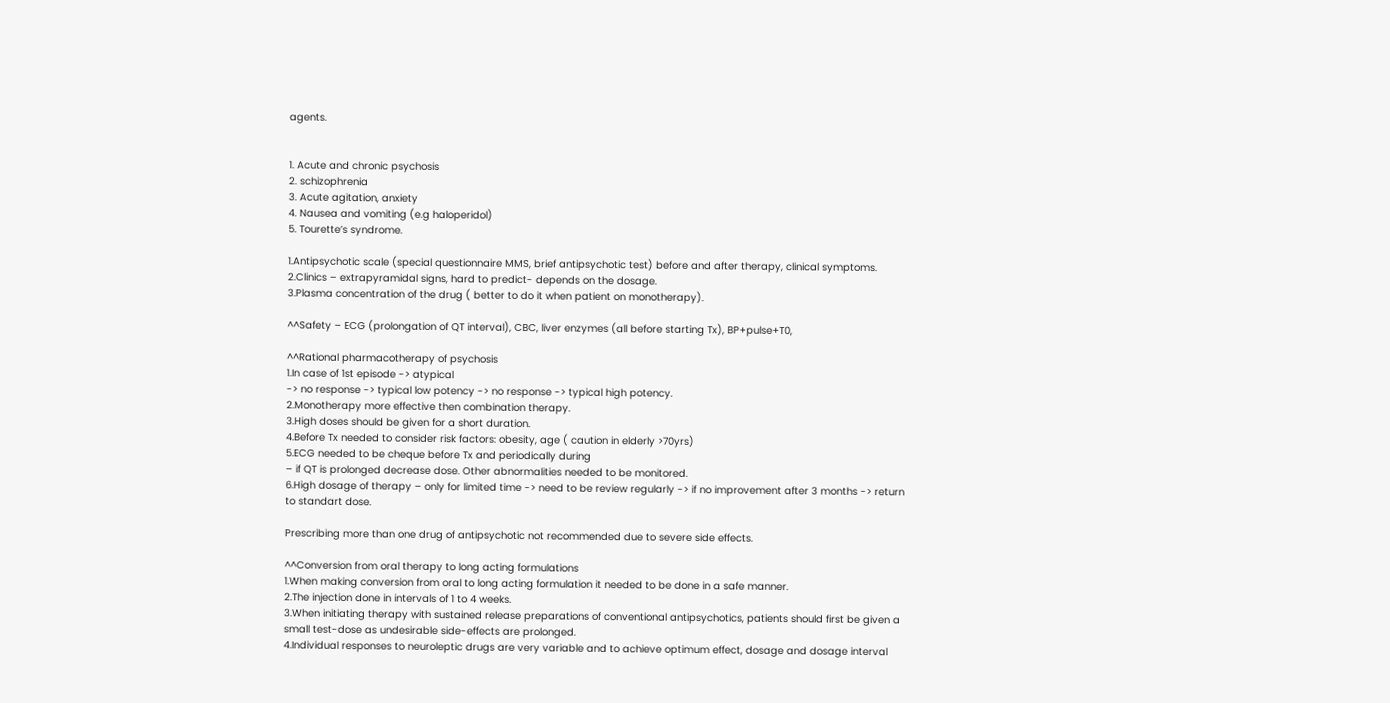agents.


1. Acute and chronic psychosis
2. schizophrenia
3. Acute agitation, anxiety
4. Nausea and vomiting (e.g haloperidol)
5. Tourette’s syndrome.

1.Antipsychotic scale (special questionnaire MMS, brief antipsychotic test) before and after therapy, clinical symptoms.
2.Clinics – extrapyramidal signs, hard to predict- depends on the dosage.
3.Plasma concentration of the drug ( better to do it when patient on monotherapy).

^^Safety – ECG (prolongation of QT interval), CBC, liver enzymes (all before starting Tx), BP+pulse+T0,

^^Rational pharmacotherapy of psychosis
1.In case of 1st episode -> atypical
-> no response -> typical low potency -> no response -> typical high potency.
2.Monotherapy more effective then combination therapy.
3.High doses should be given for a short duration.
4.Before Tx needed to consider risk factors: obesity, age ( caution in elderly >70yrs)
5.ECG needed to be cheque before Tx and periodically during
– if QT is prolonged decrease dose. Other abnormalities needed to be monitored.
6.High dosage of therapy – only for limited time -> need to be review regularly -> if no improvement after 3 months -> return to standart dose.

Prescribing more than one drug of antipsychotic not recommended due to severe side effects.

^^Conversion from oral therapy to long acting formulations
1.When making conversion from oral to long acting formulation it needed to be done in a safe manner.
2.The injection done in intervals of 1 to 4 weeks.
3.When initiating therapy with sustained release preparations of conventional antipsychotics, patients should first be given a small test-dose as undesirable side-effects are prolonged.
4.Individual responses to neuroleptic drugs are very variable and to achieve optimum effect, dosage and dosage interval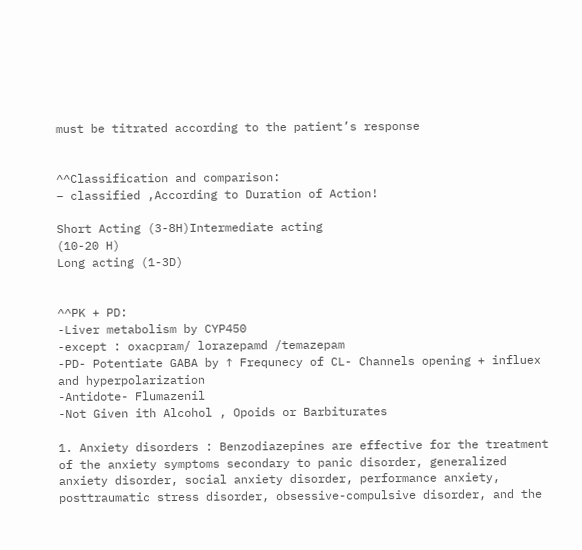must be titrated according to the patient’s response


^^Classification and comparison:
– classified ,According to Duration of Action!

Short Acting (3-8H)Intermediate acting
(10-20 H)
Long acting (1-3D)


^^PK + PD:
-Liver metabolism by CYP450
-except : oxacpram/ lorazepamd /temazepam
-PD- Potentiate GABA by ↑ Frequnecy of CL- Channels opening + influex and hyperpolarization
-Antidote- Flumazenil
-Not Given ith Alcohol , Opoids or Barbiturates

1. Anxiety disorders : Benzodiazepines are effective for the treatment of the anxiety symptoms secondary to panic disorder, generalized anxiety disorder, social anxiety disorder, performance anxiety, posttraumatic stress disorder, obsessive-compulsive disorder, and the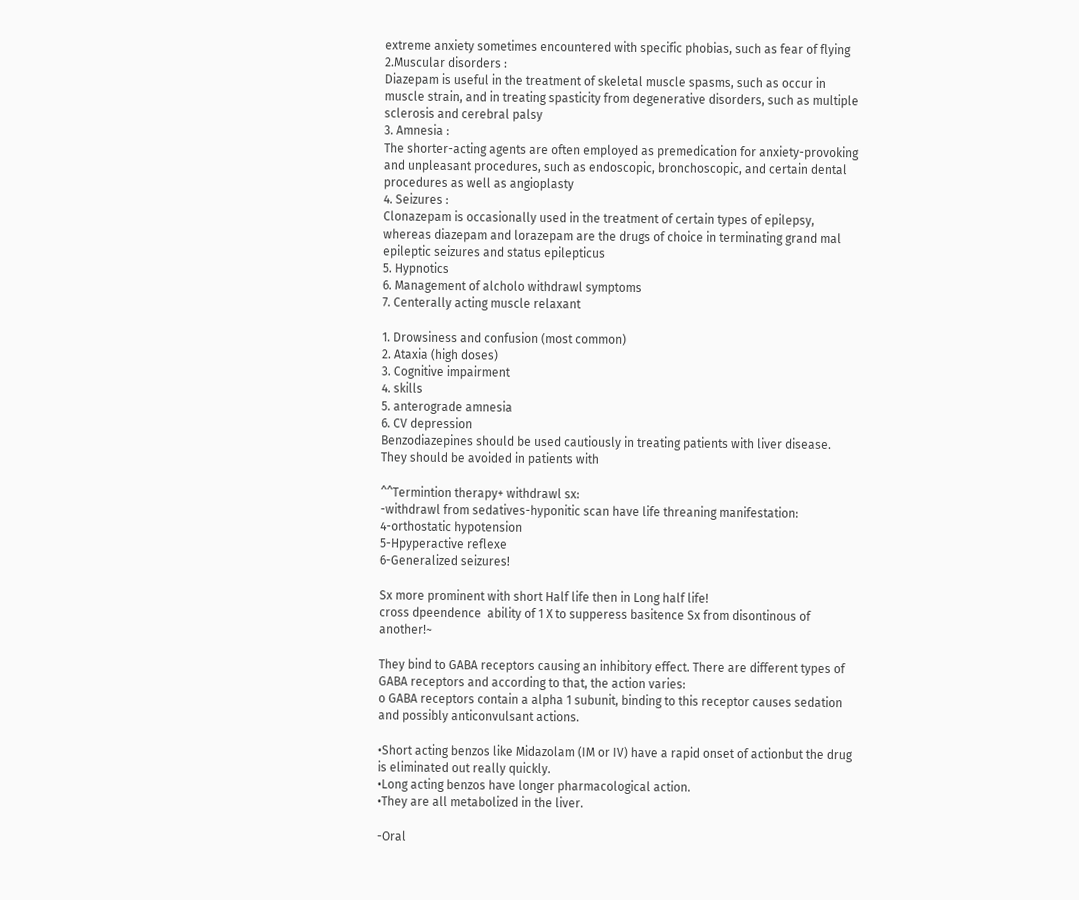extreme anxiety sometimes encountered with specific phobias, such as fear of flying
2.Muscular disorders :
Diazepam is useful in the treatment of skeletal muscle spasms, such as occur in muscle strain, and in treating spasticity from degenerative disorders, such as multiple sclerosis and cerebral palsy
3. Amnesia :
The shorter-acting agents are often employed as premedication for anxiety-provoking and unpleasant procedures, such as endoscopic, bronchoscopic, and certain dental procedures as well as angioplasty
4. Seizures :
Clonazepam is occasionally used in the treatment of certain types of epilepsy, whereas diazepam and lorazepam are the drugs of choice in terminating grand mal epileptic seizures and status epilepticus
5. Hypnotics
6. Management of alcholo withdrawl symptoms
7. Centerally acting muscle relaxant

1. Drowsiness and confusion (most common)
2. Ataxia (high doses)
3. Cognitive impairment
4. skills
5. anterograde amnesia
6. CV depression
Benzodiazepines should be used cautiously in treating patients with liver disease. They should be avoided in patients with

^^Termintion therapy+ withdrawl sx:
-withdrawl from sedatives-hyponitic scan have life threaning manifestation:
4-orthostatic hypotension
5-Hpyperactive reflexe
6-Generalized seizures!

Sx more prominent with short Half life then in Long half life!
cross dpeendence  ability of 1 X to supperess basitence Sx from disontinous of another!~

They bind to GABA receptors causing an inhibitory effect. There are different types of GABA receptors and according to that, the action varies:
o GABA receptors contain a alpha 1 subunit, binding to this receptor causes sedation and possibly anticonvulsant actions.

•Short acting benzos like Midazolam (IM or IV) have a rapid onset of actionbut the drug is eliminated out really quickly.
•Long acting benzos have longer pharmacological action.
•They are all metabolized in the liver.

-Oral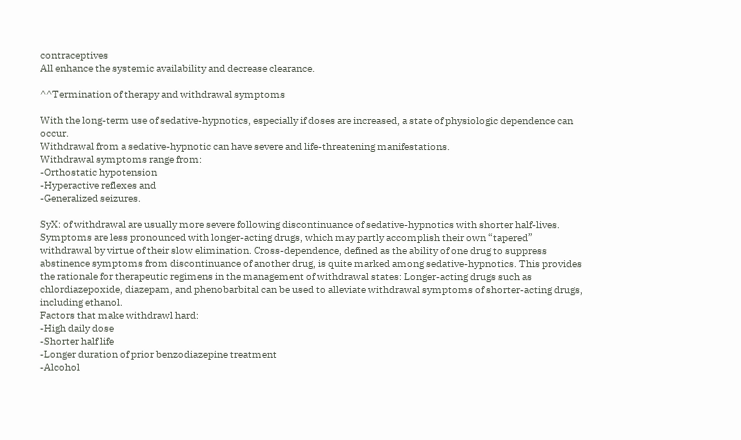contraceptives
All enhance the systemic availability and decrease clearance.

^^Termination of therapy and withdrawal symptoms

With the long-term use of sedative-hypnotics, especially if doses are increased, a state of physiologic dependence can occur.
Withdrawal from a sedative-hypnotic can have severe and life-threatening manifestations.
Withdrawal symptoms range from:
-Orthostatic hypotension
-Hyperactive reflexes and
-Generalized seizures.

SyX: of withdrawal are usually more severe following discontinuance of sedative-hypnotics with shorter half-lives. Symptoms are less pronounced with longer-acting drugs, which may partly accomplish their own “tapered” withdrawal by virtue of their slow elimination. Cross-dependence, defined as the ability of one drug to suppress abstinence symptoms from discontinuance of another drug, is quite marked among sedative-hypnotics. This provides the rationale for therapeutic regimens in the management of withdrawal states: Longer-acting drugs such as chlordiazepoxide, diazepam, and phenobarbital can be used to alleviate withdrawal symptoms of shorter-acting drugs, including ethanol.
Factors that make withdrawl hard:
-High daily dose
-Shorter half life
-Longer duration of prior benzodiazepine treatment
-Alcohol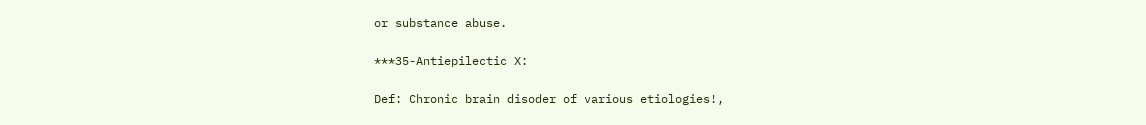or substance abuse.

***35-Antiepilectic X:

Def: Chronic brain disoder of various etiologies!,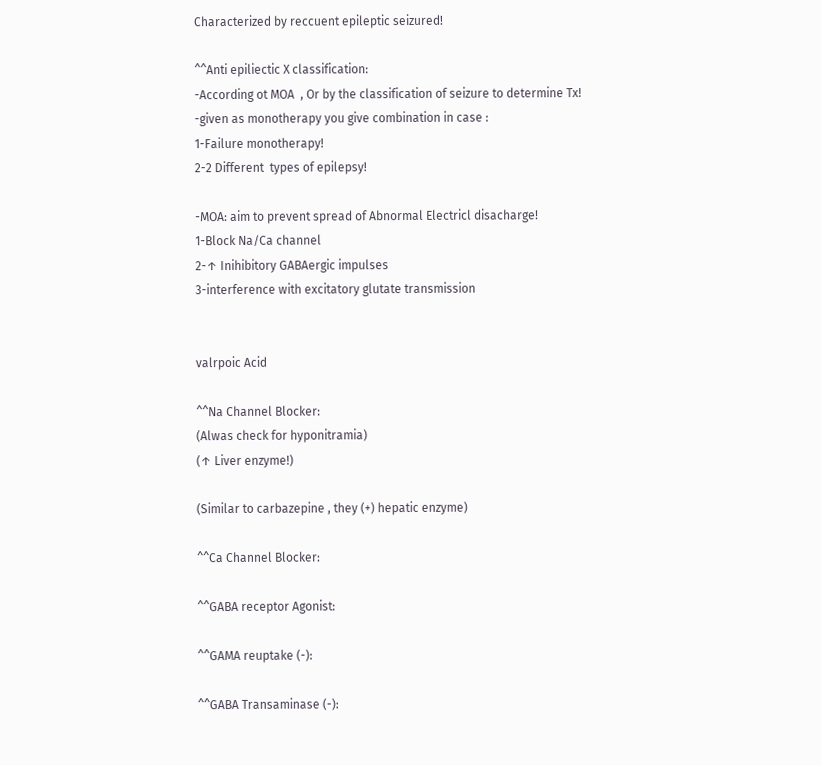Characterized by reccuent epileptic seizured!

^^Anti epiliectic X classification:
-According ot MOA  , Or by the classification of seizure to determine Tx!
-given as monotherapy you give combination in case :
1-Failure monotherapy!
2-2 Different  types of epilepsy!

-MOA: aim to prevent spread of Abnormal Electricl disacharge!
1-Block Na/Ca channel
2-↑ Inihibitory GABAergic impulses
3-interference with excitatory glutate transmission


valrpoic Acid

^^Na Channel Blocker:
(Alwas check for hyponitramia)
(↑ Liver enzyme!)

(Similar to carbazepine , they (+) hepatic enzyme)

^^Ca Channel Blocker:

^^GABA receptor Agonist:

^^GAMA reuptake (-):

^^GABA Transaminase (-):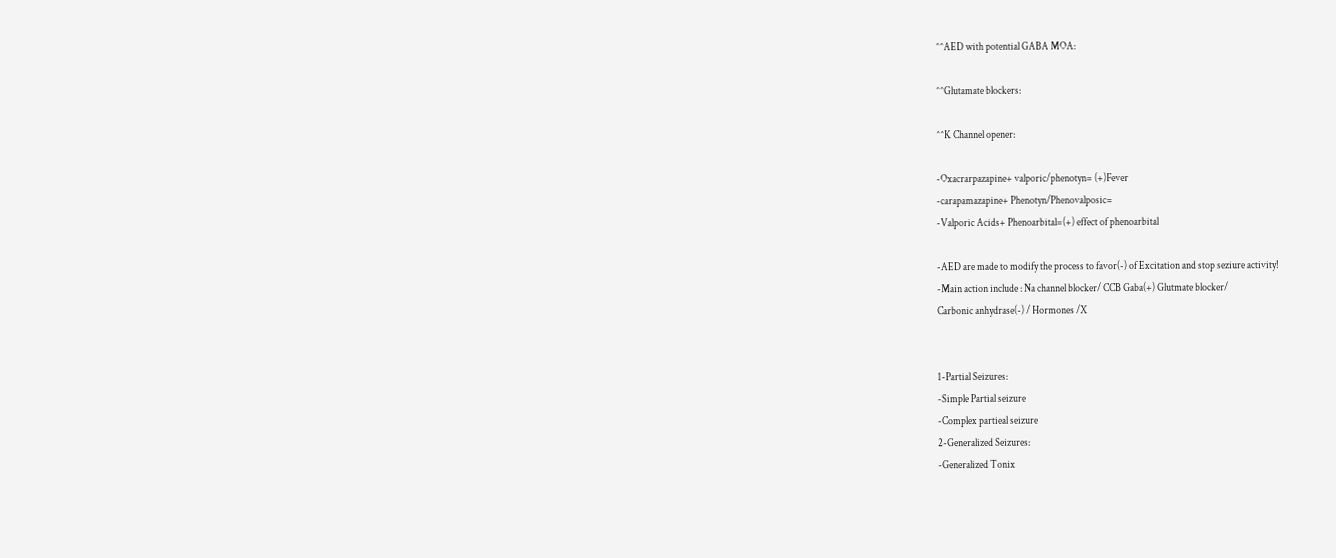^^AED with potential GABA MOA:

^^Glutamate blockers:

^^K Channel opener:

-Oxacrarpazapine+ valporic/phenotyn= (+)Fever
-carapamazapine+ Phenotyn/Phenovalposic=
-Valporic Acids+ Phenoarbital=(+) effect of phenoarbital

-AED are made to modify the process to favor(-) of Excitation and stop seziure activity!
-Main action include : Na channel blocker/ CCB Gaba(+) Glutmate blocker/
Carbonic anhydrase(-) / Hormones /X


1-Partial Seizures:
-Simple Partial seizure
-Complex partieal seizure
2-Generalized Seizures:
-Generalized Tonix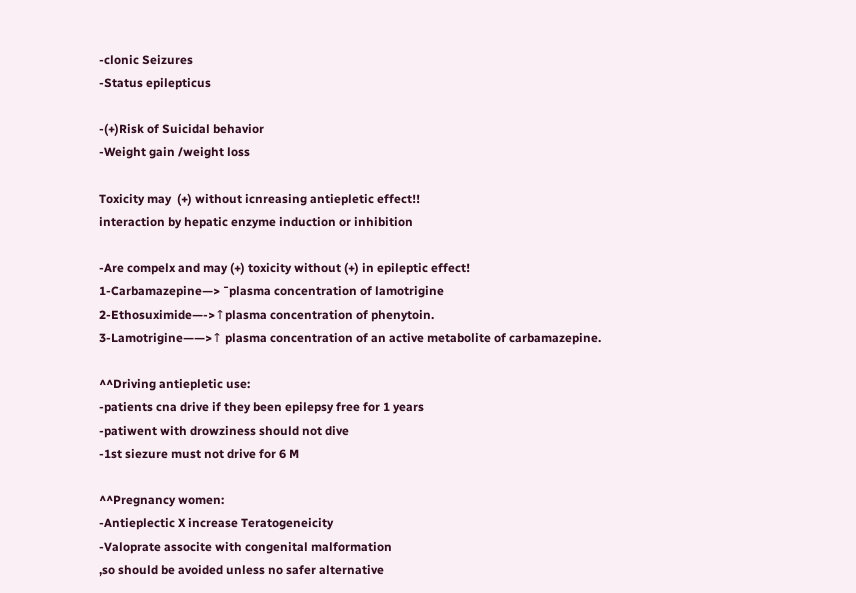-clonic Seizures
-Status epilepticus

-(+)Risk of Suicidal behavior
-Weight gain /weight loss

Toxicity may  (+) without icnreasing antiepletic effect!!
interaction by hepatic enzyme induction or inhibition

-Are compelx and may (+) toxicity without (+) in epileptic effect!
1-Carbamazepine—> ¯plasma concentration of lamotrigine
2-Ethosuximide—->↑plasma concentration of phenytoin.
3-Lamotrigine——>↑ plasma concentration of an active metabolite of carbamazepine.

^^Driving antiepletic use:
-patients cna drive if they been epilepsy free for 1 years
-patiwent with drowziness should not dive
-1st siezure must not drive for 6 M

^^Pregnancy women:
-Antieplectic X increase Teratogeneicity
-Valoprate associte with congenital malformation
,so should be avoided unless no safer alternative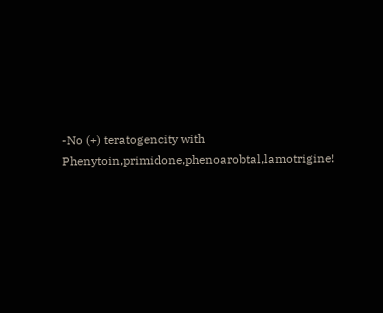-No (+) teratogencity with Phenytoin,primidone,phenoarobtal,lamotrigine!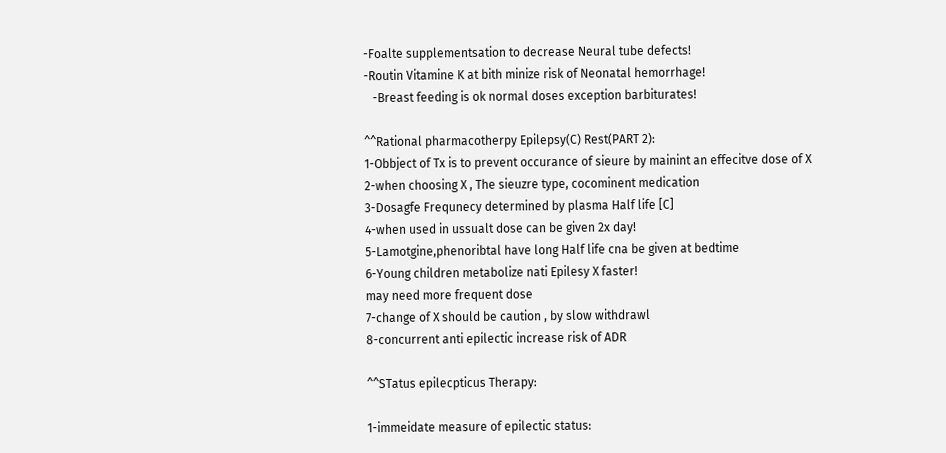-Foalte supplementsation to decrease Neural tube defects!
-Routin Vitamine K at bith minize risk of Neonatal hemorrhage!
   -Breast feeding is ok normal doses exception barbiturates!

^^Rational pharmacotherpy Epilepsy(C) Rest(PART 2):
1-Obbject of Tx is to prevent occurance of sieure by mainint an effecitve dose of X
2-when choosing X , The sieuzre type, cocominent medication
3-Dosagfe Frequnecy determined by plasma Half life [C]
4-when used in ussualt dose can be given 2x day!
5-Lamotgine,phenoribtal have long Half life cna be given at bedtime
6-Young children metabolize nati Epilesy X faster!
may need more frequent dose
7-change of X should be caution , by slow withdrawl
8-concurrent anti epilectic increase risk of ADR

^^STatus epilecpticus Therapy:

1-immeidate measure of epilectic status: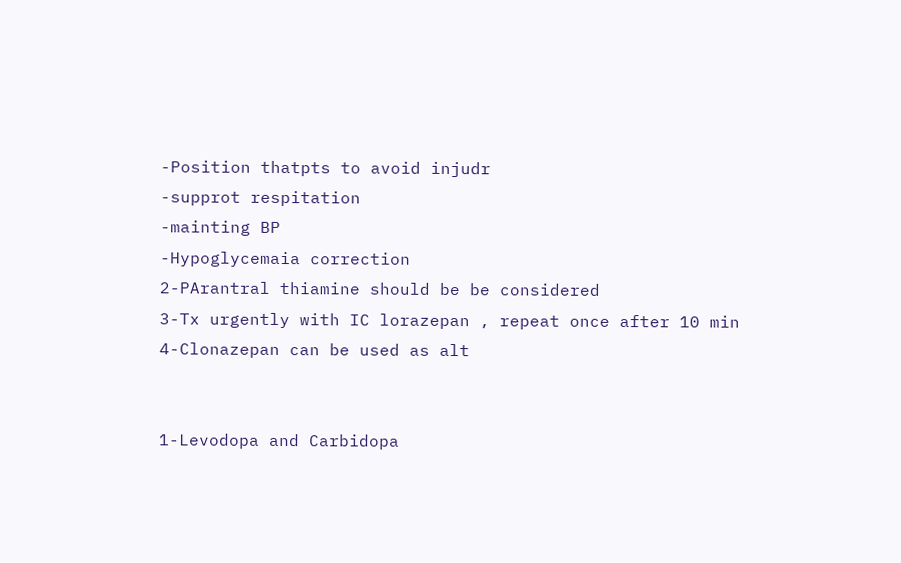-Position thatpts to avoid injudr
-supprot respitation
-mainting BP
-Hypoglycemaia correction
2-PArantral thiamine should be be considered
3-Tx urgently with IC lorazepan , repeat once after 10 min
4-Clonazepan can be used as alt


1-Levodopa and Carbidopa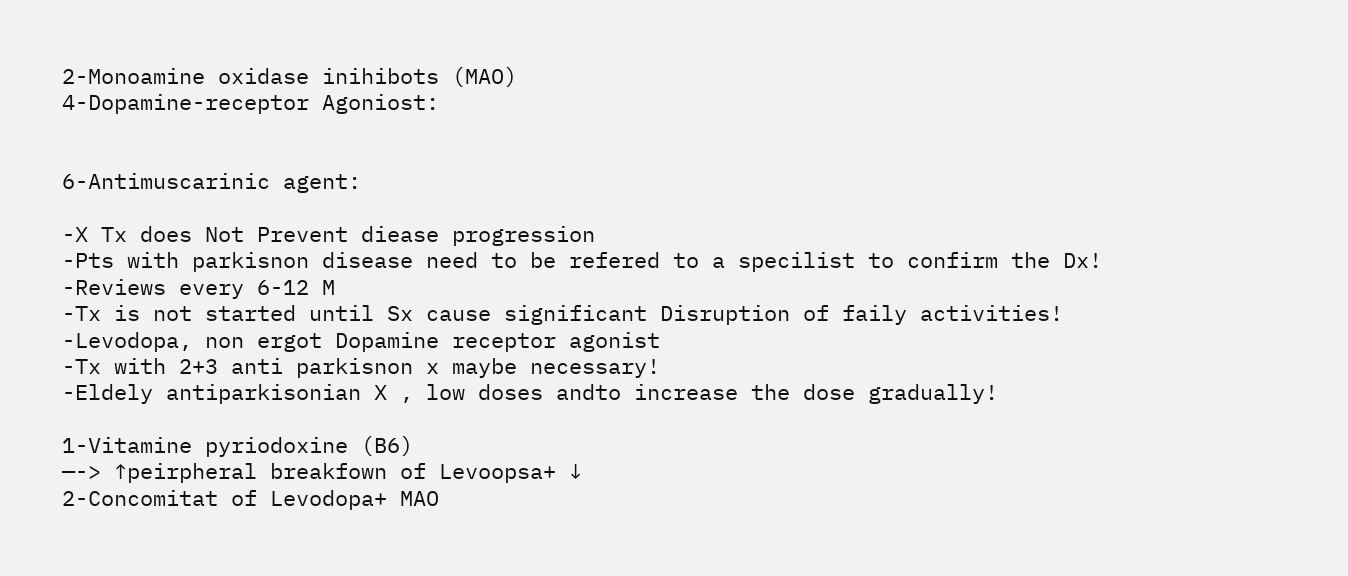2-Monoamine oxidase inihibots (MAO)
4-Dopamine-receptor Agoniost:


6-Antimuscarinic agent:

-X Tx does Not Prevent diease progression
-Pts with parkisnon disease need to be refered to a specilist to confirm the Dx!
-Reviews every 6-12 M
-Tx is not started until Sx cause significant Disruption of faily activities!
-Levodopa, non ergot Dopamine receptor agonist
-Tx with 2+3 anti parkisnon x maybe necessary!
-Eldely antiparkisonian X , low doses andto increase the dose gradually!

1-Vitamine pyriodoxine (B6)
—-> ↑peirpheral breakfown of Levoopsa+ ↓
2-Concomitat of Levodopa+ MAO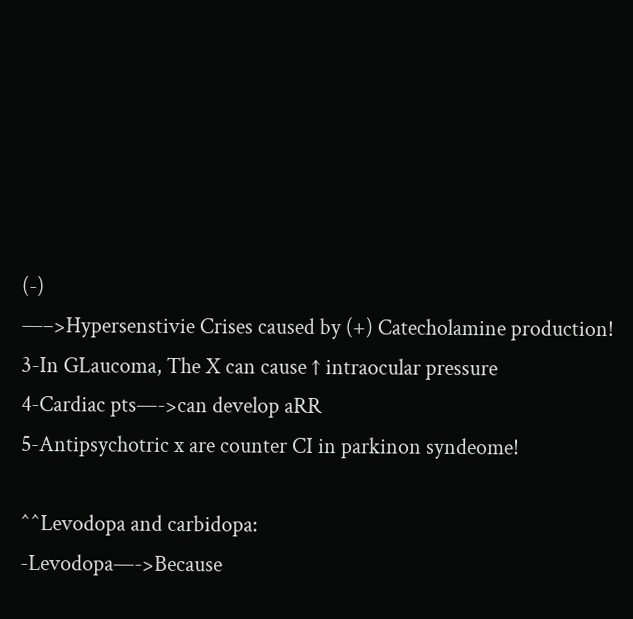(-)
—–>Hypersenstivie Crises caused by (+) Catecholamine production!
3-In GLaucoma, The X can cause ↑ intraocular pressure
4-Cardiac pts—->can develop aRR
5-Antipsychotric x are counter CI in parkinon syndeome!

^^Levodopa and carbidopa:
-Levodopa—->Because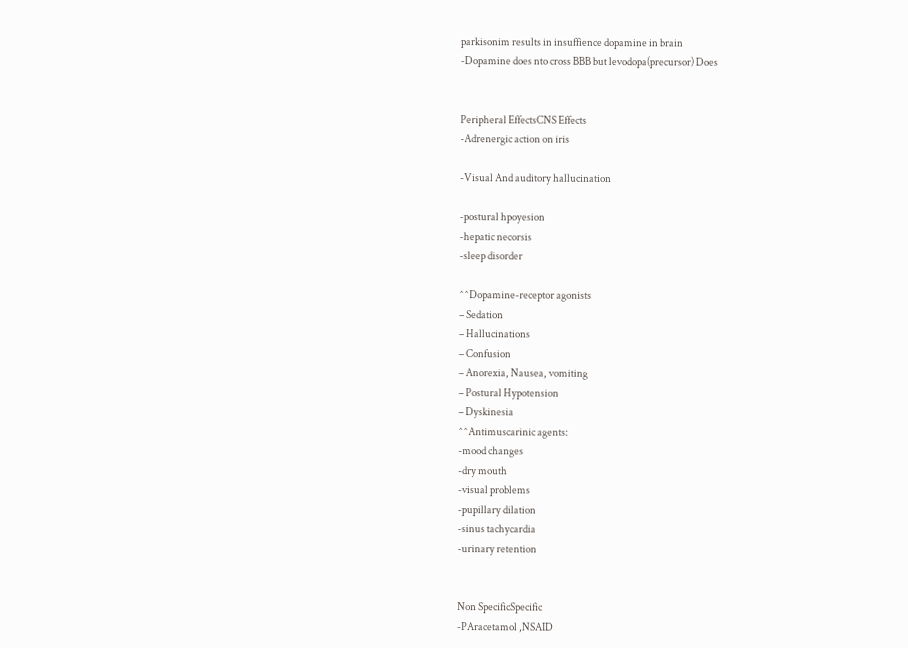parkisonim results in insuffience dopamine in brain
-Dopamine does nto cross BBB but levodopa(precursor) Does


Peripheral EffectsCNS Effects
-Adrenergic action on iris

-Visual And auditory hallucination

-postural hpoyesion
-hepatic necorsis
-sleep disorder

^^Dopamine-receptor agonists
– Sedation
– Hallucinations
– Confusion
– Anorexia, Nausea, vomiting
– Postural Hypotension
– Dyskinesia
^^Antimuscarinic agents:
-mood changes
-dry mouth
-visual problems
-pupillary dilation
-sinus tachycardia
-urinary retention


Non SpecificSpecific
-PAracetamol ,NSAID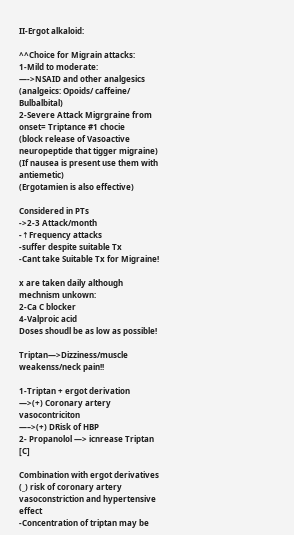II-Ergot alkaloid:

^^Choice for Migrain attacks:
1-Mild to moderate:
—->NSAID and other analgesics
(analgeics: Opoids/ caffeine/ Bulbalbital)
2-Severe Attack Migrgraine from onset= Triptance #1 chocie
(block release of Vasoactive neuropeptide that tigger migraine)
(If nausea is present use them with antiemetic)
(Ergotamien is also effective)

Considered in PTs
->2-3 Attack/month
-↑Frequency attacks
-suffer despite suitable Tx
-Cant take Suitable Tx for Migraine!

x are taken daily although mechnism unkown:
2-Ca C blocker
4-Valproic acid
Doses shoudl be as low as possible!

Triptan—>Dizziness/muscle weakenss/neck pain!!

1-Triptan + ergot derivation
—>(+) Coronary artery vasocontriciton
—–>(+) DRisk of HBP
2- Propanolol —> icnrease Triptan [C]

Combination with ergot derivatives (_) risk of coronary artery vasoconstriction and hypertensive effect
-Concentration of triptan may be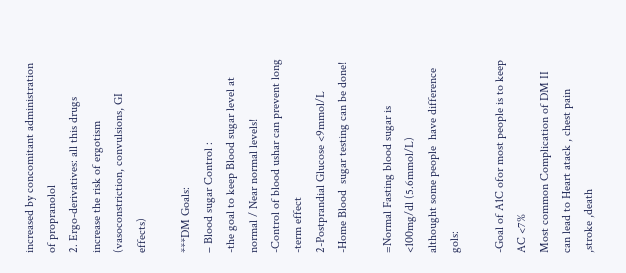increased by concomitant administration of propranolol
2. Ergo-derivatives: all this drugs increase the risk of ergotism (vasoconstriction, convulsions, GI effects)

***DM Goals:
– Blood sugar Control :
-the goal to keep Blood sugar level at normal / Near normal levels!
-Control of blood ushar can prevent long -term effect
2-Postprandial Glucose <9mmol/L
-Home Blood  sugar testing can be done!

=Normal Fasting blood sugar is <100mg/dl (5.6mmol/L)
althought some people  have difference gols:

-Goal of A1C ofor most people is to keep AC <7%
Most common Complication of DM II
can lead to Heart atack , chest pain ,stroke ,death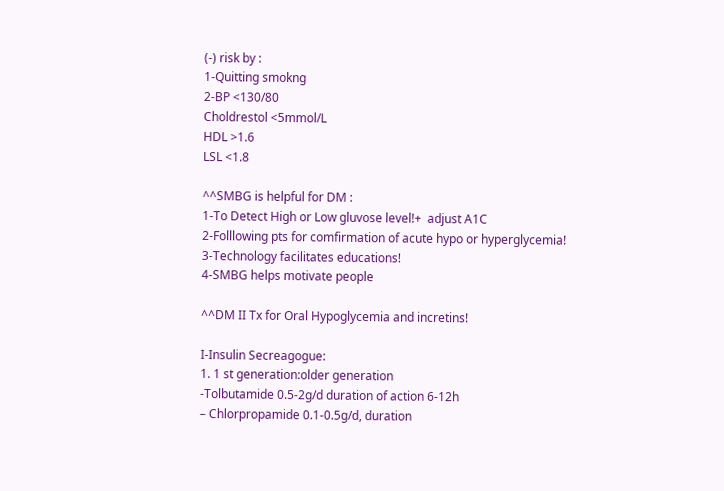(-) risk by :
1-Quitting smokng
2-BP <130/80
Choldrestol <5mmol/L
HDL >1.6
LSL <1.8

^^SMBG is helpful for DM :
1-To Detect High or Low gluvose level!+  adjust A1C
2-Folllowing pts for comfirmation of acute hypo or hyperglycemia!
3-Technology facilitates educations!
4-SMBG helps motivate people

^^DM II Tx for Oral Hypoglycemia and incretins!

I-Insulin Secreagogue:
1. 1 st generation:older generation
-Tolbutamide 0.5-2g/d duration of action 6-12h
– Chlorpropamide 0.1-0.5g/d, duration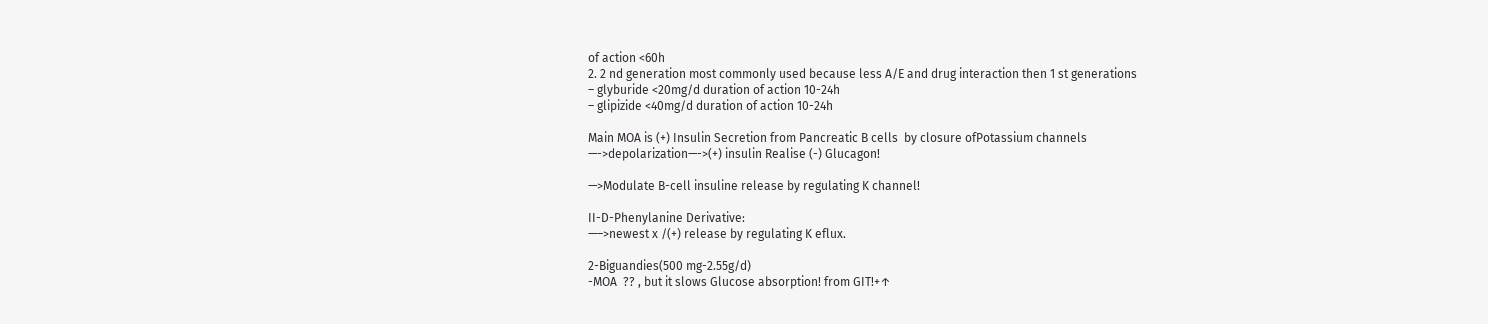of action <60h
2. 2 nd generation most commonly used because less A/E and drug interaction then 1 st generations
– glyburide <20mg/d duration of action 10-24h
– glipizide <40mg/d duration of action 10-24h

Main MOA is (+) Insulin Secretion from Pancreatic B cells  by closure ofPotassium channels
—->depolarization—->(+) insulin Realise (-) Glucagon!

—>Modulate B-cell insuline release by regulating K channel!

II-D-Phenylanine Derivative:
—–>newest x /(+) release by regulating K eflux.

2-Biguandies(500 mg-2.55g/d)
-MOA  ?? , but it slows Glucose absorption! from GIT!+↑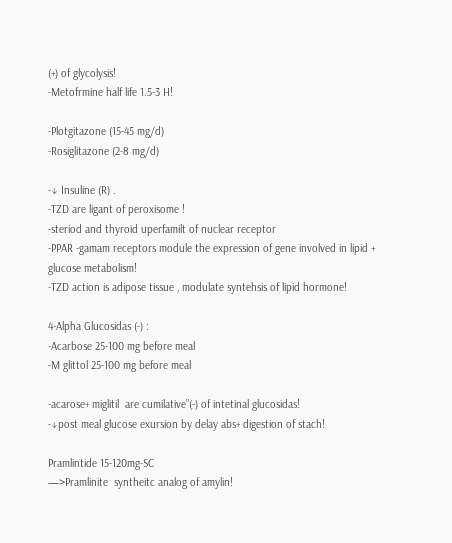(+) of glycolysis!
-Metofrmine half life 1.5-3 H!

-Plotgitazone (15-45 mg/d)
-Rosiglitazone (2-8 mg/d)

-↓ Insuline (R) .
-TZD are ligant of peroxisome !
-steriod and thyroid uperfamilt of nuclear receptor
-PPAR -gamam receptors module the expression of gene involved in lipid + glucose metabolism!
-TZD action is adipose tissue , modulate syntehsis of lipid hormone!

4-Alpha Glucosidas (-) :
-Acarbose 25-100 mg before meal
-M glittol 25-100 mg before meal

-acarose+ miglitil  are cumilative”(-) of intetinal glucosidas!
-↓post meal glucose exursion by delay abs+ digestion of stach!

Pramlintide 15-120mg-SC
—>Pramlinite  syntheitc analog of amylin!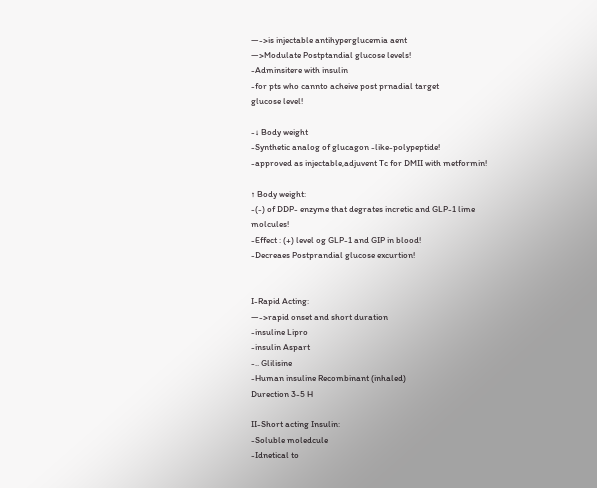—->is injectable antihyperglucemia aent
—>Modulate Postptandial glucose levels!
-Adminsitere with insulin
-for pts who cannto acheive post prnadial target
glucose level!

-↓ Body weight
-Synthetic analog of glucagon -like-polypeptide!
-approved as injectable,adjuvent Tc for DMII with metformin!

↑ Body weight:
-(-) of DDP- enzyme that degrates incretic and GLP-1 lime molcules!
-Effect : (+) level og GLP-1 and GIP in blood!
-Decreaes Postprandial glucose excurtion!


I-Rapid Acting:
—->rapid onset and short duration
-insuline Lipro
-insulin Aspart
-.. Glilisine
-Human insuline Recombinant (inhaled)
Durection 3-5 H

II-Short acting Insulin:
-Soluble moledcule
-Idnetical to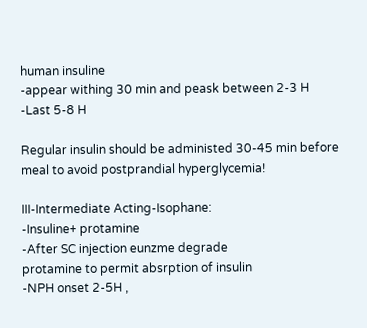human insuline
-appear withing 30 min and peask between 2-3 H
-Last 5-8 H

Regular insulin should be administed 30-45 min before meal to avoid postprandial hyperglycemia!

III-Intermediate Acting-Isophane:
-Insuline+ protamine
-After SC injection eunzme degrade
protamine to permit absrption of insulin
-NPH onset 2-5H ,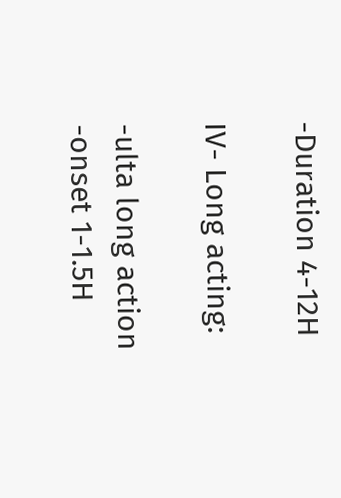-Duration 4-12H

IV- Long acting:

-ulta long action
-onset 1-1.5H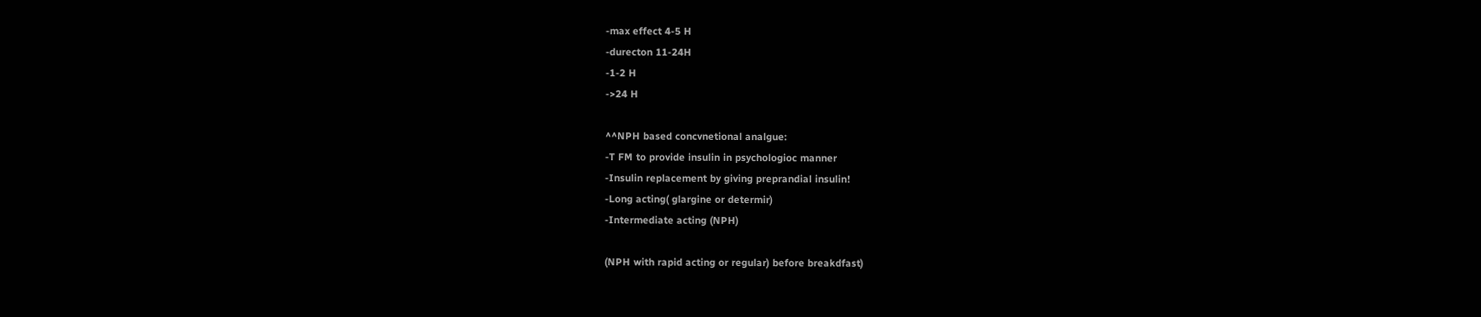-max effect 4-5 H
-durecton 11-24H
-1-2 H
->24 H

^^NPH based concvnetional analgue:
-T FM to provide insulin in psychologioc manner
-Insulin replacement by giving preprandial insulin!
-Long acting( glargine or determir)
-Intermediate acting (NPH)

(NPH with rapid acting or regular) before breakdfast)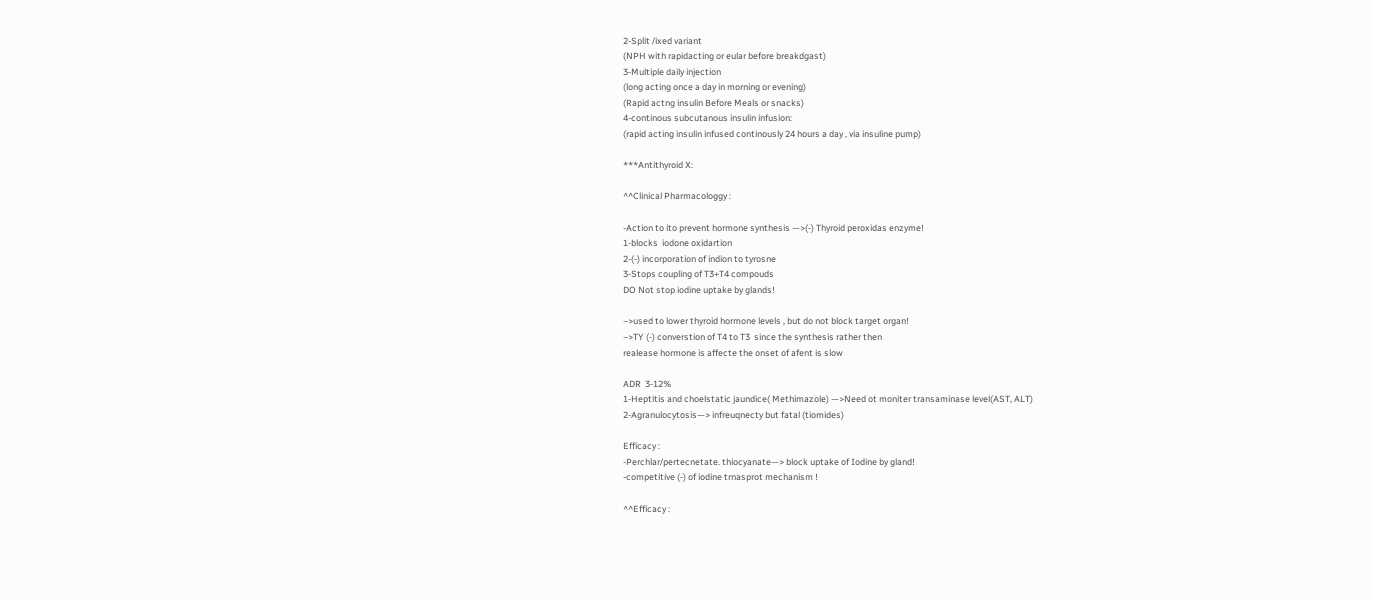2-Split /ixed variant
(NPH with rapidacting or eular before breakdgast)
3-Multiple daily injection
(long acting once a day in morning or evening)
(Rapid actng insulin Before Meals or snacks)
4-continous subcutanous insulin infusion:
(rapid acting insulin infused continously 24 hours a day , via insuline pump)

***Antithyroid X:

^^Clinical Pharmacologgy :

-Action to ito prevent hormone synthesis —>(-) Thyroid peroxidas enzyme!
1-blocks  iodone oxidartion
2-(-) incorporation of indion to tyrosne
3-Stops coupling of T3+T4 compouds
DO Not stop iodine uptake by glands!

–>used to lower thyroid hormone levels , but do not block target organ!
–>TY (-) converstion of T4 to T3  since the synthesis rather then
realease hormone is affecte the onset of afent is slow

ADR  3-12%
1-Heptitis and choelstatic jaundice( Methimazole) —>Need ot moniter transaminase level(AST, ALT)
2-Agranulocytosis—> infreuqnecty but fatal (tiomides)

Efficacy :
-Perchlar/pertecnetate. thiocyanate—> block uptake of Iodine by gland!
-competitive (-) of iodine trnasprot mechanism !

^^Efficacy :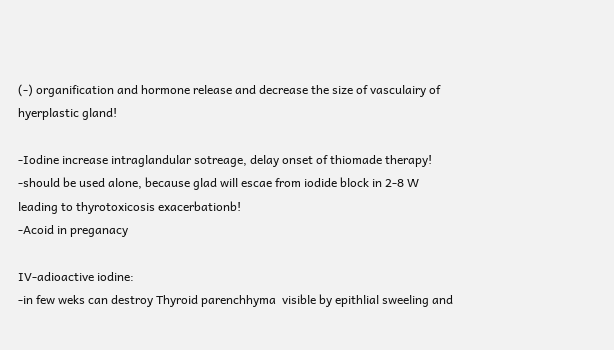(-) organification and hormone release and decrease the size of vasculairy of hyerplastic gland!

-Iodine increase intraglandular sotreage, delay onset of thiomade therapy!
-should be used alone, because glad will escae from iodide block in 2-8 W
leading to thyrotoxicosis exacerbationb!
-Acoid in preganacy

IV-adioactive iodine:
-in few weks can destroy Thyroid parenchhyma  visible by epithlial sweeling and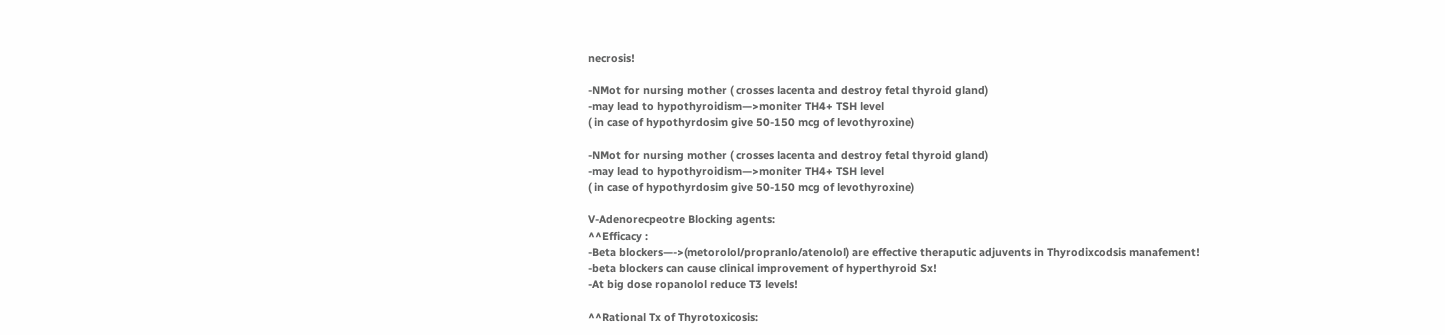necrosis!

-NMot for nursing mother ( crosses lacenta and destroy fetal thyroid gland)
-may lead to hypothyroidism—>moniter TH4+ TSH level
( in case of hypothyrdosim give 50-150 mcg of levothyroxine)

-NMot for nursing mother ( crosses lacenta and destroy fetal thyroid gland)
-may lead to hypothyroidism—>moniter TH4+ TSH level
( in case of hypothyrdosim give 50-150 mcg of levothyroxine)

V-Adenorecpeotre Blocking agents:
^^Efficacy :
-Beta blockers—->(metorolol/propranlo/atenolol) are effective theraputic adjuvents in Thyrodixcodsis manafement!
-beta blockers can cause clinical improvement of hyperthyroid Sx!
-At big dose ropanolol reduce T3 levels!

^^Rational Tx of Thyrotoxicosis: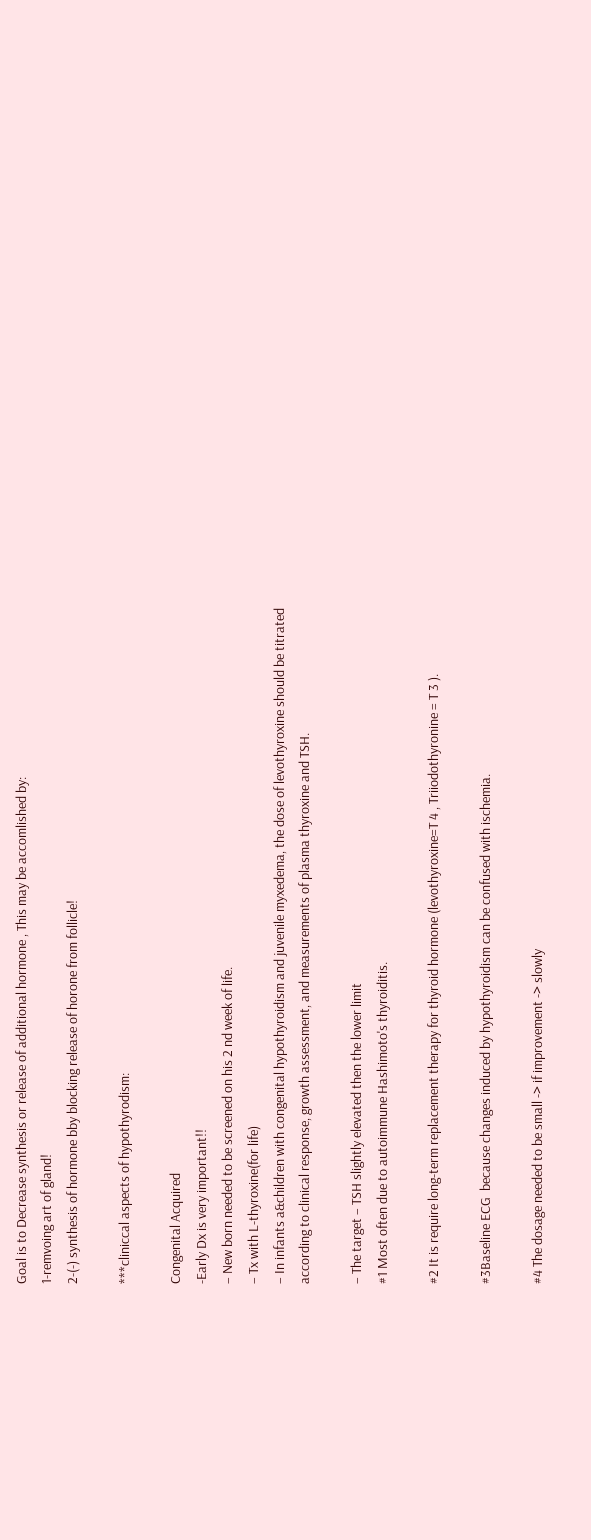Goal is to Decrease synthesis or release of additional hormone , This may be accomlished by:
1-remvoing art of gland!
2-(-) synthesis of hormone bby blocking release of horone from follicle!

***cliniccal aspects of hypothyrodism:

Congenital Acquired
-Early Dx is very important!!
– New born needed to be screened on his 2 nd week of life.
– Tx with L-thyroxine(for life)
– In infants a&children with congenital hypothyroidism and juvenile myxedema, the dose of levothyroxine should be titrated
according to clinical response, growth assessment, and measurements of plasma thyroxine and TSH.

– The target – TSH slightly elevated then the lower limit
#1 Most often due to autoimmune Hashimoto's thyroiditis.

#2 It is require long-term replacement therapy for thyroid hormone (levothyroxine=T 4 , Triiodothyronine = T 3 ).

#3Baseline ECG  because changes induced by hypothyroidism can be confused with ischemia.

#4 The dosage needed to be small -> if improvement -> slowly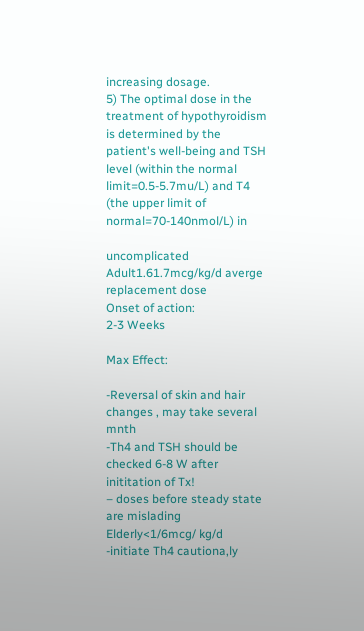increasing dosage.
5) The optimal dose in the treatment of hypothyroidism is determined by the patient's well-being and TSH level (within the normal
limit=0.5-5.7mu/L) and T4 (the upper limit of normal=70-140nmol/L) in

uncomplicated Adult1.61.7mcg/kg/d averge replacement dose
Onset of action:
2-3 Weeks

Max Effect:

-Reversal of skin and hair changes , may take several mnth
-Th4 and TSH should be checked 6-8 W after inititation of Tx!
– doses before steady state are mislading
Elderly<1/6mcg/ kg/d
-initiate Th4 cautiona,ly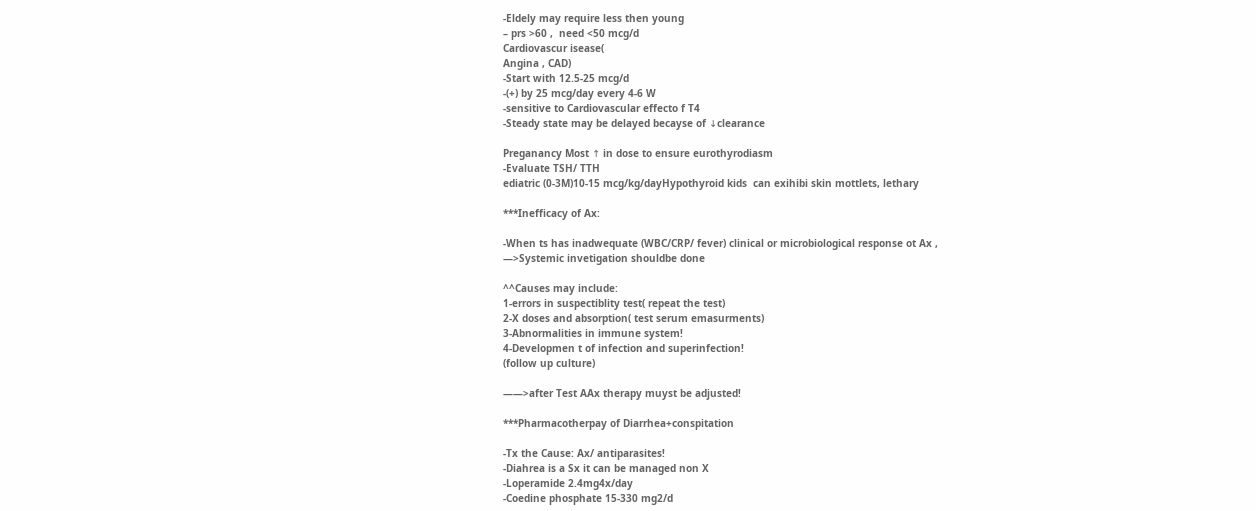-Eldely may require less then young
– prs >60 ,  need <50 mcg/d
Cardiovascur isease(
Angina , CAD)
-Start with 12.5-25 mcg/d
-(+) by 25 mcg/day every 4-6 W
-sensitive to Cardiovascular effecto f T4
-Steady state may be delayed becayse of ↓clearance

Preganancy Most ↑ in dose to ensure eurothyrodiasm
-Evaluate TSH/ TTH
ediatric (0-3M)10-15 mcg/kg/dayHypothyroid kids  can exihibi skin mottlets, lethary

***Inefficacy of Ax:

-When ts has inadwequate (WBC/CRP/ fever) clinical or microbiological response ot Ax ,
—>Systemic invetigation shouldbe done

^^Causes may include:
1-errors in suspectiblity test( repeat the test)
2-X doses and absorption( test serum emasurments)
3-Abnormalities in immune system!
4-Developmen t of infection and superinfection!
(follow up culture)

——>after Test AAx therapy muyst be adjusted!

***Pharmacotherpay of Diarrhea+conspitation

-Tx the Cause: Ax/ antiparasites!
-Diahrea is a Sx it can be managed non X
-Loperamide 2.4mg4x/day
-Coedine phosphate 15-330 mg2/d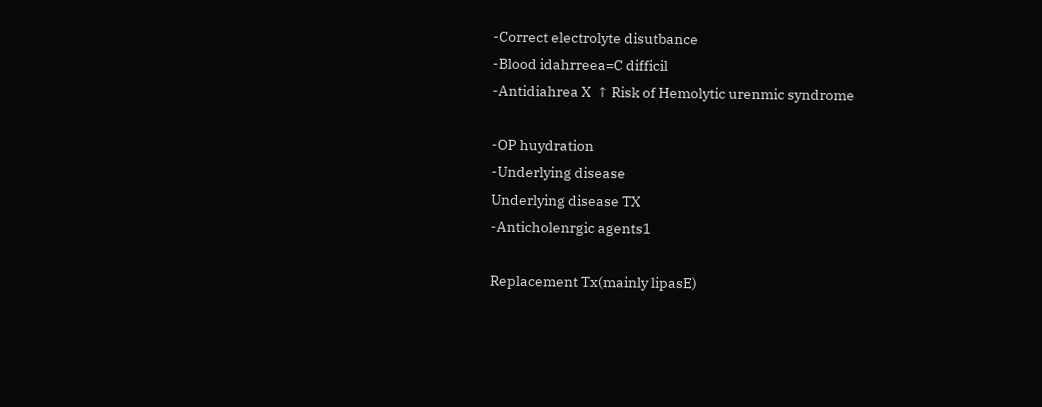-Correct electrolyte disutbance
-Blood idahrreea=C difficil
-Antidiahrea X  ↑ Risk of Hemolytic urenmic syndrome

-OP huydration
-Underlying disease
Underlying disease TX
-Anticholenrgic agents1

Replacement Tx(mainly lipasE)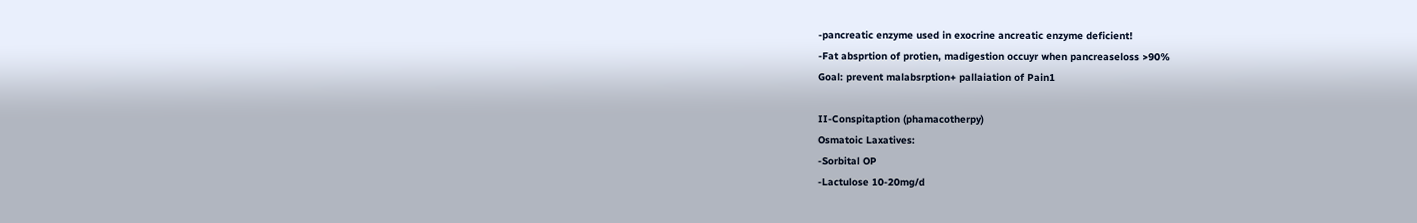-pancreatic enzyme used in exocrine ancreatic enzyme deficient!
-Fat absprtion of protien, madigestion occuyr when pancreaseloss >90%
Goal: prevent malabsrption+ pallaiation of Pain1

II-Conspitaption (phamacotherpy)
Osmatoic Laxatives:
-Sorbital OP
-Lactulose 10-20mg/d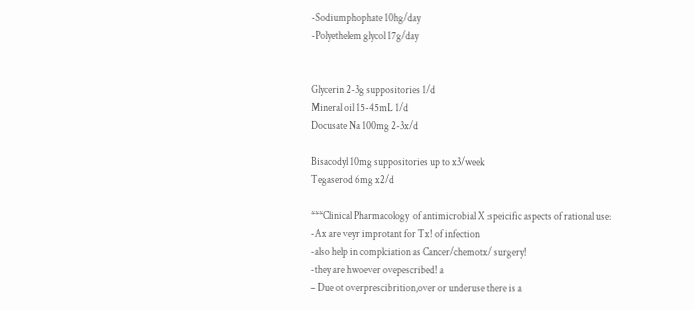-Sodiumphophate 10hg/day
-Polyethelem glycol 17g/day


Glycerin 2-3g suppositories 1/d
Mineral oil 15-45mL 1/d
Docusate Na 100mg 2-3x/d

Bisacodyl 10mg suppositories up to x3/week
Tegaserod 6mg x2/d

***Clinical Pharmacology  of antimicrobial X :speicific aspects of rational use:
-Ax are veyr improtant for Tx! of infection
-also help in complciation as Cancer/chemotx/ surgery!
-they are hwoever ovepescribed! a
– Due ot overprescibrition,over or underuse there is a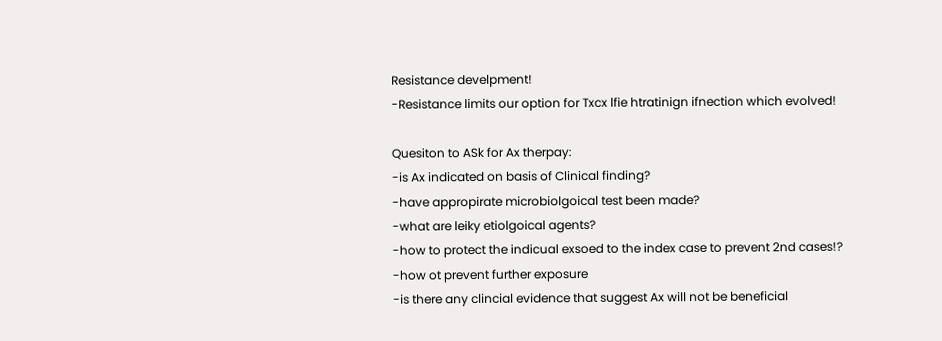Resistance develpment!
-Resistance limits our option for Txcx lfie htratinign ifnection which evolved!

Quesiton to ASk for Ax therpay:
-is Ax indicated on basis of Clinical finding?
-have appropirate microbiolgoical test been made?
-what are leiky etiolgoical agents?
-how to protect the indicual exsoed to the index case to prevent 2nd cases!?
-how ot prevent further exposure
-is there any clincial evidence that suggest Ax will not be beneficial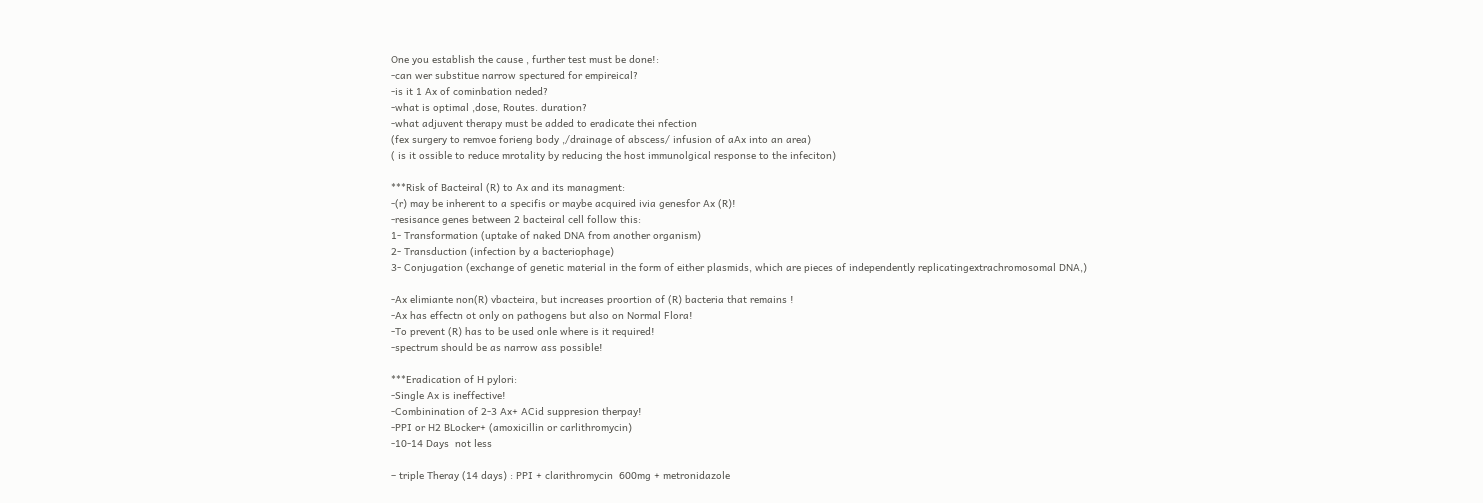One you establish the cause , further test must be done!:
-can wer substitue narrow spectured for empireical?
-is it 1 Ax of cominbation neded?
-what is optimal ,dose, Routes. duration?
-what adjuvent therapy must be added to eradicate thei nfection
(fex surgery to remvoe forieng body ,/drainage of abscess/ infusion of aAx into an area)
( is it ossible to reduce mrotality by reducing the host immunolgical response to the infeciton)

***Risk of Bacteiral (R) to Ax and its managment:
-(r) may be inherent to a specifis or maybe acquired ivia genesfor Ax (R)!
-resisance genes between 2 bacteiral cell follow this:
1- Transformation (uptake of naked DNA from another organism)
2- Transduction (infection by a bacteriophage)
3- Conjugation (exchange of genetic material in the form of either plasmids, which are pieces of independently replicatingextrachromosomal DNA,)

-Ax elimiante non(R) vbacteira, but increases proortion of (R) bacteria that remains !
-Ax has effectn ot only on pathogens but also on Normal Flora!
-To prevent (R) has to be used onle where is it required!
-spectrum should be as narrow ass possible!

***Eradication of H pylori:
-Single Ax is ineffective!
-Combinination of 2-3 Ax+ ACid suppresion therpay!
-PPI or H2 BLocker+ (amoxicillin or carlithromycin)
-10-14 Days  not less

– triple Theray (14 days) : PPI + clarithromycin  600mg + metronidazole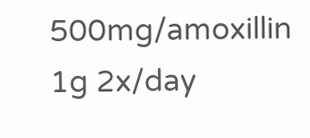500mg/amoxillin 1g 2x/day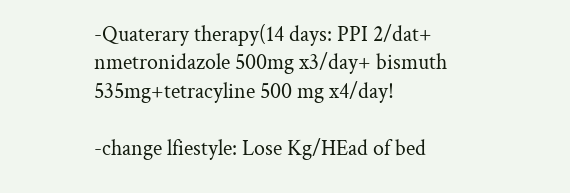-Quaterary therapy(14 days: PPI 2/dat+ nmetronidazole 500mg x3/day+ bismuth 535mg+tetracyline 500 mg x4/day!

-change lfiestyle: Lose Kg/HEad of bed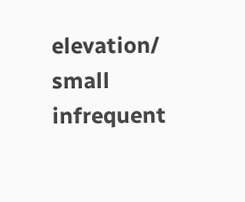elevation/ small infrequent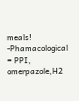meals!
-Phamacological = PPI, omerpazole,H2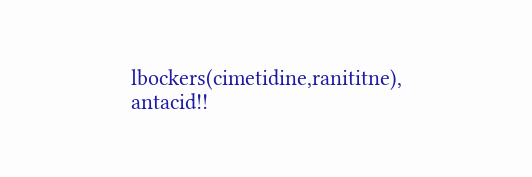lbockers(cimetidine,ranititne), antacid!!